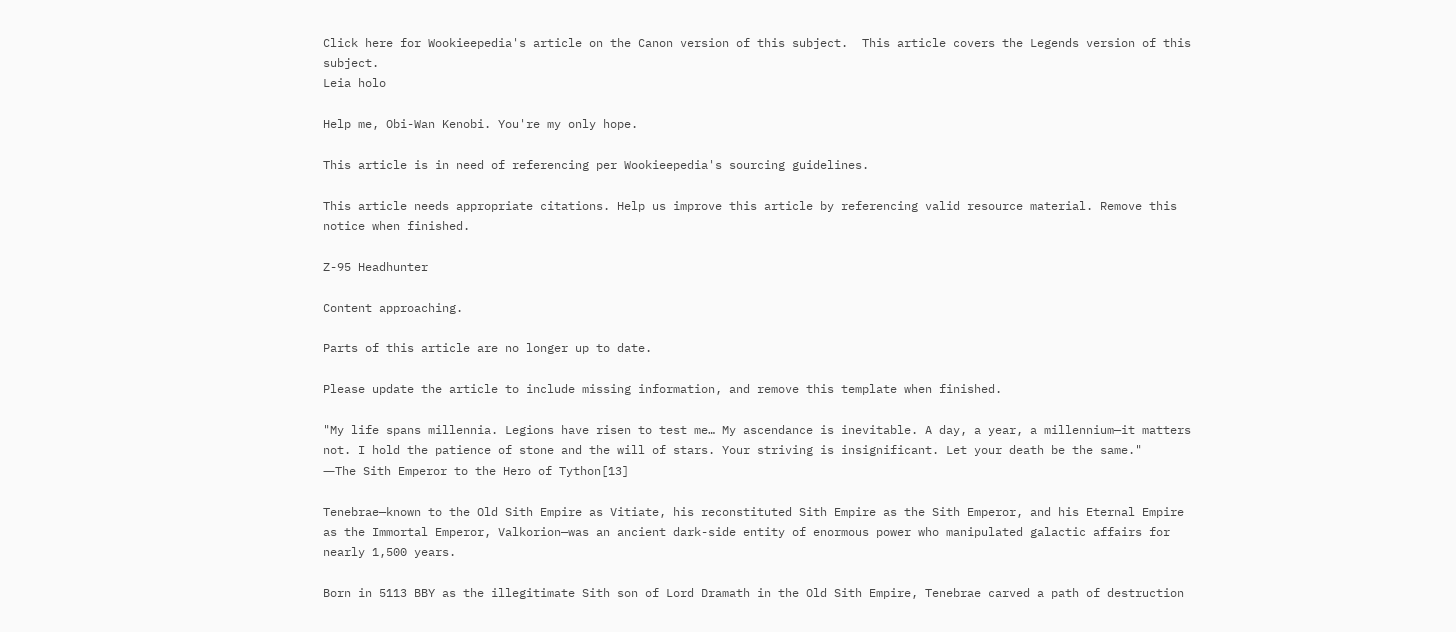Click here for Wookieepedia's article on the Canon version of this subject.  This article covers the Legends version of this subject.
Leia holo

Help me, Obi-Wan Kenobi. You're my only hope.

This article is in need of referencing per Wookieepedia's sourcing guidelines.

This article needs appropriate citations. Help us improve this article by referencing valid resource material. Remove this notice when finished.

Z-95 Headhunter

Content approaching.

Parts of this article are no longer up to date.

Please update the article to include missing information, and remove this template when finished.

"My life spans millennia. Legions have risen to test me… My ascendance is inevitable. A day, a year, a millennium—it matters not. I hold the patience of stone and the will of stars. Your striving is insignificant. Let your death be the same."
―The Sith Emperor to the Hero of Tython[13]

Tenebrae—known to the Old Sith Empire as Vitiate, his reconstituted Sith Empire as the Sith Emperor, and his Eternal Empire as the Immortal Emperor, Valkorion—was an ancient dark-side entity of enormous power who manipulated galactic affairs for nearly 1,500 years.

Born in 5113 BBY as the illegitimate Sith son of Lord Dramath in the Old Sith Empire, Tenebrae carved a path of destruction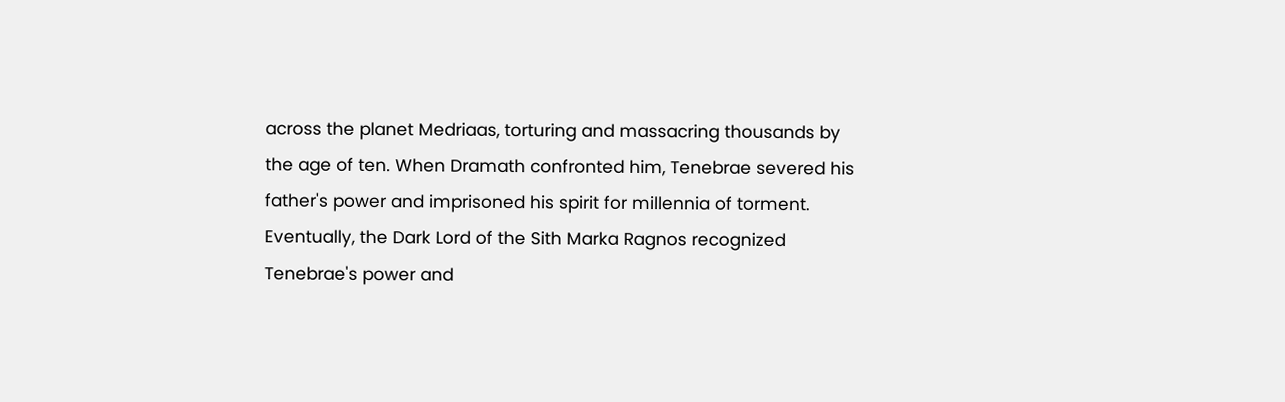across the planet Medriaas, torturing and massacring thousands by the age of ten. When Dramath confronted him, Tenebrae severed his father's power and imprisoned his spirit for millennia of torment. Eventually, the Dark Lord of the Sith Marka Ragnos recognized Tenebrae's power and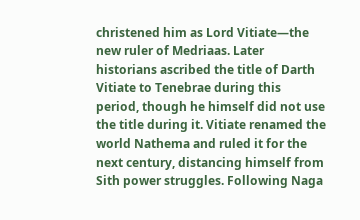christened him as Lord Vitiate—the new ruler of Medriaas. Later historians ascribed the title of Darth Vitiate to Tenebrae during this period, though he himself did not use the title during it. Vitiate renamed the world Nathema and ruled it for the next century, distancing himself from Sith power struggles. Following Naga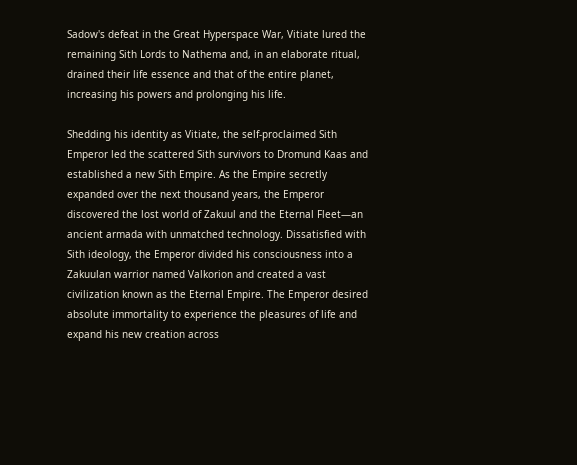Sadow's defeat in the Great Hyperspace War, Vitiate lured the remaining Sith Lords to Nathema and, in an elaborate ritual, drained their life essence and that of the entire planet, increasing his powers and prolonging his life.

Shedding his identity as Vitiate, the self-proclaimed Sith Emperor led the scattered Sith survivors to Dromund Kaas and established a new Sith Empire. As the Empire secretly expanded over the next thousand years, the Emperor discovered the lost world of Zakuul and the Eternal Fleet—an ancient armada with unmatched technology. Dissatisfied with Sith ideology, the Emperor divided his consciousness into a Zakuulan warrior named Valkorion and created a vast civilization known as the Eternal Empire. The Emperor desired absolute immortality to experience the pleasures of life and expand his new creation across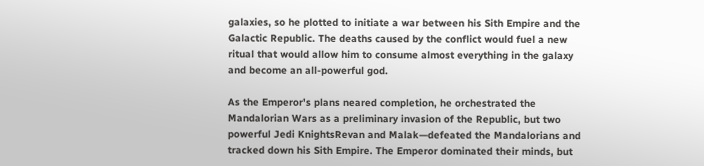galaxies, so he plotted to initiate a war between his Sith Empire and the Galactic Republic. The deaths caused by the conflict would fuel a new ritual that would allow him to consume almost everything in the galaxy and become an all-powerful god.

As the Emperor's plans neared completion, he orchestrated the Mandalorian Wars as a preliminary invasion of the Republic, but two powerful Jedi KnightsRevan and Malak—defeated the Mandalorians and tracked down his Sith Empire. The Emperor dominated their minds, but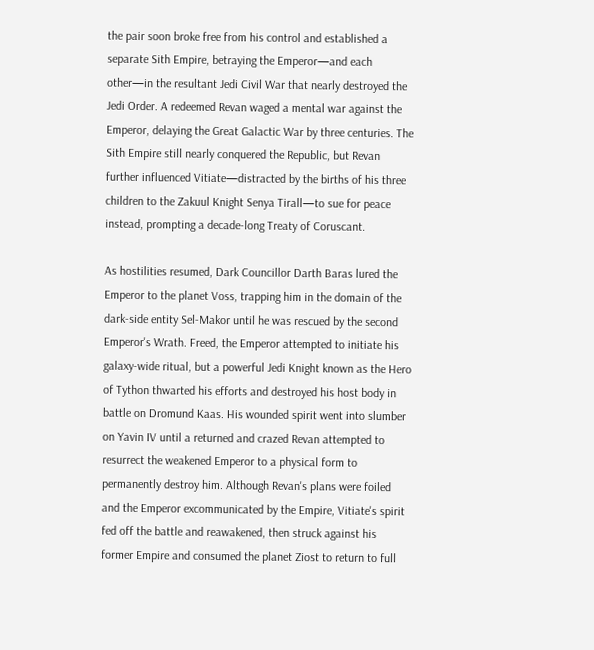the pair soon broke free from his control and established a separate Sith Empire, betraying the Emperor—and each other—in the resultant Jedi Civil War that nearly destroyed the Jedi Order. A redeemed Revan waged a mental war against the Emperor, delaying the Great Galactic War by three centuries. The Sith Empire still nearly conquered the Republic, but Revan further influenced Vitiate—distracted by the births of his three children to the Zakuul Knight Senya Tirall—to sue for peace instead, prompting a decade-long Treaty of Coruscant.

As hostilities resumed, Dark Councillor Darth Baras lured the Emperor to the planet Voss, trapping him in the domain of the dark-side entity Sel-Makor until he was rescued by the second Emperor's Wrath. Freed, the Emperor attempted to initiate his galaxy-wide ritual, but a powerful Jedi Knight known as the Hero of Tython thwarted his efforts and destroyed his host body in battle on Dromund Kaas. His wounded spirit went into slumber on Yavin IV until a returned and crazed Revan attempted to resurrect the weakened Emperor to a physical form to permanently destroy him. Although Revan's plans were foiled and the Emperor excommunicated by the Empire, Vitiate's spirit fed off the battle and reawakened, then struck against his former Empire and consumed the planet Ziost to return to full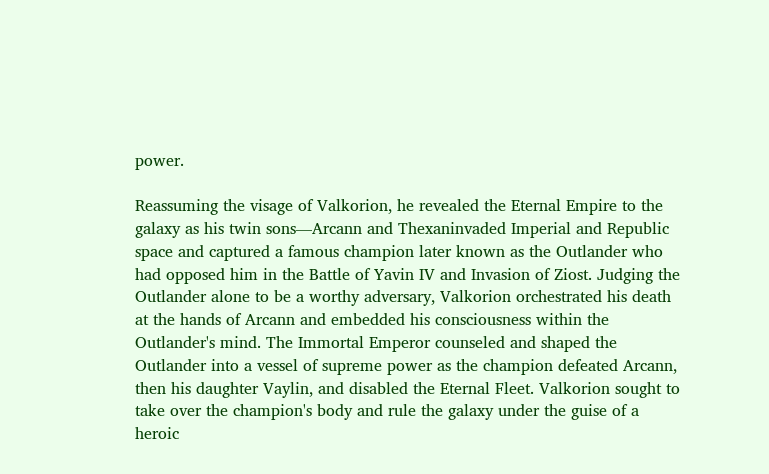power.

Reassuming the visage of Valkorion, he revealed the Eternal Empire to the galaxy as his twin sons—Arcann and Thexaninvaded Imperial and Republic space and captured a famous champion later known as the Outlander who had opposed him in the Battle of Yavin IV and Invasion of Ziost. Judging the Outlander alone to be a worthy adversary, Valkorion orchestrated his death at the hands of Arcann and embedded his consciousness within the Outlander's mind. The Immortal Emperor counseled and shaped the Outlander into a vessel of supreme power as the champion defeated Arcann, then his daughter Vaylin, and disabled the Eternal Fleet. Valkorion sought to take over the champion's body and rule the galaxy under the guise of a heroic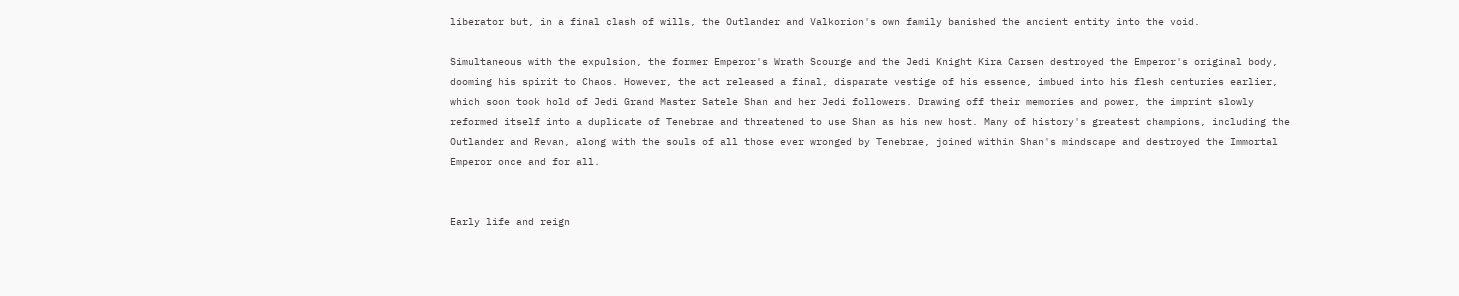liberator but, in a final clash of wills, the Outlander and Valkorion's own family banished the ancient entity into the void.

Simultaneous with the expulsion, the former Emperor's Wrath Scourge and the Jedi Knight Kira Carsen destroyed the Emperor's original body, dooming his spirit to Chaos. However, the act released a final, disparate vestige of his essence, imbued into his flesh centuries earlier, which soon took hold of Jedi Grand Master Satele Shan and her Jedi followers. Drawing off their memories and power, the imprint slowly reformed itself into a duplicate of Tenebrae and threatened to use Shan as his new host. Many of history's greatest champions, including the Outlander and Revan, along with the souls of all those ever wronged by Tenebrae, joined within Shan's mindscape and destroyed the Immortal Emperor once and for all.


Early life and reign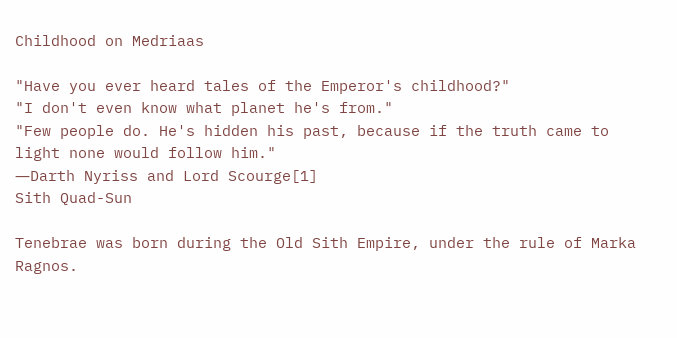Childhood on Medriaas

"Have you ever heard tales of the Emperor's childhood?"
"I don't even know what planet he's from."
"Few people do. He's hidden his past, because if the truth came to light none would follow him."
―Darth Nyriss and Lord Scourge[1]
Sith Quad-Sun

Tenebrae was born during the Old Sith Empire, under the rule of Marka Ragnos.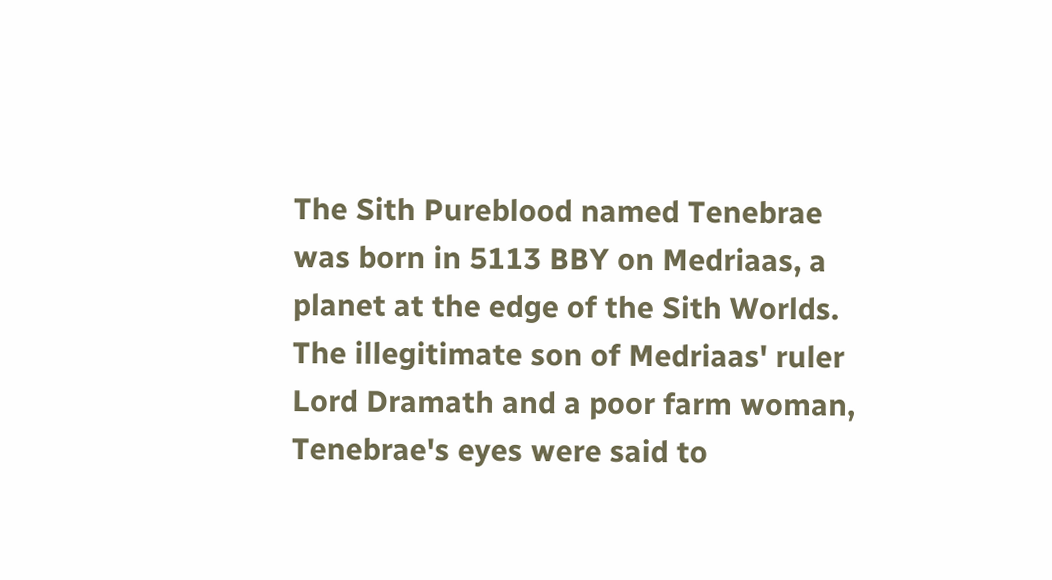The Sith Pureblood named Tenebrae was born in 5113 BBY on Medriaas, a planet at the edge of the Sith Worlds. The illegitimate son of Medriaas' ruler Lord Dramath and a poor farm woman, Tenebrae's eyes were said to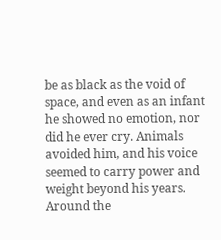be as black as the void of space, and even as an infant he showed no emotion, nor did he ever cry. Animals avoided him, and his voice seemed to carry power and weight beyond his years. Around the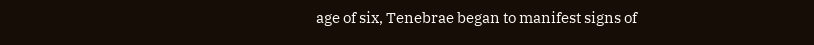age of six, Tenebrae began to manifest signs of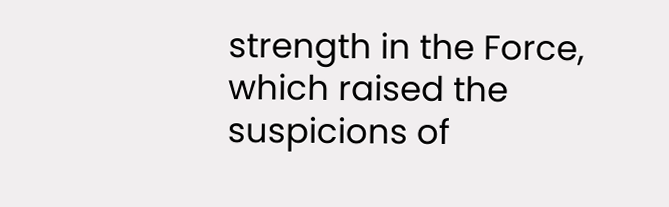strength in the Force, which raised the suspicions of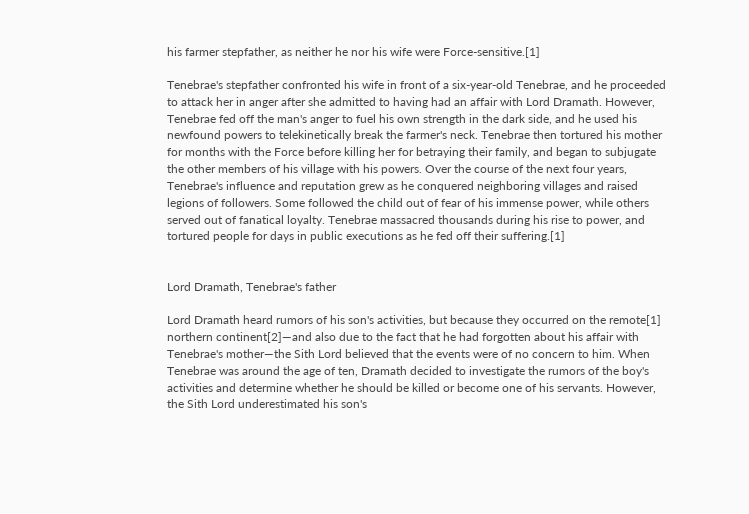his farmer stepfather, as neither he nor his wife were Force-sensitive.[1]

Tenebrae's stepfather confronted his wife in front of a six-year-old Tenebrae, and he proceeded to attack her in anger after she admitted to having had an affair with Lord Dramath. However, Tenebrae fed off the man's anger to fuel his own strength in the dark side, and he used his newfound powers to telekinetically break the farmer's neck. Tenebrae then tortured his mother for months with the Force before killing her for betraying their family, and began to subjugate the other members of his village with his powers. Over the course of the next four years, Tenebrae's influence and reputation grew as he conquered neighboring villages and raised legions of followers. Some followed the child out of fear of his immense power, while others served out of fanatical loyalty. Tenebrae massacred thousands during his rise to power, and tortured people for days in public executions as he fed off their suffering.[1]


Lord Dramath, Tenebrae's father

Lord Dramath heard rumors of his son's activities, but because they occurred on the remote[1] northern continent[2]—and also due to the fact that he had forgotten about his affair with Tenebrae's mother—the Sith Lord believed that the events were of no concern to him. When Tenebrae was around the age of ten, Dramath decided to investigate the rumors of the boy's activities and determine whether he should be killed or become one of his servants. However, the Sith Lord underestimated his son's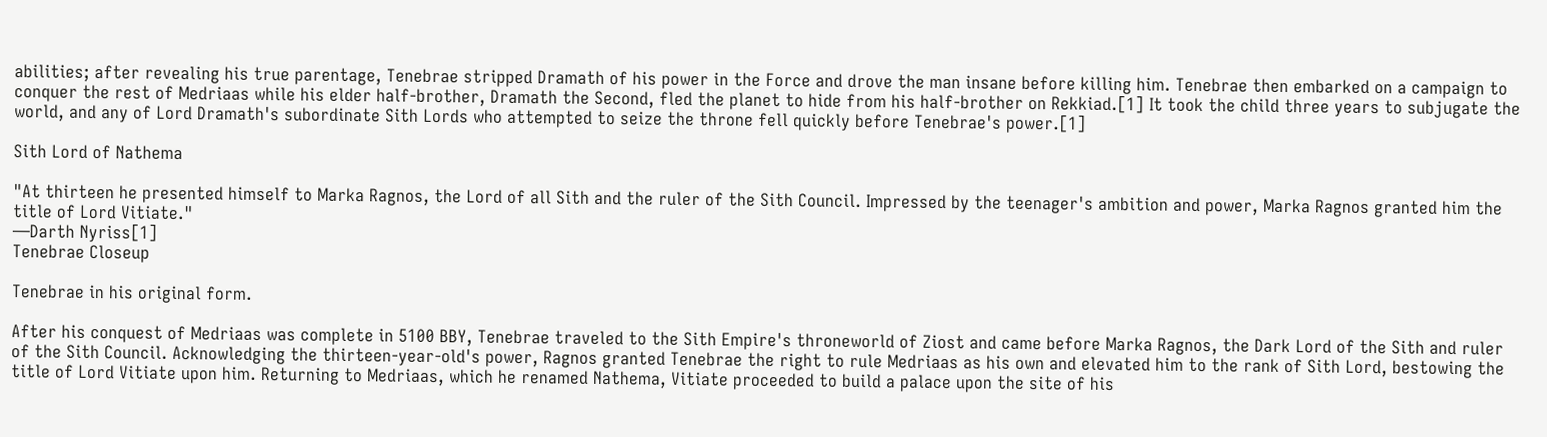abilities; after revealing his true parentage, Tenebrae stripped Dramath of his power in the Force and drove the man insane before killing him. Tenebrae then embarked on a campaign to conquer the rest of Medriaas while his elder half-brother, Dramath the Second, fled the planet to hide from his half-brother on Rekkiad.[1] It took the child three years to subjugate the world, and any of Lord Dramath's subordinate Sith Lords who attempted to seize the throne fell quickly before Tenebrae's power.[1]

Sith Lord of Nathema

"At thirteen he presented himself to Marka Ragnos, the Lord of all Sith and the ruler of the Sith Council. Impressed by the teenager's ambition and power, Marka Ragnos granted him the title of Lord Vitiate."
―Darth Nyriss[1]
Tenebrae Closeup

Tenebrae in his original form.

After his conquest of Medriaas was complete in 5100 BBY, Tenebrae traveled to the Sith Empire's throneworld of Ziost and came before Marka Ragnos, the Dark Lord of the Sith and ruler of the Sith Council. Acknowledging the thirteen-year-old's power, Ragnos granted Tenebrae the right to rule Medriaas as his own and elevated him to the rank of Sith Lord, bestowing the title of Lord Vitiate upon him. Returning to Medriaas, which he renamed Nathema, Vitiate proceeded to build a palace upon the site of his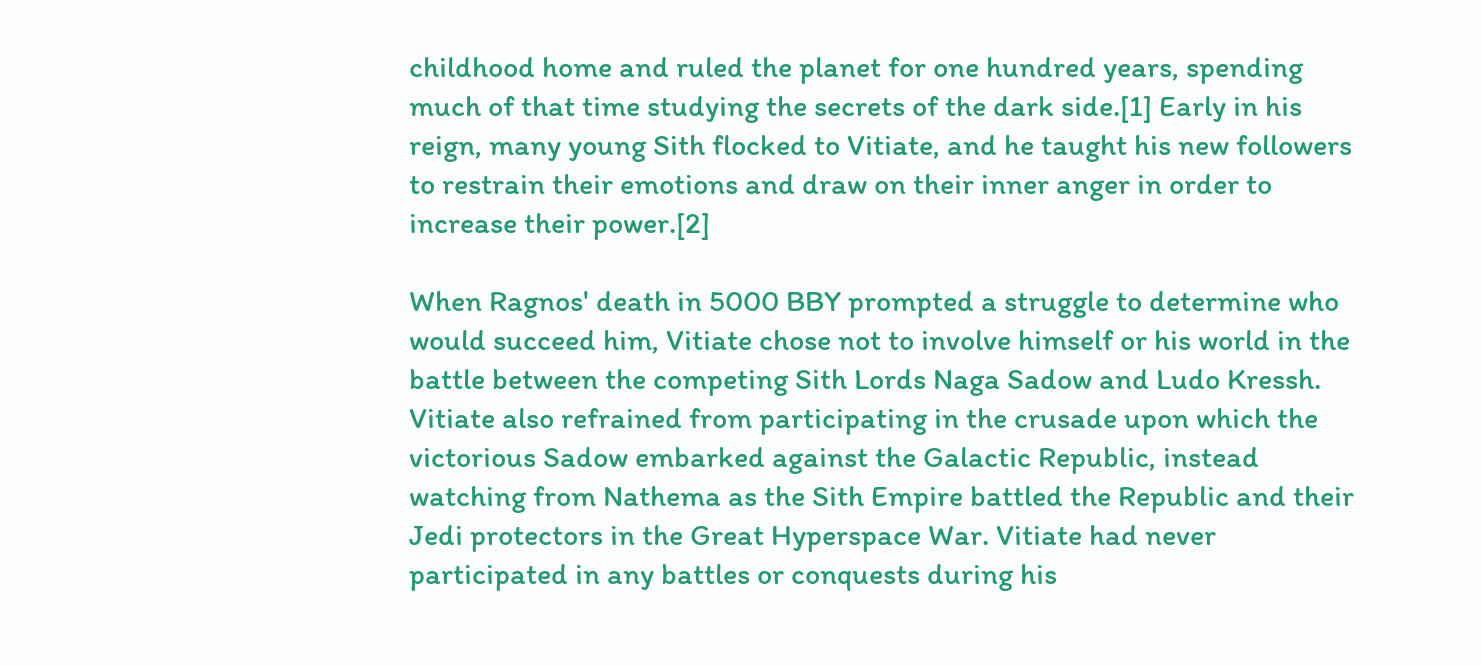childhood home and ruled the planet for one hundred years, spending much of that time studying the secrets of the dark side.[1] Early in his reign, many young Sith flocked to Vitiate, and he taught his new followers to restrain their emotions and draw on their inner anger in order to increase their power.[2]

When Ragnos' death in 5000 BBY prompted a struggle to determine who would succeed him, Vitiate chose not to involve himself or his world in the battle between the competing Sith Lords Naga Sadow and Ludo Kressh. Vitiate also refrained from participating in the crusade upon which the victorious Sadow embarked against the Galactic Republic, instead watching from Nathema as the Sith Empire battled the Republic and their Jedi protectors in the Great Hyperspace War. Vitiate had never participated in any battles or conquests during his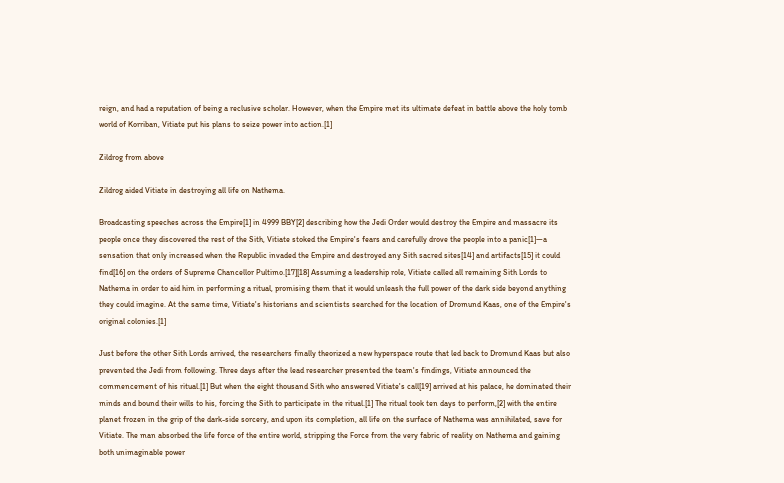reign, and had a reputation of being a reclusive scholar. However, when the Empire met its ultimate defeat in battle above the holy tomb world of Korriban, Vitiate put his plans to seize power into action.[1]

Zildrog from above

Zildrog aided Vitiate in destroying all life on Nathema.

Broadcasting speeches across the Empire[1] in 4999 BBY[2] describing how the Jedi Order would destroy the Empire and massacre its people once they discovered the rest of the Sith, Vitiate stoked the Empire's fears and carefully drove the people into a panic[1]—a sensation that only increased when the Republic invaded the Empire and destroyed any Sith sacred sites[14] and artifacts[15] it could find[16] on the orders of Supreme Chancellor Pultimo.[17][18] Assuming a leadership role, Vitiate called all remaining Sith Lords to Nathema in order to aid him in performing a ritual, promising them that it would unleash the full power of the dark side beyond anything they could imagine. At the same time, Vitiate's historians and scientists searched for the location of Dromund Kaas, one of the Empire's original colonies.[1]

Just before the other Sith Lords arrived, the researchers finally theorized a new hyperspace route that led back to Dromund Kaas but also prevented the Jedi from following. Three days after the lead researcher presented the team's findings, Vitiate announced the commencement of his ritual.[1] But when the eight thousand Sith who answered Vitiate's call[19] arrived at his palace, he dominated their minds and bound their wills to his, forcing the Sith to participate in the ritual.[1] The ritual took ten days to perform,[2] with the entire planet frozen in the grip of the dark-side sorcery, and upon its completion, all life on the surface of Nathema was annihilated, save for Vitiate. The man absorbed the life force of the entire world, stripping the Force from the very fabric of reality on Nathema and gaining both unimaginable power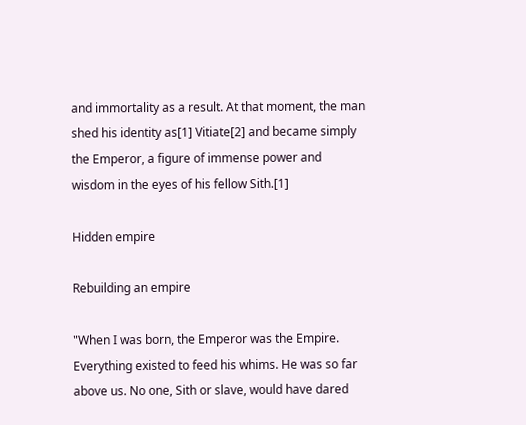and immortality as a result. At that moment, the man shed his identity as[1] Vitiate[2] and became simply the Emperor, a figure of immense power and wisdom in the eyes of his fellow Sith.[1]

Hidden empire

Rebuilding an empire

"When I was born, the Emperor was the Empire. Everything existed to feed his whims. He was so far above us. No one, Sith or slave, would have dared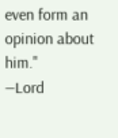even form an opinion about him."
―Lord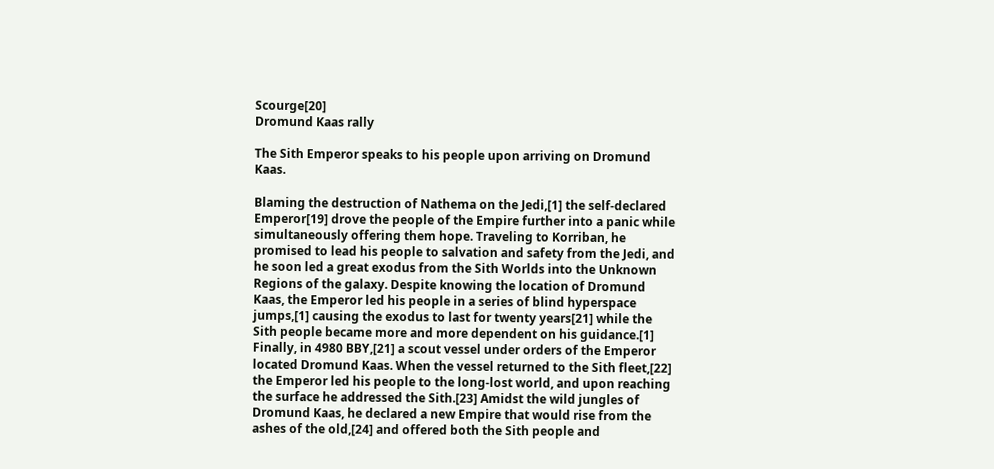Scourge[20]
Dromund Kaas rally

The Sith Emperor speaks to his people upon arriving on Dromund Kaas.

Blaming the destruction of Nathema on the Jedi,[1] the self-declared Emperor[19] drove the people of the Empire further into a panic while simultaneously offering them hope. Traveling to Korriban, he promised to lead his people to salvation and safety from the Jedi, and he soon led a great exodus from the Sith Worlds into the Unknown Regions of the galaxy. Despite knowing the location of Dromund Kaas, the Emperor led his people in a series of blind hyperspace jumps,[1] causing the exodus to last for twenty years[21] while the Sith people became more and more dependent on his guidance.[1] Finally, in 4980 BBY,[21] a scout vessel under orders of the Emperor located Dromund Kaas. When the vessel returned to the Sith fleet,[22] the Emperor led his people to the long-lost world, and upon reaching the surface he addressed the Sith.[23] Amidst the wild jungles of Dromund Kaas, he declared a new Empire that would rise from the ashes of the old,[24] and offered both the Sith people and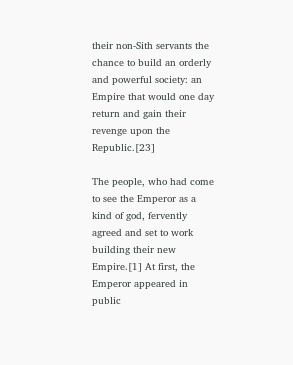their non-Sith servants the chance to build an orderly and powerful society: an Empire that would one day return and gain their revenge upon the Republic.[23]

The people, who had come to see the Emperor as a kind of god, fervently agreed and set to work building their new Empire.[1] At first, the Emperor appeared in public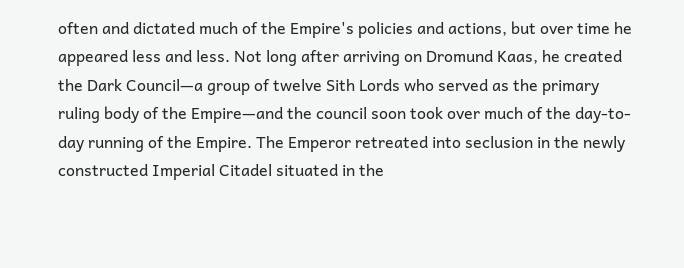often and dictated much of the Empire's policies and actions, but over time he appeared less and less. Not long after arriving on Dromund Kaas, he created the Dark Council—a group of twelve Sith Lords who served as the primary ruling body of the Empire—and the council soon took over much of the day-to-day running of the Empire. The Emperor retreated into seclusion in the newly constructed Imperial Citadel situated in the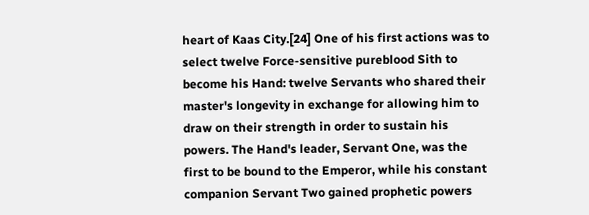heart of Kaas City.[24] One of his first actions was to select twelve Force-sensitive pureblood Sith to become his Hand: twelve Servants who shared their master's longevity in exchange for allowing him to draw on their strength in order to sustain his powers. The Hand's leader, Servant One, was the first to be bound to the Emperor, while his constant companion Servant Two gained prophetic powers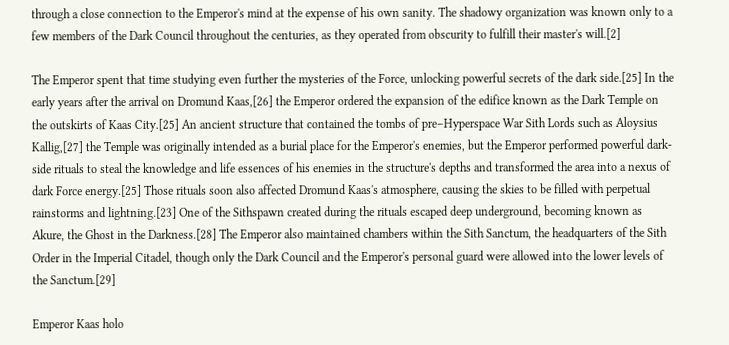through a close connection to the Emperor's mind at the expense of his own sanity. The shadowy organization was known only to a few members of the Dark Council throughout the centuries, as they operated from obscurity to fulfill their master's will.[2]

The Emperor spent that time studying even further the mysteries of the Force, unlocking powerful secrets of the dark side.[25] In the early years after the arrival on Dromund Kaas,[26] the Emperor ordered the expansion of the edifice known as the Dark Temple on the outskirts of Kaas City.[25] An ancient structure that contained the tombs of pre–Hyperspace War Sith Lords such as Aloysius Kallig,[27] the Temple was originally intended as a burial place for the Emperor's enemies, but the Emperor performed powerful dark-side rituals to steal the knowledge and life essences of his enemies in the structure's depths and transformed the area into a nexus of dark Force energy.[25] Those rituals soon also affected Dromund Kaas's atmosphere, causing the skies to be filled with perpetual rainstorms and lightning.[23] One of the Sithspawn created during the rituals escaped deep underground, becoming known as Akure, the Ghost in the Darkness.[28] The Emperor also maintained chambers within the Sith Sanctum, the headquarters of the Sith Order in the Imperial Citadel, though only the Dark Council and the Emperor's personal guard were allowed into the lower levels of the Sanctum.[29]

Emperor Kaas holo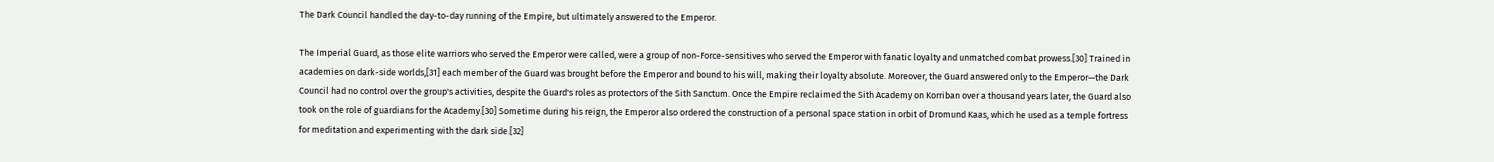The Dark Council handled the day-to-day running of the Empire, but ultimately answered to the Emperor.

The Imperial Guard, as those elite warriors who served the Emperor were called, were a group of non-Force-sensitives who served the Emperor with fanatic loyalty and unmatched combat prowess.[30] Trained in academies on dark-side worlds,[31] each member of the Guard was brought before the Emperor and bound to his will, making their loyalty absolute. Moreover, the Guard answered only to the Emperor—the Dark Council had no control over the group's activities, despite the Guard's roles as protectors of the Sith Sanctum. Once the Empire reclaimed the Sith Academy on Korriban over a thousand years later, the Guard also took on the role of guardians for the Academy.[30] Sometime during his reign, the Emperor also ordered the construction of a personal space station in orbit of Dromund Kaas, which he used as a temple fortress for meditation and experimenting with the dark side.[32]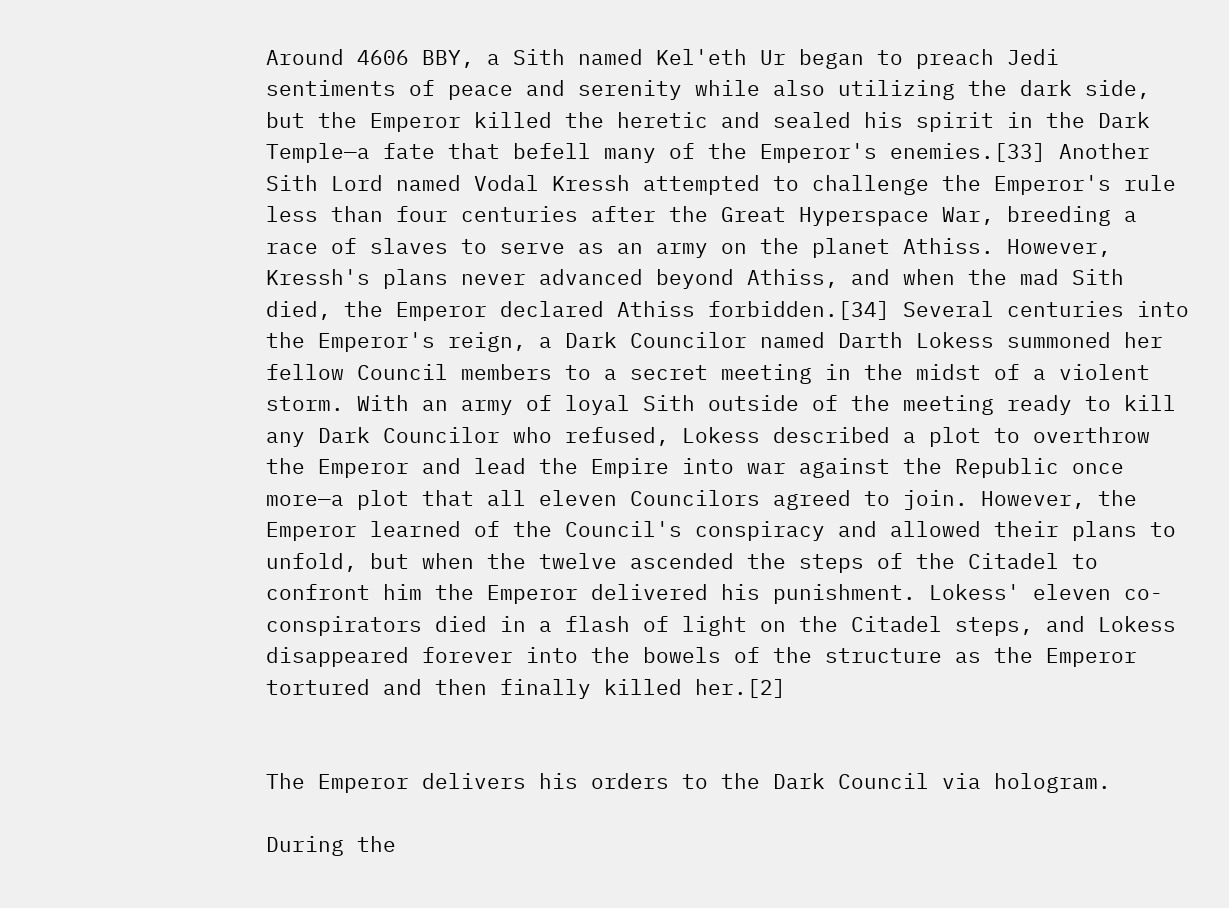Around 4606 BBY, a Sith named Kel'eth Ur began to preach Jedi sentiments of peace and serenity while also utilizing the dark side, but the Emperor killed the heretic and sealed his spirit in the Dark Temple—a fate that befell many of the Emperor's enemies.[33] Another Sith Lord named Vodal Kressh attempted to challenge the Emperor's rule less than four centuries after the Great Hyperspace War, breeding a race of slaves to serve as an army on the planet Athiss. However, Kressh's plans never advanced beyond Athiss, and when the mad Sith died, the Emperor declared Athiss forbidden.[34] Several centuries into the Emperor's reign, a Dark Councilor named Darth Lokess summoned her fellow Council members to a secret meeting in the midst of a violent storm. With an army of loyal Sith outside of the meeting ready to kill any Dark Councilor who refused, Lokess described a plot to overthrow the Emperor and lead the Empire into war against the Republic once more—a plot that all eleven Councilors agreed to join. However, the Emperor learned of the Council's conspiracy and allowed their plans to unfold, but when the twelve ascended the steps of the Citadel to confront him the Emperor delivered his punishment. Lokess' eleven co-conspirators died in a flash of light on the Citadel steps, and Lokess disappeared forever into the bowels of the structure as the Emperor tortured and then finally killed her.[2]


The Emperor delivers his orders to the Dark Council via hologram.

During the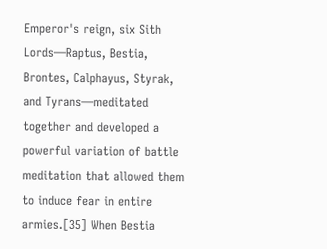Emperor's reign, six Sith Lords—Raptus, Bestia, Brontes, Calphayus, Styrak, and Tyrans—meditated together and developed a powerful variation of battle meditation that allowed them to induce fear in entire armies.[35] When Bestia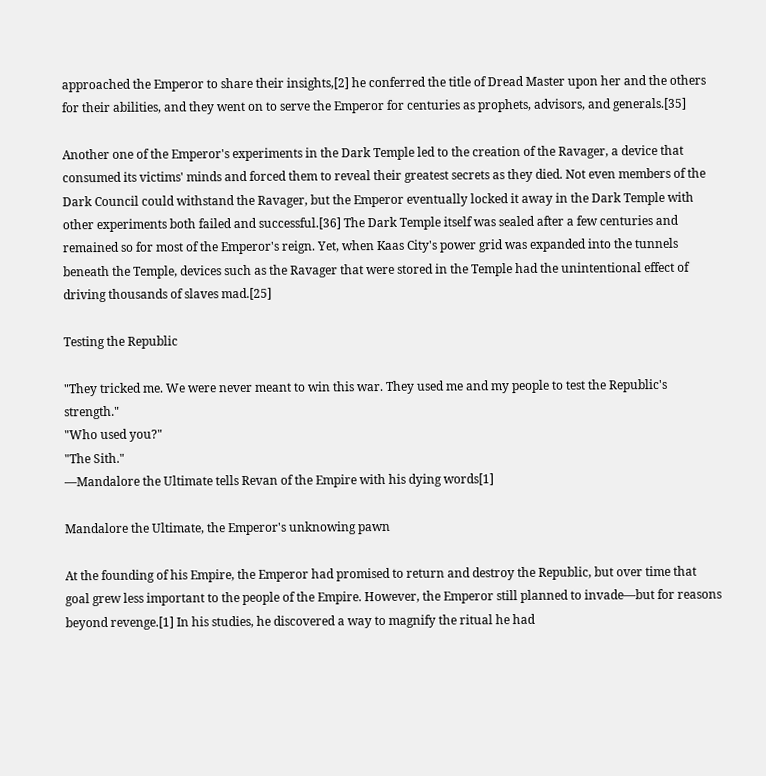approached the Emperor to share their insights,[2] he conferred the title of Dread Master upon her and the others for their abilities, and they went on to serve the Emperor for centuries as prophets, advisors, and generals.[35]

Another one of the Emperor's experiments in the Dark Temple led to the creation of the Ravager, a device that consumed its victims' minds and forced them to reveal their greatest secrets as they died. Not even members of the Dark Council could withstand the Ravager, but the Emperor eventually locked it away in the Dark Temple with other experiments both failed and successful.[36] The Dark Temple itself was sealed after a few centuries and remained so for most of the Emperor's reign. Yet, when Kaas City's power grid was expanded into the tunnels beneath the Temple, devices such as the Ravager that were stored in the Temple had the unintentional effect of driving thousands of slaves mad.[25]

Testing the Republic

"They tricked me. We were never meant to win this war. They used me and my people to test the Republic's strength."
"Who used you?"
"The Sith."
―Mandalore the Ultimate tells Revan of the Empire with his dying words[1]

Mandalore the Ultimate, the Emperor's unknowing pawn

At the founding of his Empire, the Emperor had promised to return and destroy the Republic, but over time that goal grew less important to the people of the Empire. However, the Emperor still planned to invade—but for reasons beyond revenge.[1] In his studies, he discovered a way to magnify the ritual he had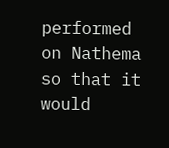performed on Nathema so that it would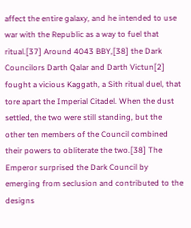affect the entire galaxy, and he intended to use war with the Republic as a way to fuel that ritual.[37] Around 4043 BBY,[38] the Dark Councilors Darth Qalar and Darth Victun[2] fought a vicious Kaggath, a Sith ritual duel, that tore apart the Imperial Citadel. When the dust settled, the two were still standing, but the other ten members of the Council combined their powers to obliterate the two.[38] The Emperor surprised the Dark Council by emerging from seclusion and contributed to the designs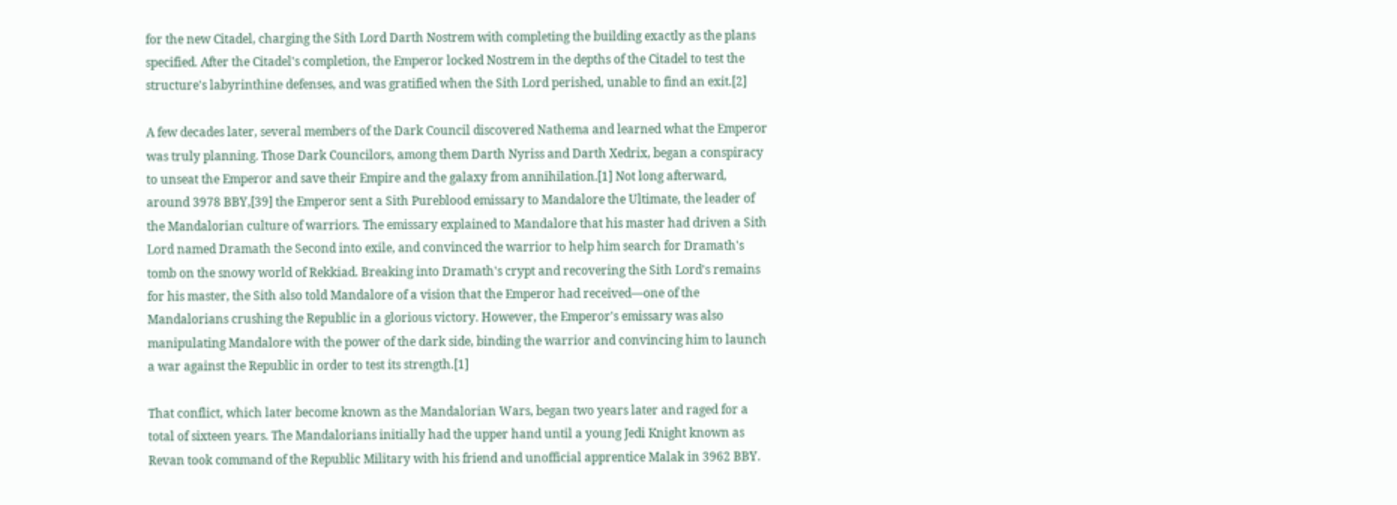for the new Citadel, charging the Sith Lord Darth Nostrem with completing the building exactly as the plans specified. After the Citadel's completion, the Emperor locked Nostrem in the depths of the Citadel to test the structure's labyrinthine defenses, and was gratified when the Sith Lord perished, unable to find an exit.[2]

A few decades later, several members of the Dark Council discovered Nathema and learned what the Emperor was truly planning. Those Dark Councilors, among them Darth Nyriss and Darth Xedrix, began a conspiracy to unseat the Emperor and save their Empire and the galaxy from annihilation.[1] Not long afterward, around 3978 BBY,[39] the Emperor sent a Sith Pureblood emissary to Mandalore the Ultimate, the leader of the Mandalorian culture of warriors. The emissary explained to Mandalore that his master had driven a Sith Lord named Dramath the Second into exile, and convinced the warrior to help him search for Dramath's tomb on the snowy world of Rekkiad. Breaking into Dramath's crypt and recovering the Sith Lord's remains for his master, the Sith also told Mandalore of a vision that the Emperor had received—one of the Mandalorians crushing the Republic in a glorious victory. However, the Emperor's emissary was also manipulating Mandalore with the power of the dark side, binding the warrior and convincing him to launch a war against the Republic in order to test its strength.[1]

That conflict, which later become known as the Mandalorian Wars, began two years later and raged for a total of sixteen years. The Mandalorians initially had the upper hand until a young Jedi Knight known as Revan took command of the Republic Military with his friend and unofficial apprentice Malak in 3962 BBY.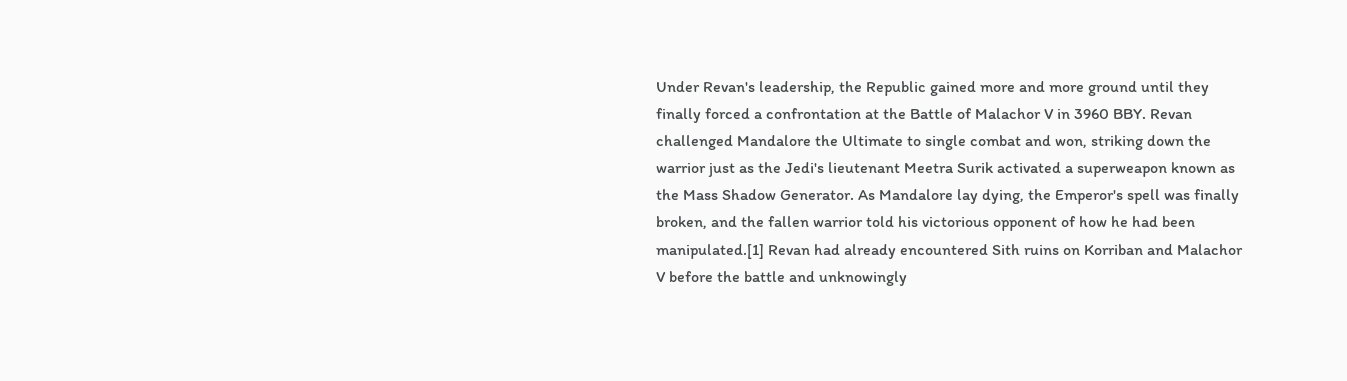Under Revan's leadership, the Republic gained more and more ground until they finally forced a confrontation at the Battle of Malachor V in 3960 BBY. Revan challenged Mandalore the Ultimate to single combat and won, striking down the warrior just as the Jedi's lieutenant Meetra Surik activated a superweapon known as the Mass Shadow Generator. As Mandalore lay dying, the Emperor's spell was finally broken, and the fallen warrior told his victorious opponent of how he had been manipulated.[1] Revan had already encountered Sith ruins on Korriban and Malachor V before the battle and unknowingly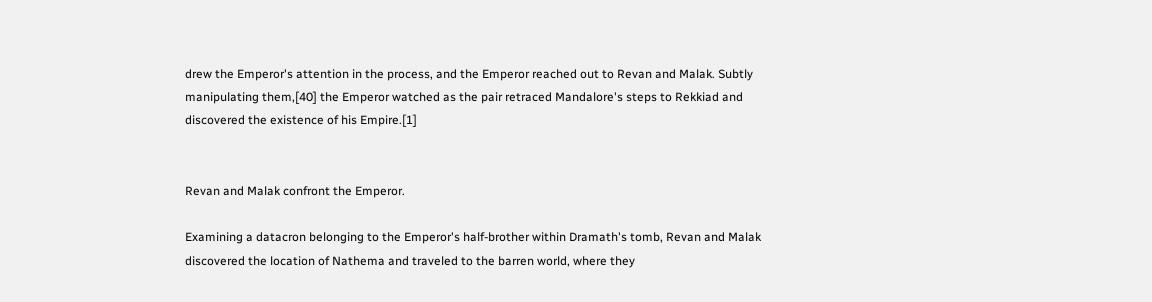drew the Emperor's attention in the process, and the Emperor reached out to Revan and Malak. Subtly manipulating them,[40] the Emperor watched as the pair retraced Mandalore's steps to Rekkiad and discovered the existence of his Empire.[1]


Revan and Malak confront the Emperor.

Examining a datacron belonging to the Emperor's half-brother within Dramath's tomb, Revan and Malak discovered the location of Nathema and traveled to the barren world, where they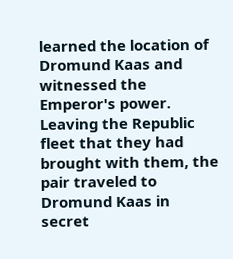learned the location of Dromund Kaas and witnessed the Emperor's power. Leaving the Republic fleet that they had brought with them, the pair traveled to Dromund Kaas in secret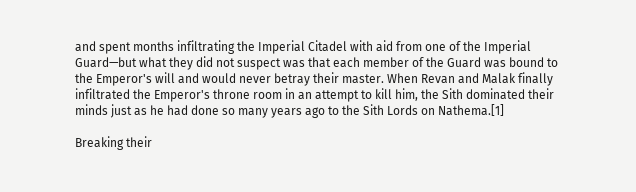and spent months infiltrating the Imperial Citadel with aid from one of the Imperial Guard—but what they did not suspect was that each member of the Guard was bound to the Emperor's will and would never betray their master. When Revan and Malak finally infiltrated the Emperor's throne room in an attempt to kill him, the Sith dominated their minds just as he had done so many years ago to the Sith Lords on Nathema.[1]

Breaking their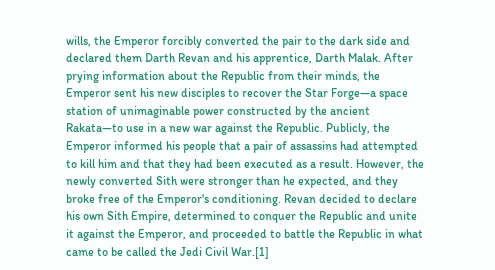wills, the Emperor forcibly converted the pair to the dark side and declared them Darth Revan and his apprentice, Darth Malak. After prying information about the Republic from their minds, the Emperor sent his new disciples to recover the Star Forge—a space station of unimaginable power constructed by the ancient Rakata—to use in a new war against the Republic. Publicly, the Emperor informed his people that a pair of assassins had attempted to kill him and that they had been executed as a result. However, the newly converted Sith were stronger than he expected, and they broke free of the Emperor's conditioning. Revan decided to declare his own Sith Empire, determined to conquer the Republic and unite it against the Emperor, and proceeded to battle the Republic in what came to be called the Jedi Civil War.[1]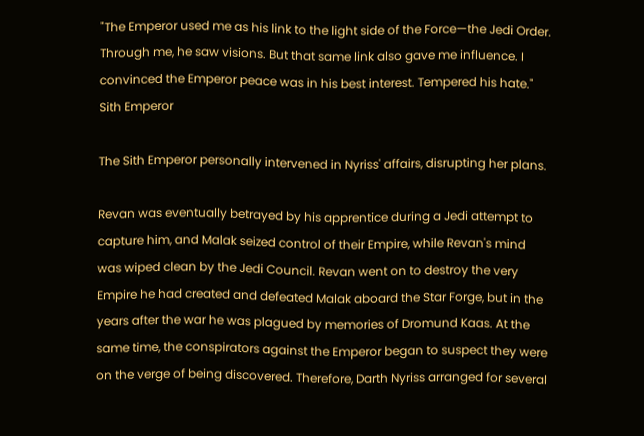"The Emperor used me as his link to the light side of the Force—the Jedi Order. Through me, he saw visions. But that same link also gave me influence. I convinced the Emperor peace was in his best interest. Tempered his hate."
Sith Emperor

The Sith Emperor personally intervened in Nyriss' affairs, disrupting her plans.

Revan was eventually betrayed by his apprentice during a Jedi attempt to capture him, and Malak seized control of their Empire, while Revan's mind was wiped clean by the Jedi Council. Revan went on to destroy the very Empire he had created and defeated Malak aboard the Star Forge, but in the years after the war he was plagued by memories of Dromund Kaas. At the same time, the conspirators against the Emperor began to suspect they were on the verge of being discovered. Therefore, Darth Nyriss arranged for several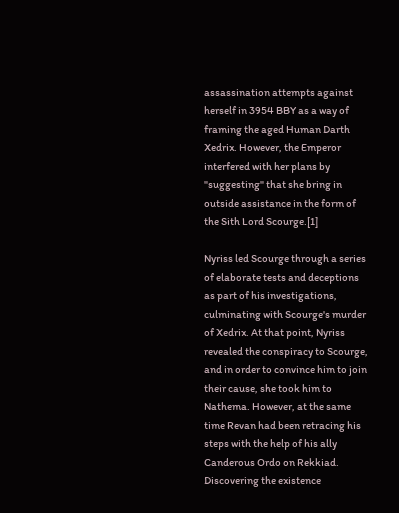assassination attempts against herself in 3954 BBY as a way of framing the aged Human Darth Xedrix. However, the Emperor interfered with her plans by "suggesting" that she bring in outside assistance in the form of the Sith Lord Scourge.[1]

Nyriss led Scourge through a series of elaborate tests and deceptions as part of his investigations, culminating with Scourge's murder of Xedrix. At that point, Nyriss revealed the conspiracy to Scourge, and in order to convince him to join their cause, she took him to Nathema. However, at the same time Revan had been retracing his steps with the help of his ally Canderous Ordo on Rekkiad. Discovering the existence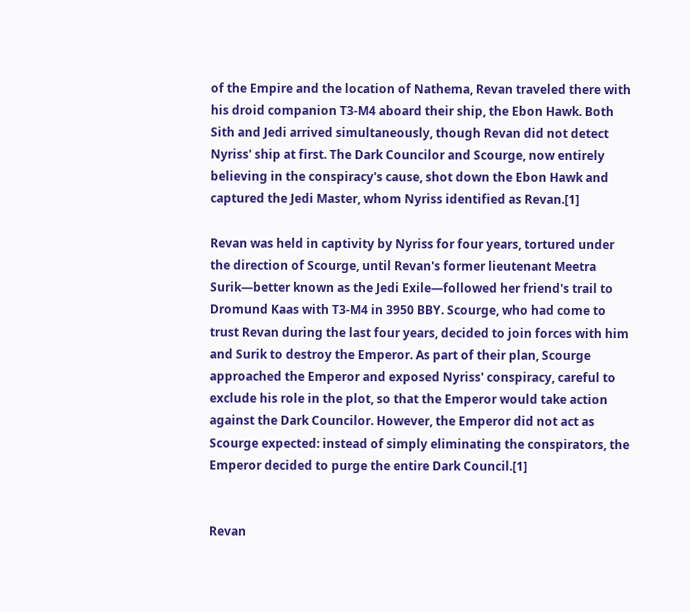of the Empire and the location of Nathema, Revan traveled there with his droid companion T3-M4 aboard their ship, the Ebon Hawk. Both Sith and Jedi arrived simultaneously, though Revan did not detect Nyriss' ship at first. The Dark Councilor and Scourge, now entirely believing in the conspiracy's cause, shot down the Ebon Hawk and captured the Jedi Master, whom Nyriss identified as Revan.[1]

Revan was held in captivity by Nyriss for four years, tortured under the direction of Scourge, until Revan's former lieutenant Meetra Surik—better known as the Jedi Exile—followed her friend's trail to Dromund Kaas with T3-M4 in 3950 BBY. Scourge, who had come to trust Revan during the last four years, decided to join forces with him and Surik to destroy the Emperor. As part of their plan, Scourge approached the Emperor and exposed Nyriss' conspiracy, careful to exclude his role in the plot, so that the Emperor would take action against the Dark Councilor. However, the Emperor did not act as Scourge expected: instead of simply eliminating the conspirators, the Emperor decided to purge the entire Dark Council.[1]


Revan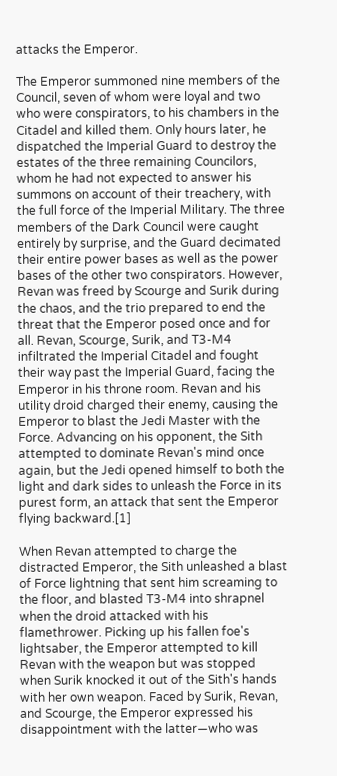attacks the Emperor.

The Emperor summoned nine members of the Council, seven of whom were loyal and two who were conspirators, to his chambers in the Citadel and killed them. Only hours later, he dispatched the Imperial Guard to destroy the estates of the three remaining Councilors, whom he had not expected to answer his summons on account of their treachery, with the full force of the Imperial Military. The three members of the Dark Council were caught entirely by surprise, and the Guard decimated their entire power bases as well as the power bases of the other two conspirators. However, Revan was freed by Scourge and Surik during the chaos, and the trio prepared to end the threat that the Emperor posed once and for all. Revan, Scourge, Surik, and T3-M4 infiltrated the Imperial Citadel and fought their way past the Imperial Guard, facing the Emperor in his throne room. Revan and his utility droid charged their enemy, causing the Emperor to blast the Jedi Master with the Force. Advancing on his opponent, the Sith attempted to dominate Revan's mind once again, but the Jedi opened himself to both the light and dark sides to unleash the Force in its purest form, an attack that sent the Emperor flying backward.[1]

When Revan attempted to charge the distracted Emperor, the Sith unleashed a blast of Force lightning that sent him screaming to the floor, and blasted T3-M4 into shrapnel when the droid attacked with his flamethrower. Picking up his fallen foe's lightsaber, the Emperor attempted to kill Revan with the weapon but was stopped when Surik knocked it out of the Sith's hands with her own weapon. Faced by Surik, Revan, and Scourge, the Emperor expressed his disappointment with the latter—who was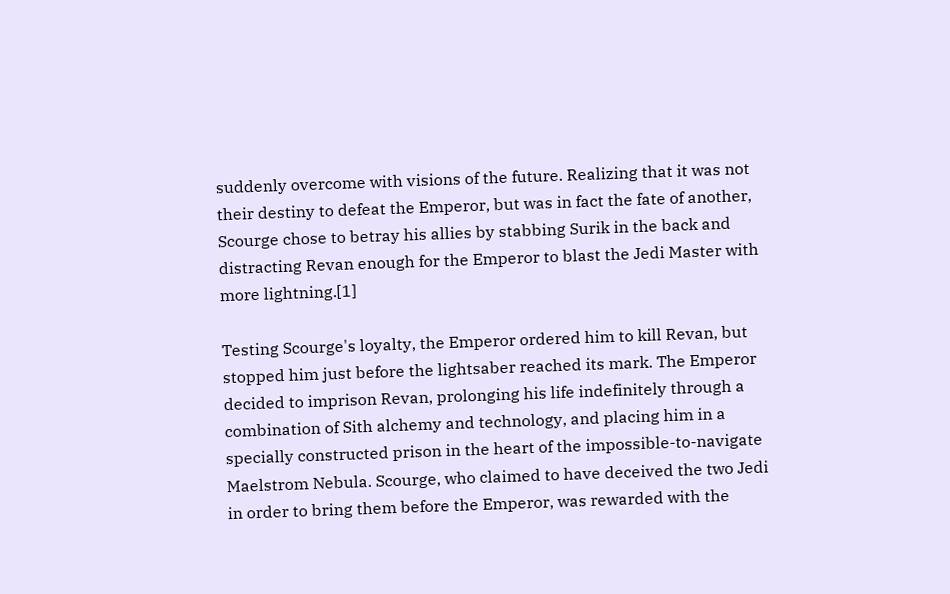suddenly overcome with visions of the future. Realizing that it was not their destiny to defeat the Emperor, but was in fact the fate of another, Scourge chose to betray his allies by stabbing Surik in the back and distracting Revan enough for the Emperor to blast the Jedi Master with more lightning.[1]

Testing Scourge's loyalty, the Emperor ordered him to kill Revan, but stopped him just before the lightsaber reached its mark. The Emperor decided to imprison Revan, prolonging his life indefinitely through a combination of Sith alchemy and technology, and placing him in a specially constructed prison in the heart of the impossible-to-navigate Maelstrom Nebula. Scourge, who claimed to have deceived the two Jedi in order to bring them before the Emperor, was rewarded with the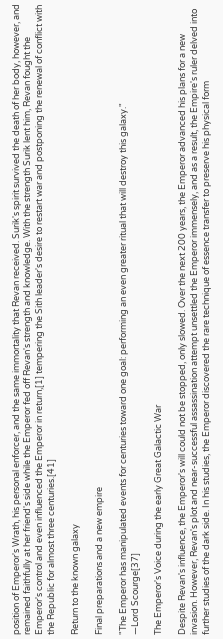position of Emperor's Wrath, his personal enforcer, and the same immortality that Revan received. Surik's spirit survived the death of her body, however, and remained faithfully at her friend's side while the Emperor fed off Revan's strength and knowledge. With the strength Surik lent him, Revan fought the Emperor's control and even influenced the Emperor in return,[1] tempering the Sith leader's desire to restart war and postponing the renewal of conflict with the Republic for almost three centuries.[41]

Return to the known galaxy

Final preparations and a new empire

"The Emperor has manipulated events for centuries toward one goal: performing an even greater ritual that will destroy this galaxy."
―Lord Scourge[37]

The Emperor's Voice during the early Great Galactic War

Despite Revan's influence, the Emperor's will could not be stopped, only slowed. Over the next 200 years, the Emperor advanced his plans for a new invasion. However, Revan's plot and near-successful assassination attempt unsettled the Emperor immensely, and as a result, the Empire's ruler delved into further studies of the dark side. In his studies, the Emperor discovered the rare technique of essence transfer to preserve his physical form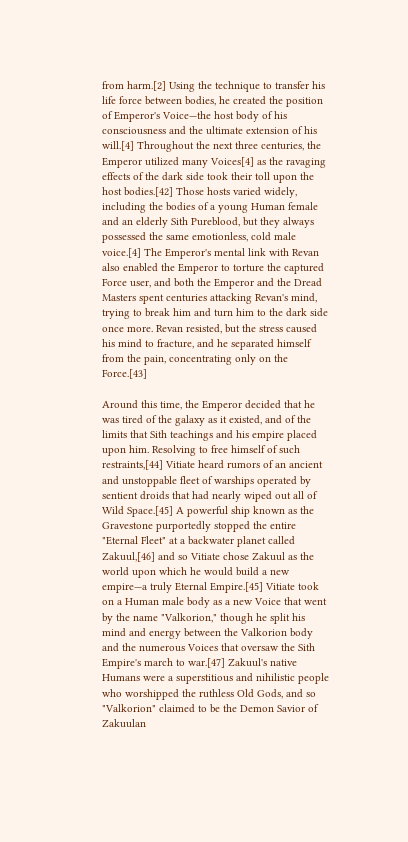from harm.[2] Using the technique to transfer his life force between bodies, he created the position of Emperor's Voice—the host body of his consciousness and the ultimate extension of his will.[4] Throughout the next three centuries, the Emperor utilized many Voices[4] as the ravaging effects of the dark side took their toll upon the host bodies.[42] Those hosts varied widely, including the bodies of a young Human female and an elderly Sith Pureblood, but they always possessed the same emotionless, cold male voice.[4] The Emperor's mental link with Revan also enabled the Emperor to torture the captured Force user, and both the Emperor and the Dread Masters spent centuries attacking Revan's mind, trying to break him and turn him to the dark side once more. Revan resisted, but the stress caused his mind to fracture, and he separated himself from the pain, concentrating only on the Force.[43]

Around this time, the Emperor decided that he was tired of the galaxy as it existed, and of the limits that Sith teachings and his empire placed upon him. Resolving to free himself of such restraints,[44] Vitiate heard rumors of an ancient and unstoppable fleet of warships operated by sentient droids that had nearly wiped out all of Wild Space.[45] A powerful ship known as the Gravestone purportedly stopped the entire "Eternal Fleet" at a backwater planet called Zakuul,[46] and so Vitiate chose Zakuul as the world upon which he would build a new empire—a truly Eternal Empire.[45] Vitiate took on a Human male body as a new Voice that went by the name "Valkorion," though he split his mind and energy between the Valkorion body and the numerous Voices that oversaw the Sith Empire's march to war.[47] Zakuul's native Humans were a superstitious and nihilistic people who worshipped the ruthless Old Gods, and so "Valkorion" claimed to be the Demon Savior of Zakuulan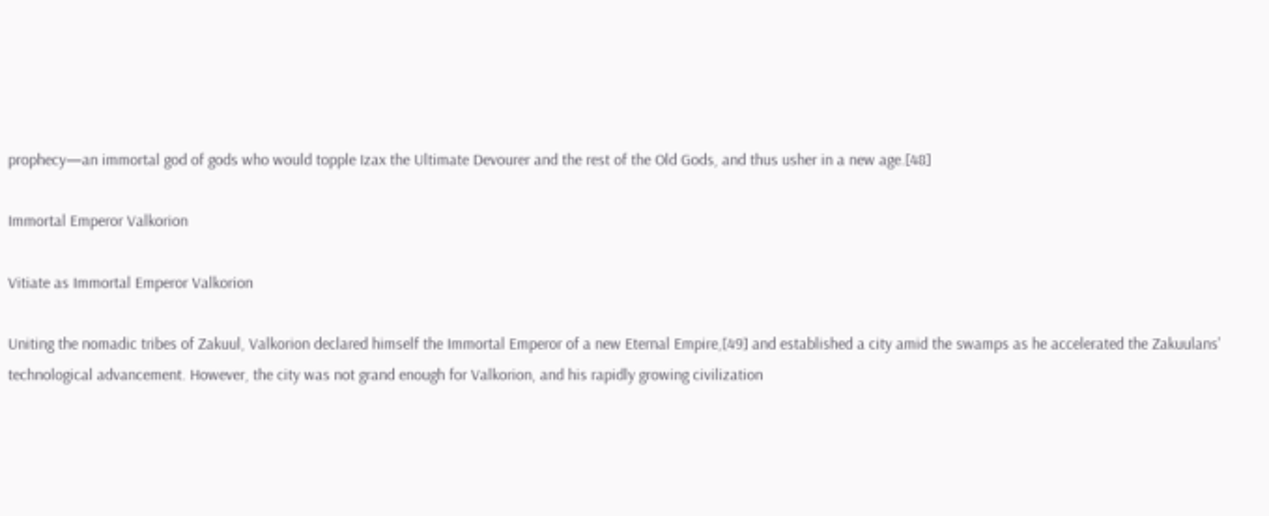prophecy—an immortal god of gods who would topple Izax the Ultimate Devourer and the rest of the Old Gods, and thus usher in a new age.[48]

Immortal Emperor Valkorion

Vitiate as Immortal Emperor Valkorion

Uniting the nomadic tribes of Zakuul, Valkorion declared himself the Immortal Emperor of a new Eternal Empire,[49] and established a city amid the swamps as he accelerated the Zakuulans' technological advancement. However, the city was not grand enough for Valkorion, and his rapidly growing civilization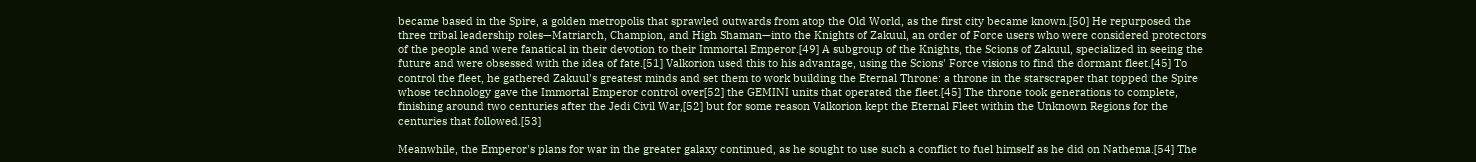became based in the Spire, a golden metropolis that sprawled outwards from atop the Old World, as the first city became known.[50] He repurposed the three tribal leadership roles—Matriarch, Champion, and High Shaman—into the Knights of Zakuul, an order of Force users who were considered protectors of the people and were fanatical in their devotion to their Immortal Emperor.[49] A subgroup of the Knights, the Scions of Zakuul, specialized in seeing the future and were obsessed with the idea of fate.[51] Valkorion used this to his advantage, using the Scions' Force visions to find the dormant fleet.[45] To control the fleet, he gathered Zakuul's greatest minds and set them to work building the Eternal Throne: a throne in the starscraper that topped the Spire whose technology gave the Immortal Emperor control over[52] the GEMINI units that operated the fleet.[45] The throne took generations to complete, finishing around two centuries after the Jedi Civil War,[52] but for some reason Valkorion kept the Eternal Fleet within the Unknown Regions for the centuries that followed.[53]

Meanwhile, the Emperor's plans for war in the greater galaxy continued, as he sought to use such a conflict to fuel himself as he did on Nathema.[54] The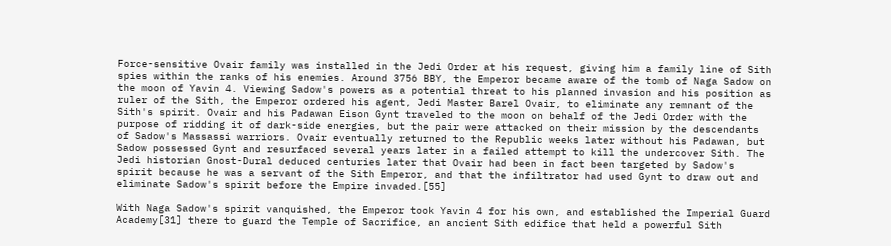Force-sensitive Ovair family was installed in the Jedi Order at his request, giving him a family line of Sith spies within the ranks of his enemies. Around 3756 BBY, the Emperor became aware of the tomb of Naga Sadow on the moon of Yavin 4. Viewing Sadow's powers as a potential threat to his planned invasion and his position as ruler of the Sith, the Emperor ordered his agent, Jedi Master Barel Ovair, to eliminate any remnant of the Sith's spirit. Ovair and his Padawan Eison Gynt traveled to the moon on behalf of the Jedi Order with the purpose of ridding it of dark-side energies, but the pair were attacked on their mission by the descendants of Sadow's Massassi warriors. Ovair eventually returned to the Republic weeks later without his Padawan, but Sadow possessed Gynt and resurfaced several years later in a failed attempt to kill the undercover Sith. The Jedi historian Gnost-Dural deduced centuries later that Ovair had been in fact been targeted by Sadow's spirit because he was a servant of the Sith Emperor, and that the infiltrator had used Gynt to draw out and eliminate Sadow's spirit before the Empire invaded.[55]

With Naga Sadow's spirit vanquished, the Emperor took Yavin 4 for his own, and established the Imperial Guard Academy[31] there to guard the Temple of Sacrifice, an ancient Sith edifice that held a powerful Sith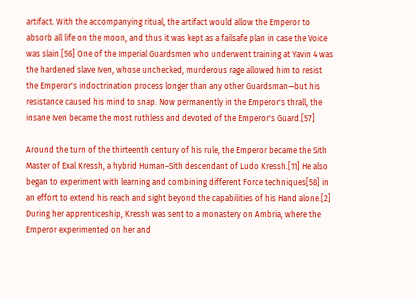artifact. With the accompanying ritual, the artifact would allow the Emperor to absorb all life on the moon, and thus it was kept as a failsafe plan in case the Voice was slain.[56] One of the Imperial Guardsmen who underwent training at Yavin 4 was the hardened slave Iven, whose unchecked, murderous rage allowed him to resist the Emperor's indoctrination process longer than any other Guardsman—but his resistance caused his mind to snap. Now permanently in the Emperor's thrall, the insane Iven became the most ruthless and devoted of the Emperor's Guard.[57]

Around the turn of the thirteenth century of his rule, the Emperor became the Sith Master of Exal Kressh, a hybrid Human–Sith descendant of Ludo Kressh.[11] He also began to experiment with learning and combining different Force techniques[58] in an effort to extend his reach and sight beyond the capabilities of his Hand alone.[2] During her apprenticeship, Kressh was sent to a monastery on Ambria, where the Emperor experimented on her and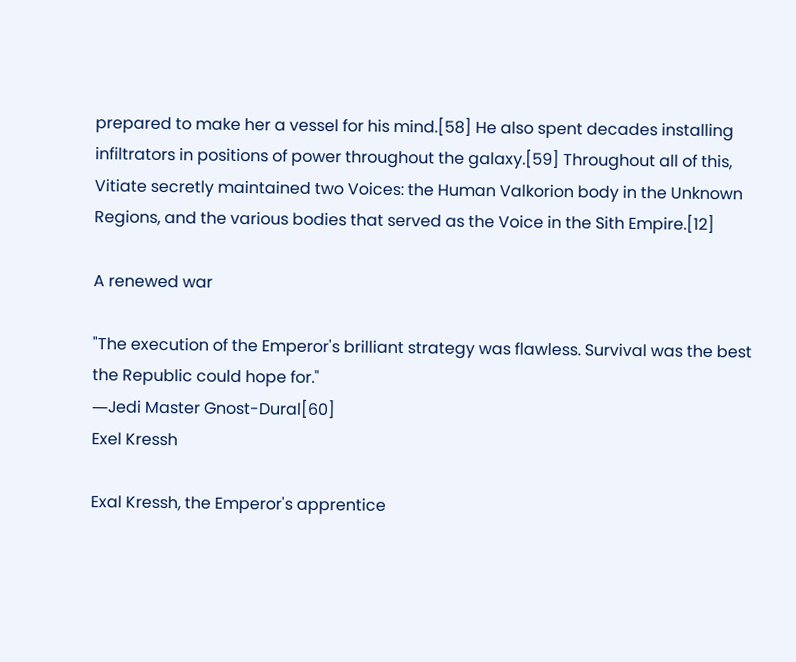prepared to make her a vessel for his mind.[58] He also spent decades installing infiltrators in positions of power throughout the galaxy.[59] Throughout all of this, Vitiate secretly maintained two Voices: the Human Valkorion body in the Unknown Regions, and the various bodies that served as the Voice in the Sith Empire.[12]

A renewed war

"The execution of the Emperor's brilliant strategy was flawless. Survival was the best the Republic could hope for."
―Jedi Master Gnost-Dural[60]
Exel Kressh

Exal Kressh, the Emperor's apprentice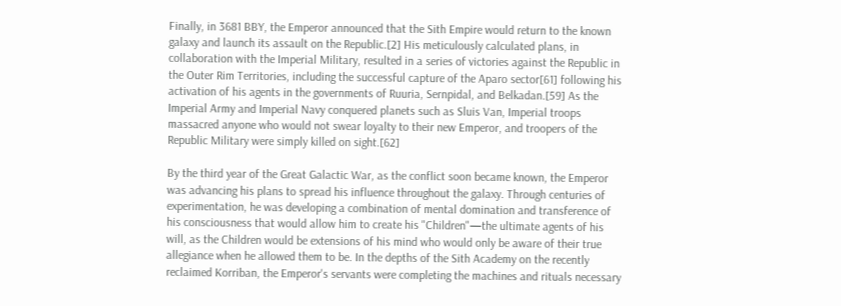Finally, in 3681 BBY, the Emperor announced that the Sith Empire would return to the known galaxy and launch its assault on the Republic.[2] His meticulously calculated plans, in collaboration with the Imperial Military, resulted in a series of victories against the Republic in the Outer Rim Territories, including the successful capture of the Aparo sector[61] following his activation of his agents in the governments of Ruuria, Sernpidal, and Belkadan.[59] As the Imperial Army and Imperial Navy conquered planets such as Sluis Van, Imperial troops massacred anyone who would not swear loyalty to their new Emperor, and troopers of the Republic Military were simply killed on sight.[62]

By the third year of the Great Galactic War, as the conflict soon became known, the Emperor was advancing his plans to spread his influence throughout the galaxy. Through centuries of experimentation, he was developing a combination of mental domination and transference of his consciousness that would allow him to create his "Children"—the ultimate agents of his will, as the Children would be extensions of his mind who would only be aware of their true allegiance when he allowed them to be. In the depths of the Sith Academy on the recently reclaimed Korriban, the Emperor's servants were completing the machines and rituals necessary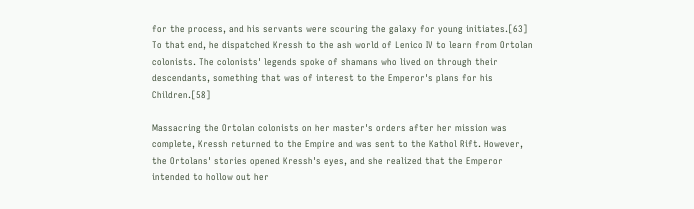for the process, and his servants were scouring the galaxy for young initiates.[63] To that end, he dispatched Kressh to the ash world of Lenico IV to learn from Ortolan colonists. The colonists' legends spoke of shamans who lived on through their descendants, something that was of interest to the Emperor's plans for his Children.[58]

Massacring the Ortolan colonists on her master's orders after her mission was complete, Kressh returned to the Empire and was sent to the Kathol Rift. However, the Ortolans' stories opened Kressh's eyes, and she realized that the Emperor intended to hollow out her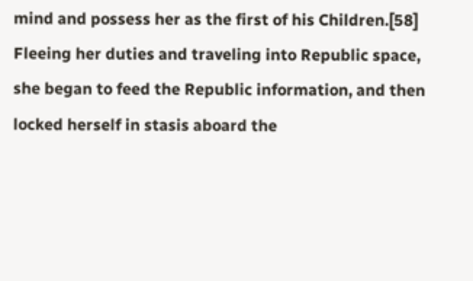mind and possess her as the first of his Children.[58] Fleeing her duties and traveling into Republic space, she began to feed the Republic information, and then locked herself in stasis aboard the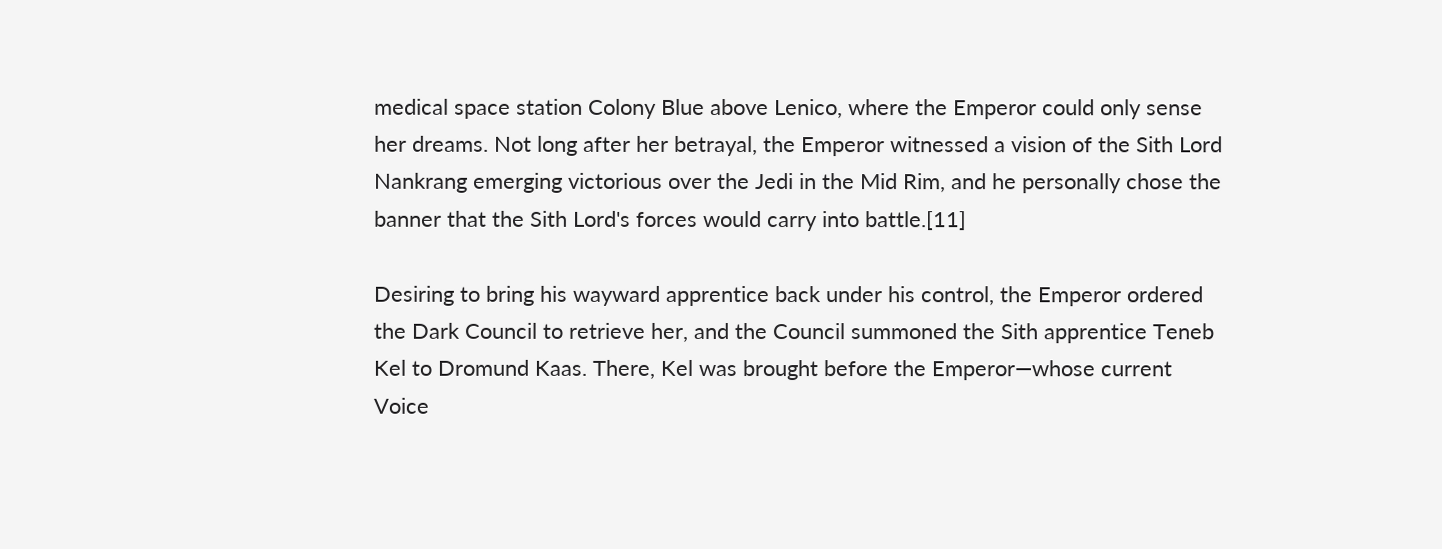medical space station Colony Blue above Lenico, where the Emperor could only sense her dreams. Not long after her betrayal, the Emperor witnessed a vision of the Sith Lord Nankrang emerging victorious over the Jedi in the Mid Rim, and he personally chose the banner that the Sith Lord's forces would carry into battle.[11]

Desiring to bring his wayward apprentice back under his control, the Emperor ordered the Dark Council to retrieve her, and the Council summoned the Sith apprentice Teneb Kel to Dromund Kaas. There, Kel was brought before the Emperor—whose current Voice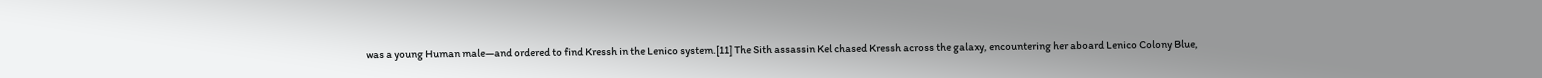was a young Human male—and ordered to find Kressh in the Lenico system.[11] The Sith assassin Kel chased Kressh across the galaxy, encountering her aboard Lenico Colony Blue,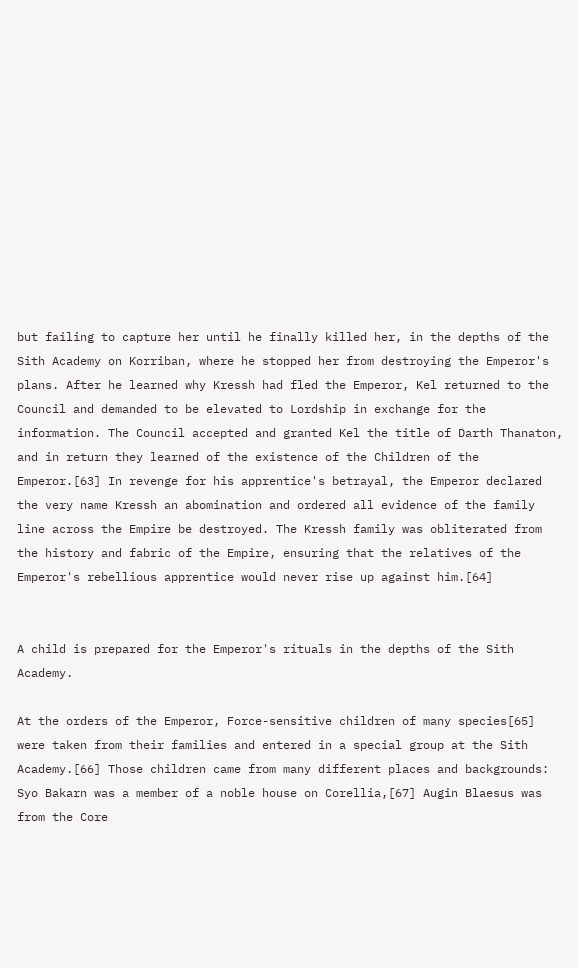but failing to capture her until he finally killed her, in the depths of the Sith Academy on Korriban, where he stopped her from destroying the Emperor's plans. After he learned why Kressh had fled the Emperor, Kel returned to the Council and demanded to be elevated to Lordship in exchange for the information. The Council accepted and granted Kel the title of Darth Thanaton, and in return they learned of the existence of the Children of the Emperor.[63] In revenge for his apprentice's betrayal, the Emperor declared the very name Kressh an abomination and ordered all evidence of the family line across the Empire be destroyed. The Kressh family was obliterated from the history and fabric of the Empire, ensuring that the relatives of the Emperor's rebellious apprentice would never rise up against him.[64]


A child is prepared for the Emperor's rituals in the depths of the Sith Academy.

At the orders of the Emperor, Force-sensitive children of many species[65] were taken from their families and entered in a special group at the Sith Academy.[66] Those children came from many different places and backgrounds: Syo Bakarn was a member of a noble house on Corellia,[67] Augin Blaesus was from the Core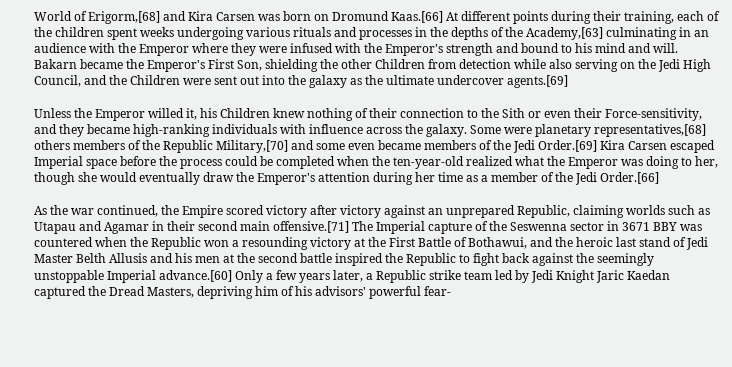World of Erigorm,[68] and Kira Carsen was born on Dromund Kaas.[66] At different points during their training, each of the children spent weeks undergoing various rituals and processes in the depths of the Academy,[63] culminating in an audience with the Emperor where they were infused with the Emperor's strength and bound to his mind and will. Bakarn became the Emperor's First Son, shielding the other Children from detection while also serving on the Jedi High Council, and the Children were sent out into the galaxy as the ultimate undercover agents.[69]

Unless the Emperor willed it, his Children knew nothing of their connection to the Sith or even their Force-sensitivity, and they became high-ranking individuals with influence across the galaxy. Some were planetary representatives,[68] others members of the Republic Military,[70] and some even became members of the Jedi Order.[69] Kira Carsen escaped Imperial space before the process could be completed when the ten-year-old realized what the Emperor was doing to her, though she would eventually draw the Emperor's attention during her time as a member of the Jedi Order.[66]

As the war continued, the Empire scored victory after victory against an unprepared Republic, claiming worlds such as Utapau and Agamar in their second main offensive.[71] The Imperial capture of the Seswenna sector in 3671 BBY was countered when the Republic won a resounding victory at the First Battle of Bothawui, and the heroic last stand of Jedi Master Belth Allusis and his men at the second battle inspired the Republic to fight back against the seemingly unstoppable Imperial advance.[60] Only a few years later, a Republic strike team led by Jedi Knight Jaric Kaedan captured the Dread Masters, depriving him of his advisors' powerful fear-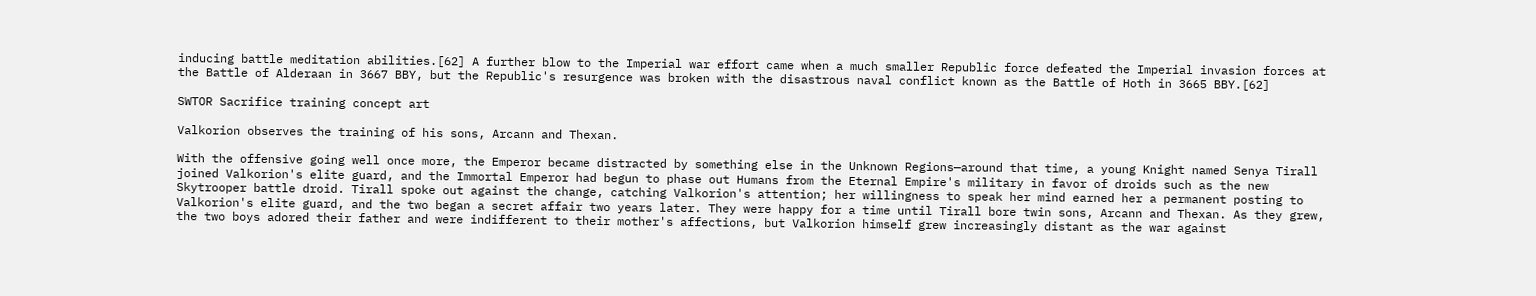inducing battle meditation abilities.[62] A further blow to the Imperial war effort came when a much smaller Republic force defeated the Imperial invasion forces at the Battle of Alderaan in 3667 BBY, but the Republic's resurgence was broken with the disastrous naval conflict known as the Battle of Hoth in 3665 BBY.[62]

SWTOR Sacrifice training concept art

Valkorion observes the training of his sons, Arcann and Thexan.

With the offensive going well once more, the Emperor became distracted by something else in the Unknown Regions—around that time, a young Knight named Senya Tirall joined Valkorion's elite guard, and the Immortal Emperor had begun to phase out Humans from the Eternal Empire's military in favor of droids such as the new Skytrooper battle droid. Tirall spoke out against the change, catching Valkorion's attention; her willingness to speak her mind earned her a permanent posting to Valkorion's elite guard, and the two began a secret affair two years later. They were happy for a time until Tirall bore twin sons, Arcann and Thexan. As they grew, the two boys adored their father and were indifferent to their mother's affections, but Valkorion himself grew increasingly distant as the war against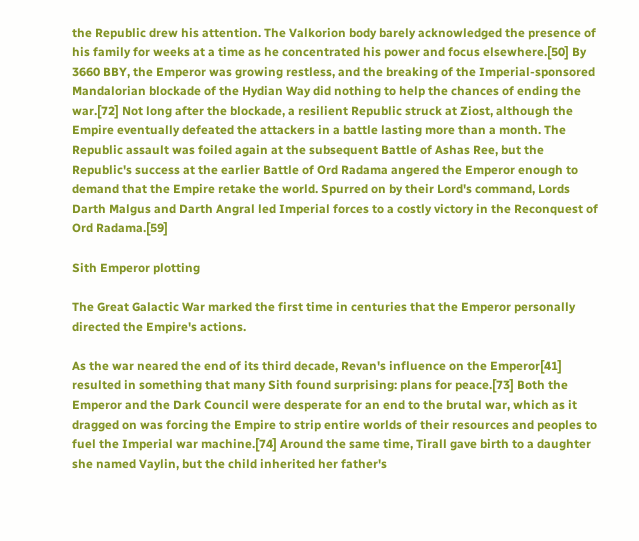the Republic drew his attention. The Valkorion body barely acknowledged the presence of his family for weeks at a time as he concentrated his power and focus elsewhere.[50] By 3660 BBY, the Emperor was growing restless, and the breaking of the Imperial-sponsored Mandalorian blockade of the Hydian Way did nothing to help the chances of ending the war.[72] Not long after the blockade, a resilient Republic struck at Ziost, although the Empire eventually defeated the attackers in a battle lasting more than a month. The Republic assault was foiled again at the subsequent Battle of Ashas Ree, but the Republic's success at the earlier Battle of Ord Radama angered the Emperor enough to demand that the Empire retake the world. Spurred on by their Lord's command, Lords Darth Malgus and Darth Angral led Imperial forces to a costly victory in the Reconquest of Ord Radama.[59]

Sith Emperor plotting

The Great Galactic War marked the first time in centuries that the Emperor personally directed the Empire's actions.

As the war neared the end of its third decade, Revan's influence on the Emperor[41] resulted in something that many Sith found surprising: plans for peace.[73] Both the Emperor and the Dark Council were desperate for an end to the brutal war, which as it dragged on was forcing the Empire to strip entire worlds of their resources and peoples to fuel the Imperial war machine.[74] Around the same time, Tirall gave birth to a daughter she named Vaylin, but the child inherited her father's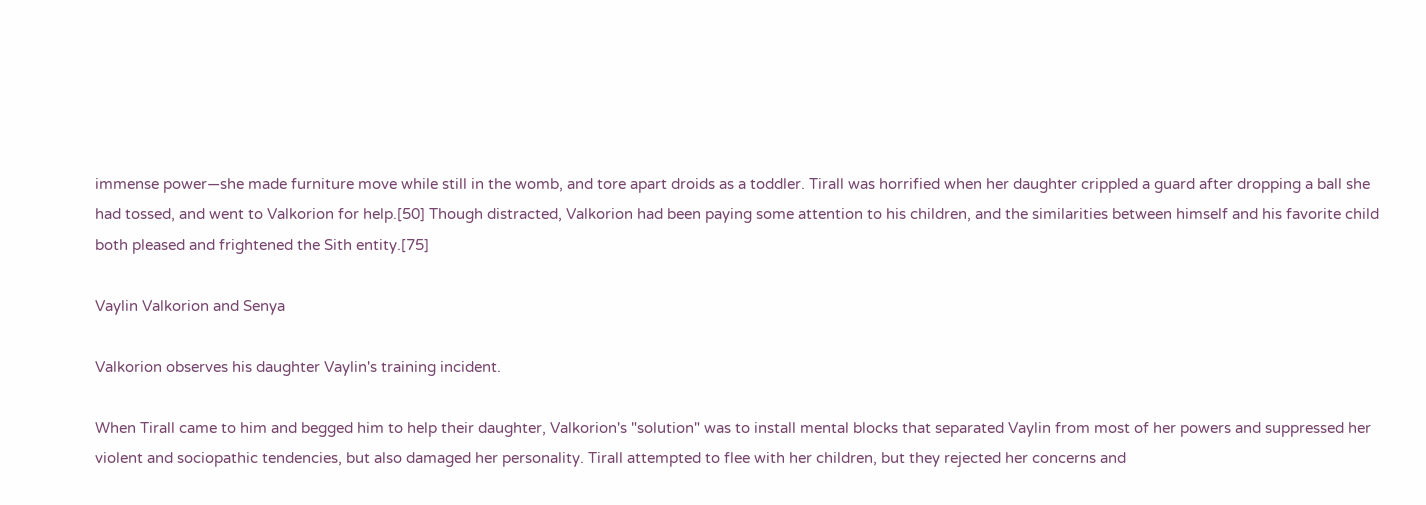immense power—she made furniture move while still in the womb, and tore apart droids as a toddler. Tirall was horrified when her daughter crippled a guard after dropping a ball she had tossed, and went to Valkorion for help.[50] Though distracted, Valkorion had been paying some attention to his children, and the similarities between himself and his favorite child both pleased and frightened the Sith entity.[75]

Vaylin Valkorion and Senya

Valkorion observes his daughter Vaylin's training incident.

When Tirall came to him and begged him to help their daughter, Valkorion's "solution" was to install mental blocks that separated Vaylin from most of her powers and suppressed her violent and sociopathic tendencies, but also damaged her personality. Tirall attempted to flee with her children, but they rejected her concerns and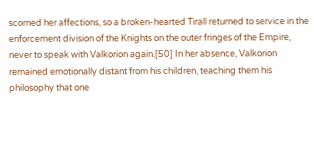scorned her affections, so a broken-hearted Tirall returned to service in the enforcement division of the Knights on the outer fringes of the Empire, never to speak with Valkorion again.[50] In her absence, Valkorion remained emotionally distant from his children, teaching them his philosophy that one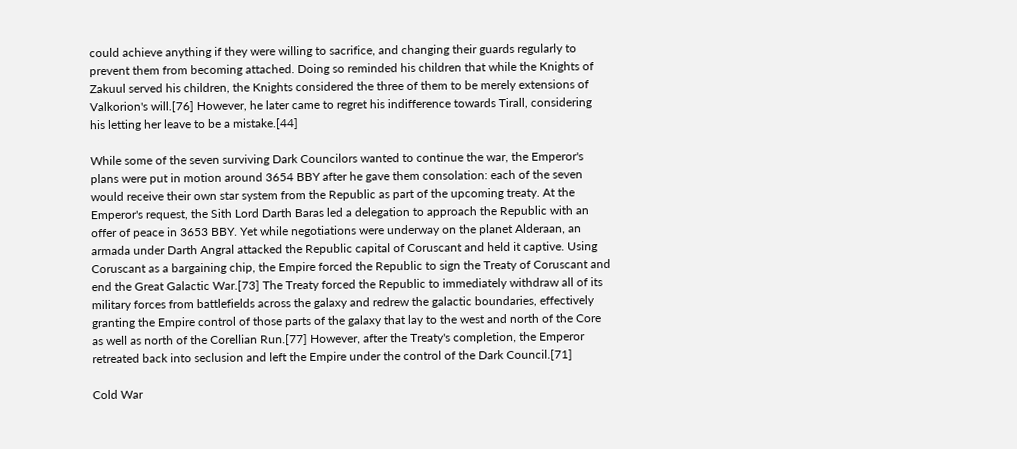could achieve anything if they were willing to sacrifice, and changing their guards regularly to prevent them from becoming attached. Doing so reminded his children that while the Knights of Zakuul served his children, the Knights considered the three of them to be merely extensions of Valkorion's will.[76] However, he later came to regret his indifference towards Tirall, considering his letting her leave to be a mistake.[44]

While some of the seven surviving Dark Councilors wanted to continue the war, the Emperor's plans were put in motion around 3654 BBY after he gave them consolation: each of the seven would receive their own star system from the Republic as part of the upcoming treaty. At the Emperor's request, the Sith Lord Darth Baras led a delegation to approach the Republic with an offer of peace in 3653 BBY. Yet while negotiations were underway on the planet Alderaan, an armada under Darth Angral attacked the Republic capital of Coruscant and held it captive. Using Coruscant as a bargaining chip, the Empire forced the Republic to sign the Treaty of Coruscant and end the Great Galactic War.[73] The Treaty forced the Republic to immediately withdraw all of its military forces from battlefields across the galaxy and redrew the galactic boundaries, effectively granting the Empire control of those parts of the galaxy that lay to the west and north of the Core as well as north of the Corellian Run.[77] However, after the Treaty's completion, the Emperor retreated back into seclusion and left the Empire under the control of the Dark Council.[71]

Cold War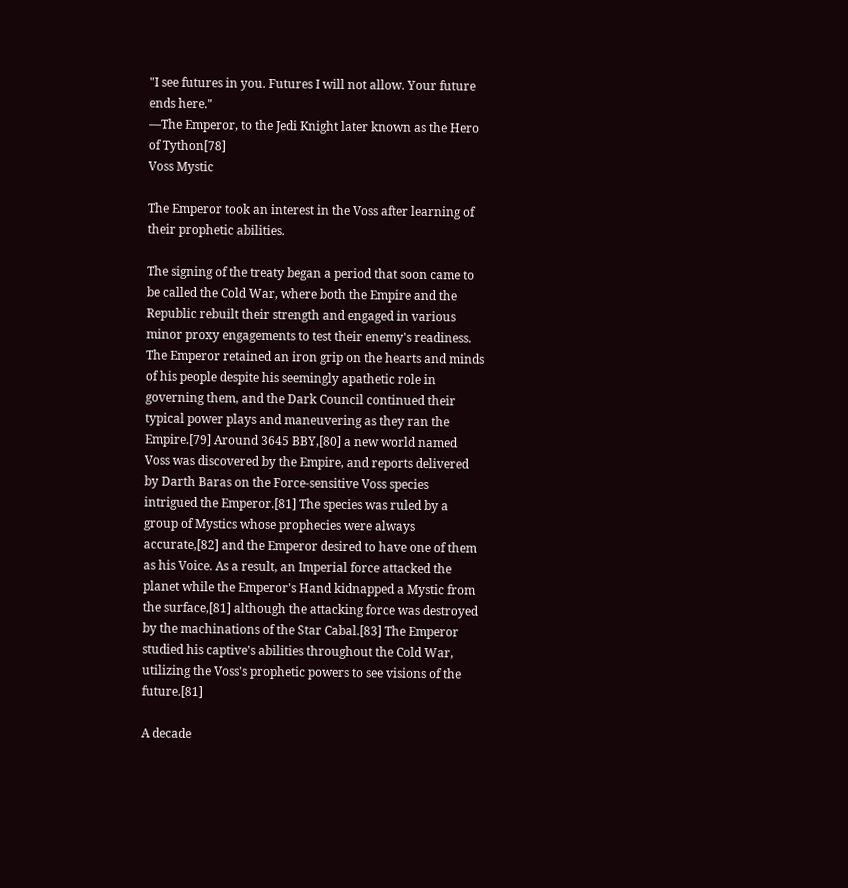"I see futures in you. Futures I will not allow. Your future ends here."
―The Emperor, to the Jedi Knight later known as the Hero of Tython[78]
Voss Mystic

The Emperor took an interest in the Voss after learning of their prophetic abilities.

The signing of the treaty began a period that soon came to be called the Cold War, where both the Empire and the Republic rebuilt their strength and engaged in various minor proxy engagements to test their enemy's readiness. The Emperor retained an iron grip on the hearts and minds of his people despite his seemingly apathetic role in governing them, and the Dark Council continued their typical power plays and maneuvering as they ran the Empire.[79] Around 3645 BBY,[80] a new world named Voss was discovered by the Empire, and reports delivered by Darth Baras on the Force-sensitive Voss species intrigued the Emperor.[81] The species was ruled by a group of Mystics whose prophecies were always accurate,[82] and the Emperor desired to have one of them as his Voice. As a result, an Imperial force attacked the planet while the Emperor's Hand kidnapped a Mystic from the surface,[81] although the attacking force was destroyed by the machinations of the Star Cabal.[83] The Emperor studied his captive's abilities throughout the Cold War, utilizing the Voss's prophetic powers to see visions of the future.[81]

A decade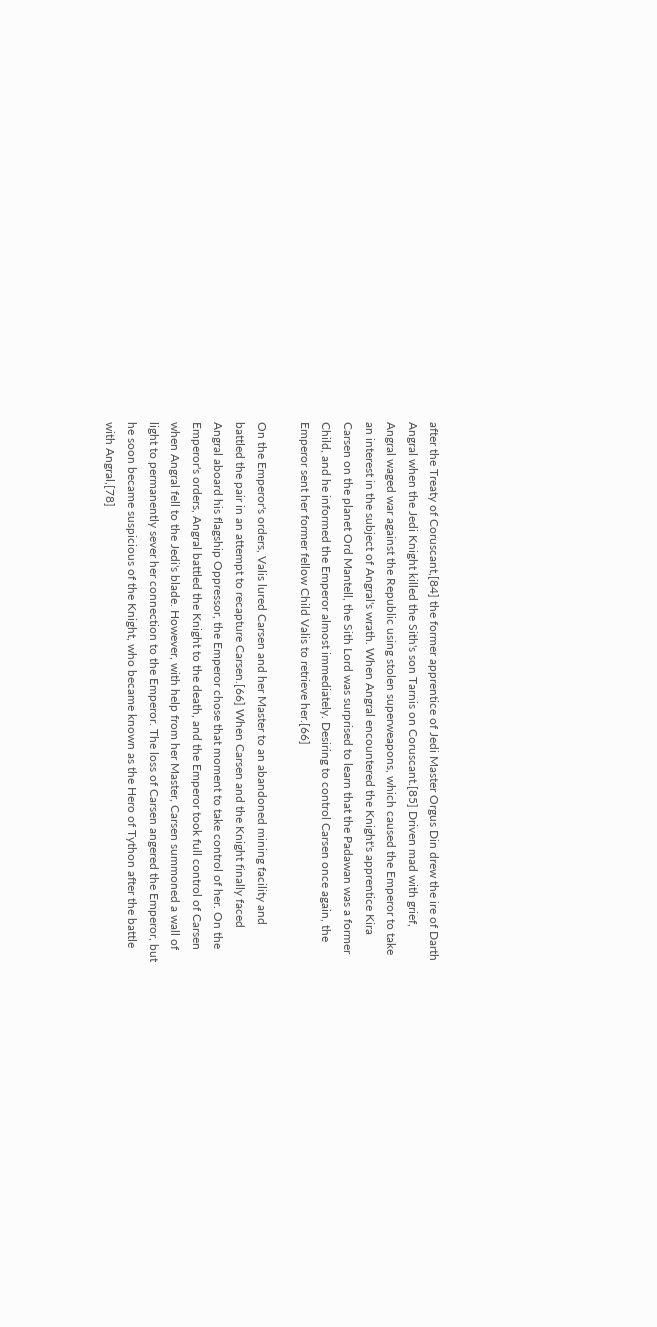after the Treaty of Coruscant,[84] the former apprentice of Jedi Master Orgus Din drew the ire of Darth Angral when the Jedi Knight killed the Sith's son Tarnis on Coruscant.[85] Driven mad with grief, Angral waged war against the Republic using stolen superweapons, which caused the Emperor to take an interest in the subject of Angral's wrath. When Angral encountered the Knight's apprentice Kira Carsen on the planet Ord Mantell, the Sith Lord was surprised to learn that the Padawan was a former Child, and he informed the Emperor almost immediately. Desiring to control Carsen once again, the Emperor sent her former fellow Child Valis to retrieve her.[66]

On the Emperor's orders, Valis lured Carsen and her Master to an abandoned mining facility and battled the pair in an attempt to recapture Carsen.[66] When Carsen and the Knight finally faced Angral aboard his flagship Oppressor, the Emperor chose that moment to take control of her. On the Emperor's orders, Angral battled the Knight to the death, and the Emperor took full control of Carsen when Angral fell to the Jedi's blade. However, with help from her Master, Carsen summoned a wall of light to permanently sever her connection to the Emperor. The loss of Carsen angered the Emperor, but he soon became suspicious of the Knight, who became known as the Hero of Tython after the battle with Angral,[78]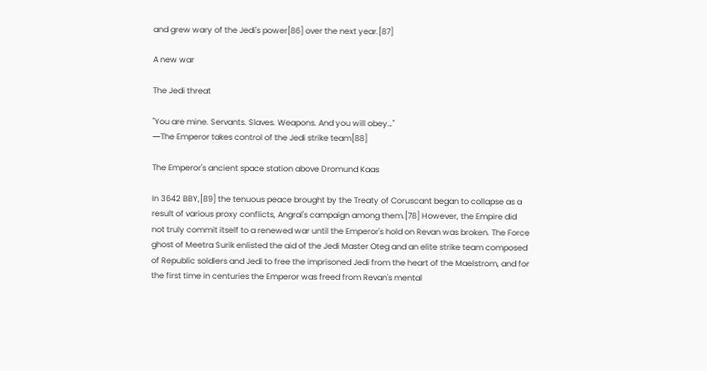and grew wary of the Jedi's power[86] over the next year.[87]

A new war

The Jedi threat

"You are mine. Servants. Slaves. Weapons. And you will obey…"
―The Emperor takes control of the Jedi strike team[88]

The Emperor's ancient space station above Dromund Kaas

In 3642 BBY,[89] the tenuous peace brought by the Treaty of Coruscant began to collapse as a result of various proxy conflicts, Angral's campaign among them.[78] However, the Empire did not truly commit itself to a renewed war until the Emperor's hold on Revan was broken. The Force ghost of Meetra Surik enlisted the aid of the Jedi Master Oteg and an elite strike team composed of Republic soldiers and Jedi to free the imprisoned Jedi from the heart of the Maelstrom, and for the first time in centuries the Emperor was freed from Revan's mental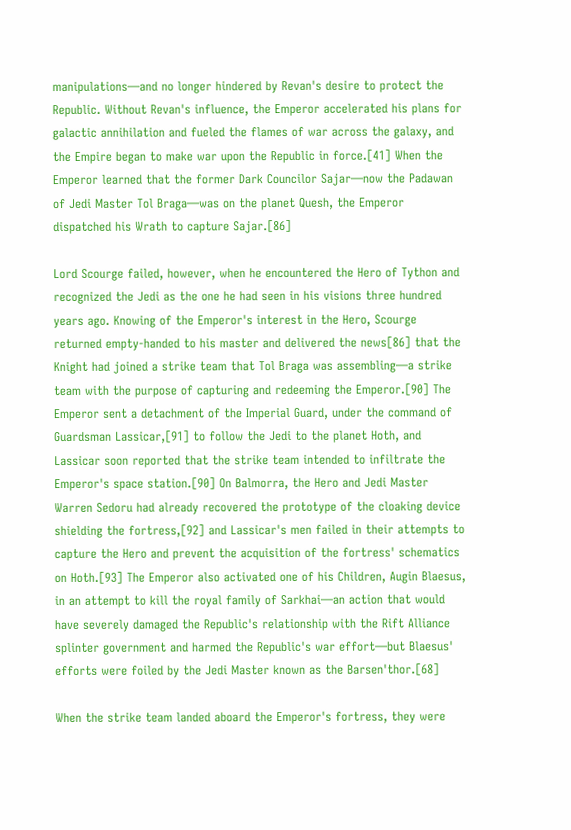manipulations—and no longer hindered by Revan's desire to protect the Republic. Without Revan's influence, the Emperor accelerated his plans for galactic annihilation and fueled the flames of war across the galaxy, and the Empire began to make war upon the Republic in force.[41] When the Emperor learned that the former Dark Councilor Sajar—now the Padawan of Jedi Master Tol Braga—was on the planet Quesh, the Emperor dispatched his Wrath to capture Sajar.[86]

Lord Scourge failed, however, when he encountered the Hero of Tython and recognized the Jedi as the one he had seen in his visions three hundred years ago. Knowing of the Emperor's interest in the Hero, Scourge returned empty-handed to his master and delivered the news[86] that the Knight had joined a strike team that Tol Braga was assembling—a strike team with the purpose of capturing and redeeming the Emperor.[90] The Emperor sent a detachment of the Imperial Guard, under the command of Guardsman Lassicar,[91] to follow the Jedi to the planet Hoth, and Lassicar soon reported that the strike team intended to infiltrate the Emperor's space station.[90] On Balmorra, the Hero and Jedi Master Warren Sedoru had already recovered the prototype of the cloaking device shielding the fortress,[92] and Lassicar's men failed in their attempts to capture the Hero and prevent the acquisition of the fortress' schematics on Hoth.[93] The Emperor also activated one of his Children, Augin Blaesus, in an attempt to kill the royal family of Sarkhai—an action that would have severely damaged the Republic's relationship with the Rift Alliance splinter government and harmed the Republic's war effort—but Blaesus' efforts were foiled by the Jedi Master known as the Barsen'thor.[68]

When the strike team landed aboard the Emperor's fortress, they were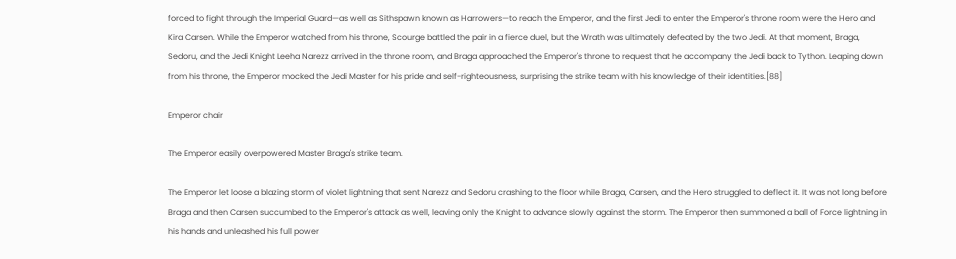forced to fight through the Imperial Guard—as well as Sithspawn known as Harrowers—to reach the Emperor, and the first Jedi to enter the Emperor's throne room were the Hero and Kira Carsen. While the Emperor watched from his throne, Scourge battled the pair in a fierce duel, but the Wrath was ultimately defeated by the two Jedi. At that moment, Braga, Sedoru, and the Jedi Knight Leeha Narezz arrived in the throne room, and Braga approached the Emperor's throne to request that he accompany the Jedi back to Tython. Leaping down from his throne, the Emperor mocked the Jedi Master for his pride and self-righteousness, surprising the strike team with his knowledge of their identities.[88]

Emperor chair

The Emperor easily overpowered Master Braga's strike team.

The Emperor let loose a blazing storm of violet lightning that sent Narezz and Sedoru crashing to the floor while Braga, Carsen, and the Hero struggled to deflect it. It was not long before Braga and then Carsen succumbed to the Emperor's attack as well, leaving only the Knight to advance slowly against the storm. The Emperor then summoned a ball of Force lightning in his hands and unleashed his full power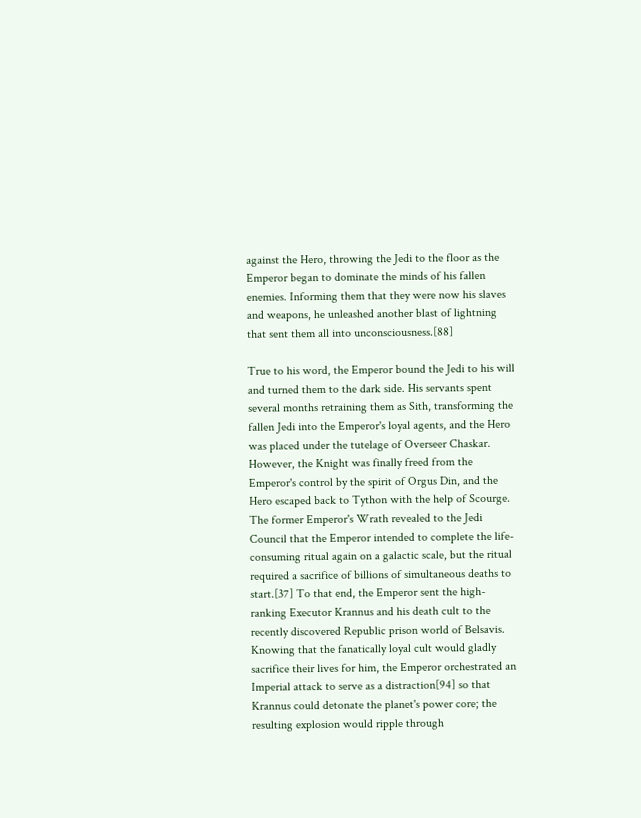against the Hero, throwing the Jedi to the floor as the Emperor began to dominate the minds of his fallen enemies. Informing them that they were now his slaves and weapons, he unleashed another blast of lightning that sent them all into unconsciousness.[88]

True to his word, the Emperor bound the Jedi to his will and turned them to the dark side. His servants spent several months retraining them as Sith, transforming the fallen Jedi into the Emperor's loyal agents, and the Hero was placed under the tutelage of Overseer Chaskar. However, the Knight was finally freed from the Emperor's control by the spirit of Orgus Din, and the Hero escaped back to Tython with the help of Scourge. The former Emperor's Wrath revealed to the Jedi Council that the Emperor intended to complete the life-consuming ritual again on a galactic scale, but the ritual required a sacrifice of billions of simultaneous deaths to start.[37] To that end, the Emperor sent the high-ranking Executor Krannus and his death cult to the recently discovered Republic prison world of Belsavis. Knowing that the fanatically loyal cult would gladly sacrifice their lives for him, the Emperor orchestrated an Imperial attack to serve as a distraction[94] so that Krannus could detonate the planet's power core; the resulting explosion would ripple through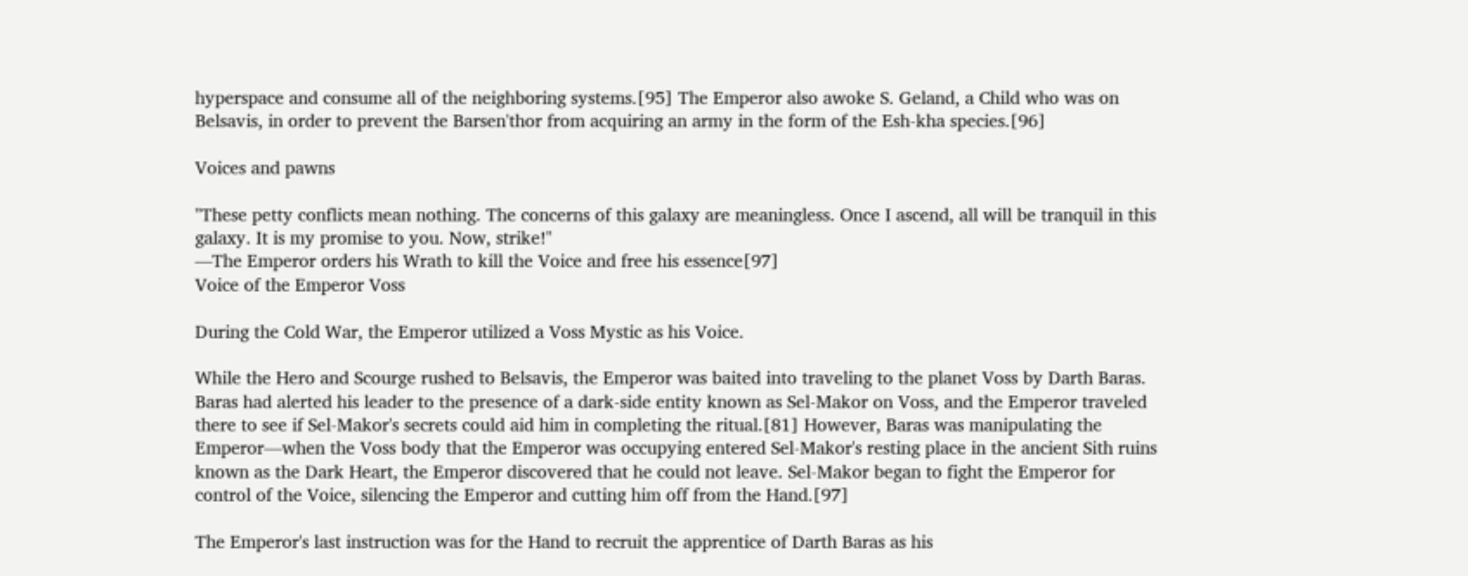hyperspace and consume all of the neighboring systems.[95] The Emperor also awoke S. Geland, a Child who was on Belsavis, in order to prevent the Barsen'thor from acquiring an army in the form of the Esh-kha species.[96]

Voices and pawns

"These petty conflicts mean nothing. The concerns of this galaxy are meaningless. Once I ascend, all will be tranquil in this galaxy. It is my promise to you. Now, strike!"
―The Emperor orders his Wrath to kill the Voice and free his essence[97]
Voice of the Emperor Voss

During the Cold War, the Emperor utilized a Voss Mystic as his Voice.

While the Hero and Scourge rushed to Belsavis, the Emperor was baited into traveling to the planet Voss by Darth Baras. Baras had alerted his leader to the presence of a dark-side entity known as Sel-Makor on Voss, and the Emperor traveled there to see if Sel-Makor's secrets could aid him in completing the ritual.[81] However, Baras was manipulating the Emperor—when the Voss body that the Emperor was occupying entered Sel-Makor's resting place in the ancient Sith ruins known as the Dark Heart, the Emperor discovered that he could not leave. Sel-Makor began to fight the Emperor for control of the Voice, silencing the Emperor and cutting him off from the Hand.[97]

The Emperor's last instruction was for the Hand to recruit the apprentice of Darth Baras as his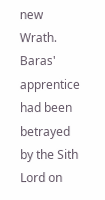new Wrath. Baras' apprentice had been betrayed by the Sith Lord on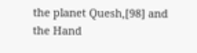the planet Quesh,[98] and the Hand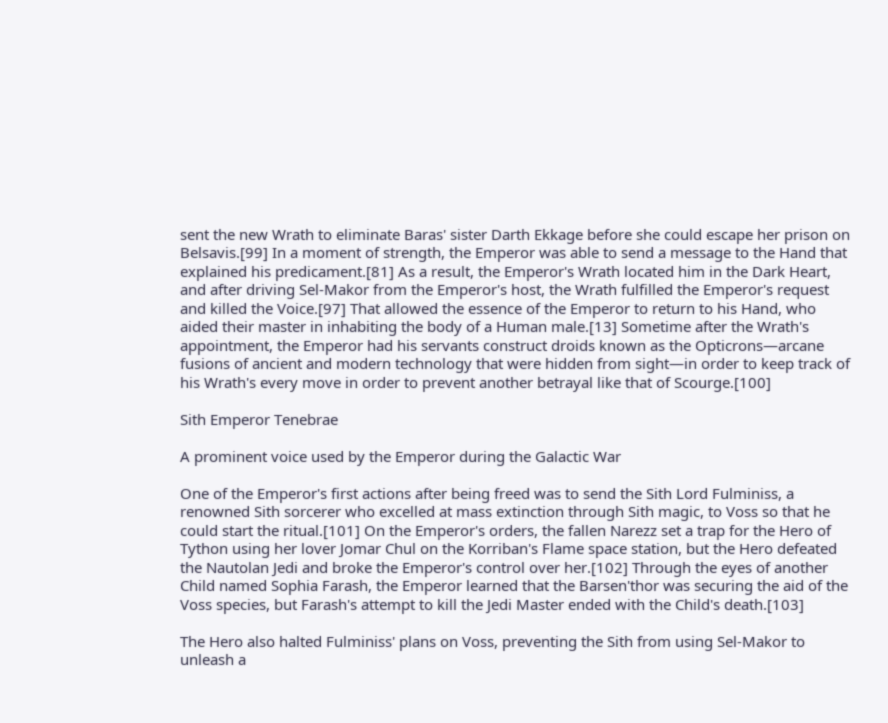sent the new Wrath to eliminate Baras' sister Darth Ekkage before she could escape her prison on Belsavis.[99] In a moment of strength, the Emperor was able to send a message to the Hand that explained his predicament.[81] As a result, the Emperor's Wrath located him in the Dark Heart, and after driving Sel-Makor from the Emperor's host, the Wrath fulfilled the Emperor's request and killed the Voice.[97] That allowed the essence of the Emperor to return to his Hand, who aided their master in inhabiting the body of a Human male.[13] Sometime after the Wrath's appointment, the Emperor had his servants construct droids known as the Opticrons—arcane fusions of ancient and modern technology that were hidden from sight—in order to keep track of his Wrath's every move in order to prevent another betrayal like that of Scourge.[100]

Sith Emperor Tenebrae

A prominent voice used by the Emperor during the Galactic War

One of the Emperor's first actions after being freed was to send the Sith Lord Fulminiss, a renowned Sith sorcerer who excelled at mass extinction through Sith magic, to Voss so that he could start the ritual.[101] On the Emperor's orders, the fallen Narezz set a trap for the Hero of Tython using her lover Jomar Chul on the Korriban's Flame space station, but the Hero defeated the Nautolan Jedi and broke the Emperor's control over her.[102] Through the eyes of another Child named Sophia Farash, the Emperor learned that the Barsen'thor was securing the aid of the Voss species, but Farash's attempt to kill the Jedi Master ended with the Child's death.[103]

The Hero also halted Fulminiss' plans on Voss, preventing the Sith from using Sel-Makor to unleash a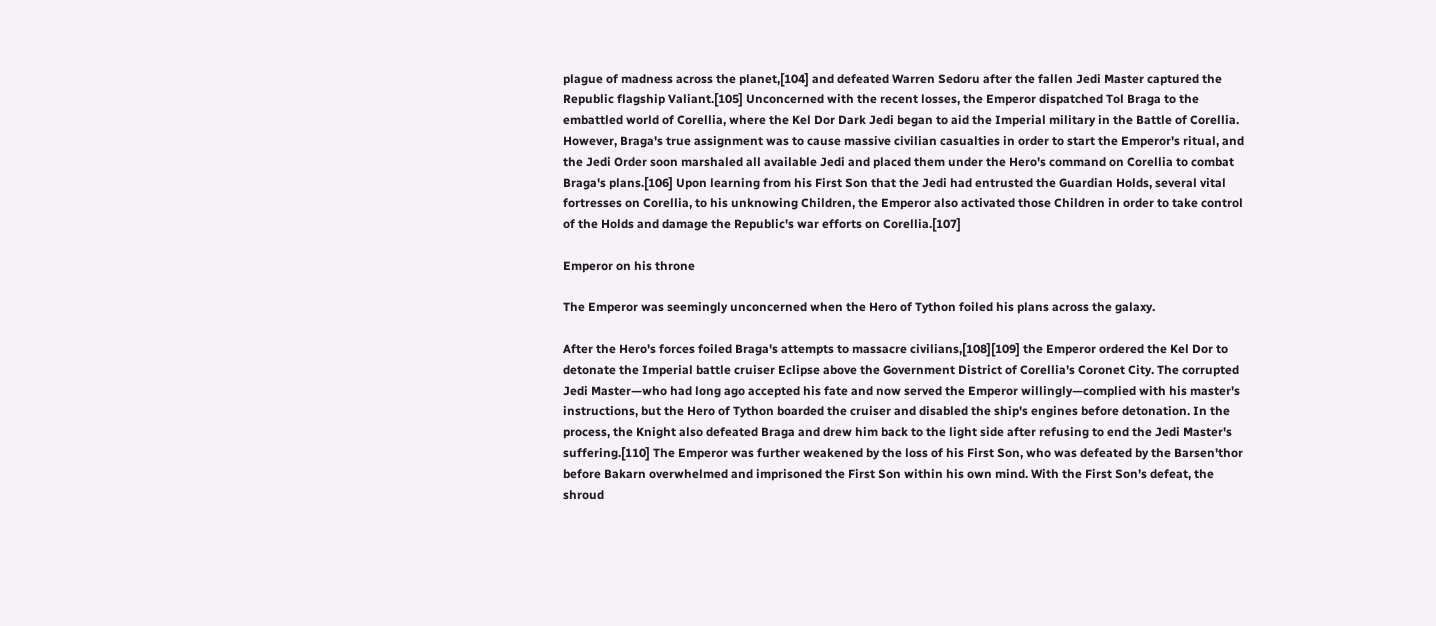plague of madness across the planet,[104] and defeated Warren Sedoru after the fallen Jedi Master captured the Republic flagship Valiant.[105] Unconcerned with the recent losses, the Emperor dispatched Tol Braga to the embattled world of Corellia, where the Kel Dor Dark Jedi began to aid the Imperial military in the Battle of Corellia. However, Braga's true assignment was to cause massive civilian casualties in order to start the Emperor's ritual, and the Jedi Order soon marshaled all available Jedi and placed them under the Hero's command on Corellia to combat Braga's plans.[106] Upon learning from his First Son that the Jedi had entrusted the Guardian Holds, several vital fortresses on Corellia, to his unknowing Children, the Emperor also activated those Children in order to take control of the Holds and damage the Republic's war efforts on Corellia.[107]

Emperor on his throne

The Emperor was seemingly unconcerned when the Hero of Tython foiled his plans across the galaxy.

After the Hero's forces foiled Braga's attempts to massacre civilians,[108][109] the Emperor ordered the Kel Dor to detonate the Imperial battle cruiser Eclipse above the Government District of Corellia's Coronet City. The corrupted Jedi Master—who had long ago accepted his fate and now served the Emperor willingly—complied with his master's instructions, but the Hero of Tython boarded the cruiser and disabled the ship's engines before detonation. In the process, the Knight also defeated Braga and drew him back to the light side after refusing to end the Jedi Master's suffering.[110] The Emperor was further weakened by the loss of his First Son, who was defeated by the Barsen'thor before Bakarn overwhelmed and imprisoned the First Son within his own mind. With the First Son's defeat, the shroud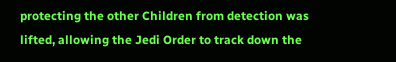protecting the other Children from detection was lifted, allowing the Jedi Order to track down the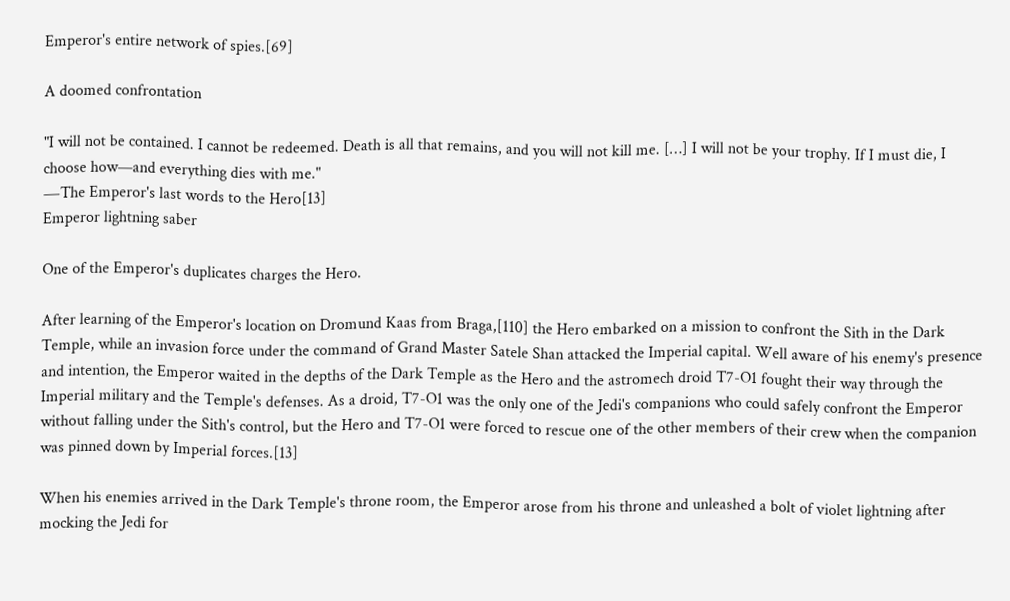Emperor's entire network of spies.[69]

A doomed confrontation

"I will not be contained. I cannot be redeemed. Death is all that remains, and you will not kill me. […] I will not be your trophy. If I must die, I choose how—and everything dies with me."
―The Emperor's last words to the Hero[13]
Emperor lightning saber

One of the Emperor's duplicates charges the Hero.

After learning of the Emperor's location on Dromund Kaas from Braga,[110] the Hero embarked on a mission to confront the Sith in the Dark Temple, while an invasion force under the command of Grand Master Satele Shan attacked the Imperial capital. Well aware of his enemy's presence and intention, the Emperor waited in the depths of the Dark Temple as the Hero and the astromech droid T7-O1 fought their way through the Imperial military and the Temple's defenses. As a droid, T7-O1 was the only one of the Jedi's companions who could safely confront the Emperor without falling under the Sith's control, but the Hero and T7-O1 were forced to rescue one of the other members of their crew when the companion was pinned down by Imperial forces.[13]

When his enemies arrived in the Dark Temple's throne room, the Emperor arose from his throne and unleashed a bolt of violet lightning after mocking the Jedi for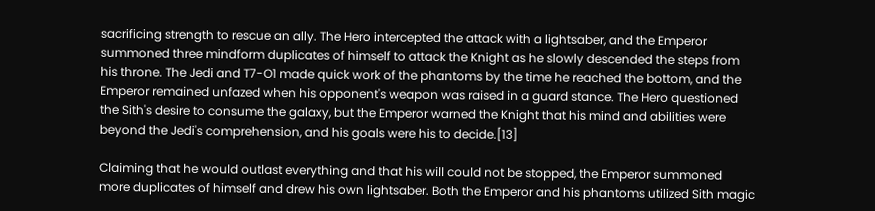sacrificing strength to rescue an ally. The Hero intercepted the attack with a lightsaber, and the Emperor summoned three mindform duplicates of himself to attack the Knight as he slowly descended the steps from his throne. The Jedi and T7-O1 made quick work of the phantoms by the time he reached the bottom, and the Emperor remained unfazed when his opponent's weapon was raised in a guard stance. The Hero questioned the Sith's desire to consume the galaxy, but the Emperor warned the Knight that his mind and abilities were beyond the Jedi's comprehension, and his goals were his to decide.[13]

Claiming that he would outlast everything and that his will could not be stopped, the Emperor summoned more duplicates of himself and drew his own lightsaber. Both the Emperor and his phantoms utilized Sith magic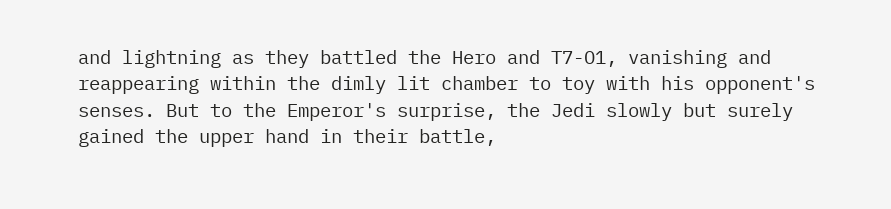and lightning as they battled the Hero and T7-O1, vanishing and reappearing within the dimly lit chamber to toy with his opponent's senses. But to the Emperor's surprise, the Jedi slowly but surely gained the upper hand in their battle,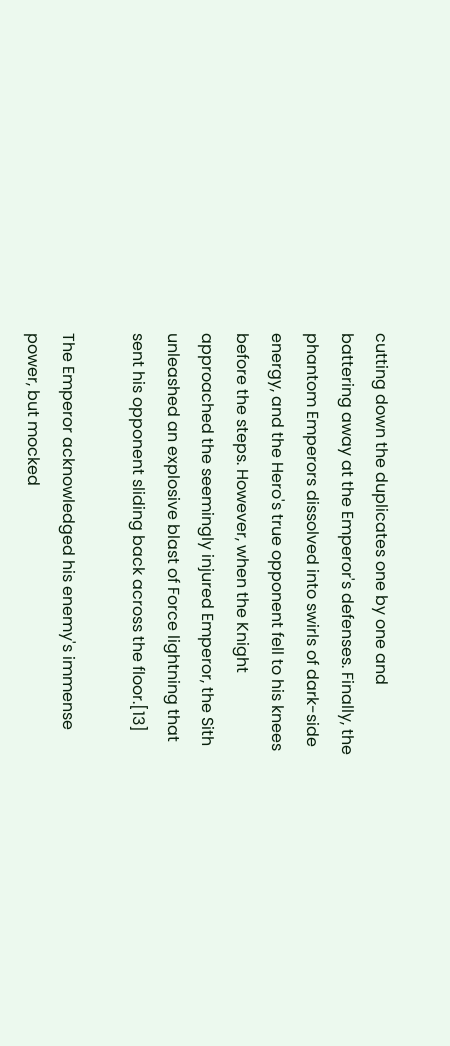cutting down the duplicates one by one and battering away at the Emperor's defenses. Finally, the phantom Emperors dissolved into swirls of dark-side energy, and the Hero's true opponent fell to his knees before the steps. However, when the Knight approached the seemingly injured Emperor, the Sith unleashed an explosive blast of Force lightning that sent his opponent sliding back across the floor.[13]

The Emperor acknowledged his enemy's immense power, but mocked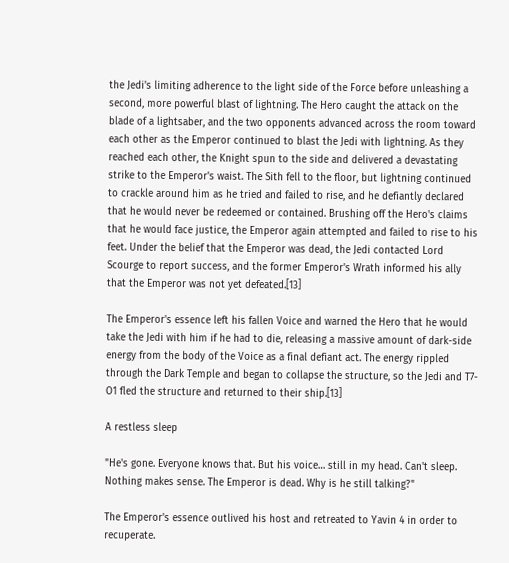the Jedi's limiting adherence to the light side of the Force before unleashing a second, more powerful blast of lightning. The Hero caught the attack on the blade of a lightsaber, and the two opponents advanced across the room toward each other as the Emperor continued to blast the Jedi with lightning. As they reached each other, the Knight spun to the side and delivered a devastating strike to the Emperor's waist. The Sith fell to the floor, but lightning continued to crackle around him as he tried and failed to rise, and he defiantly declared that he would never be redeemed or contained. Brushing off the Hero's claims that he would face justice, the Emperor again attempted and failed to rise to his feet. Under the belief that the Emperor was dead, the Jedi contacted Lord Scourge to report success, and the former Emperor's Wrath informed his ally that the Emperor was not yet defeated.[13]

The Emperor's essence left his fallen Voice and warned the Hero that he would take the Jedi with him if he had to die, releasing a massive amount of dark-side energy from the body of the Voice as a final defiant act. The energy rippled through the Dark Temple and began to collapse the structure, so the Jedi and T7-O1 fled the structure and returned to their ship.[13]

A restless sleep

"He's gone. Everyone knows that. But his voice… still in my head. Can't sleep. Nothing makes sense. The Emperor is dead. Why is he still talking?"

The Emperor's essence outlived his host and retreated to Yavin 4 in order to recuperate.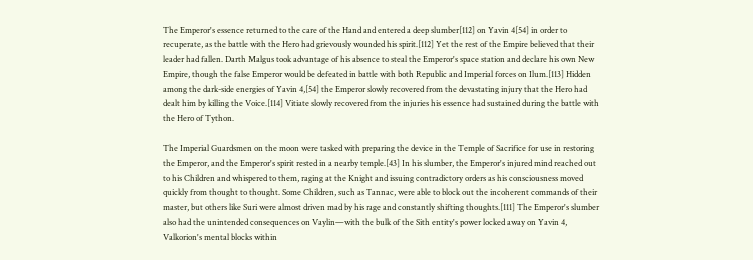The Emperor's essence returned to the care of the Hand and entered a deep slumber[112] on Yavin 4[54] in order to recuperate, as the battle with the Hero had grievously wounded his spirit.[112] Yet the rest of the Empire believed that their leader had fallen. Darth Malgus took advantage of his absence to steal the Emperor's space station and declare his own New Empire, though the false Emperor would be defeated in battle with both Republic and Imperial forces on Ilum.[113] Hidden among the dark-side energies of Yavin 4,[54] the Emperor slowly recovered from the devastating injury that the Hero had dealt him by killing the Voice.[114] Vitiate slowly recovered from the injuries his essence had sustained during the battle with the Hero of Tython.

The Imperial Guardsmen on the moon were tasked with preparing the device in the Temple of Sacrifice for use in restoring the Emperor, and the Emperor's spirit rested in a nearby temple.[43] In his slumber, the Emperor's injured mind reached out to his Children and whispered to them, raging at the Knight and issuing contradictory orders as his consciousness moved quickly from thought to thought. Some Children, such as Tannac, were able to block out the incoherent commands of their master, but others like Suri were almost driven mad by his rage and constantly shifting thoughts.[111] The Emperor's slumber also had the unintended consequences on Vaylin—with the bulk of the Sith entity's power locked away on Yavin 4, Valkorion's mental blocks within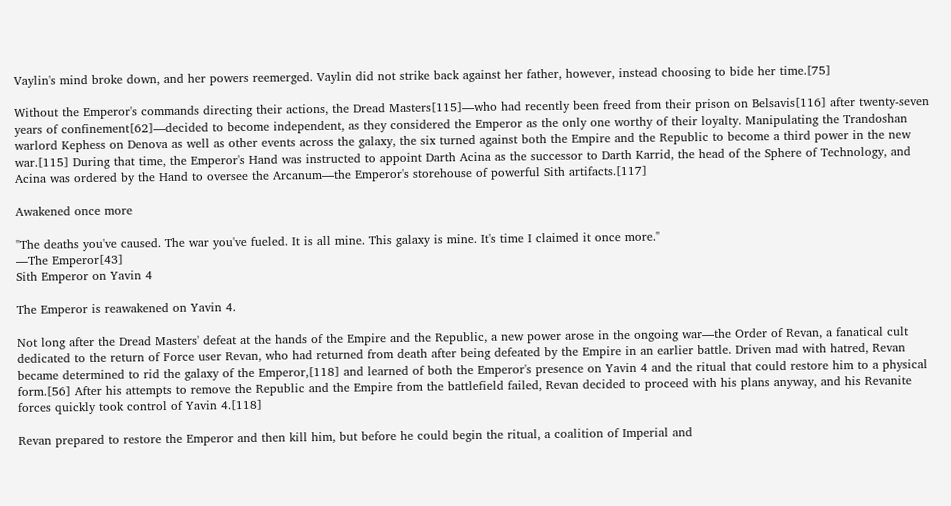Vaylin's mind broke down, and her powers reemerged. Vaylin did not strike back against her father, however, instead choosing to bide her time.[75]

Without the Emperor's commands directing their actions, the Dread Masters[115]—who had recently been freed from their prison on Belsavis[116] after twenty-seven years of confinement[62]—decided to become independent, as they considered the Emperor as the only one worthy of their loyalty. Manipulating the Trandoshan warlord Kephess on Denova as well as other events across the galaxy, the six turned against both the Empire and the Republic to become a third power in the new war.[115] During that time, the Emperor's Hand was instructed to appoint Darth Acina as the successor to Darth Karrid, the head of the Sphere of Technology, and Acina was ordered by the Hand to oversee the Arcanum—the Emperor's storehouse of powerful Sith artifacts.[117]

Awakened once more

"The deaths you've caused. The war you've fueled. It is all mine. This galaxy is mine. It's time I claimed it once more."
―The Emperor[43]
Sith Emperor on Yavin 4

The Emperor is reawakened on Yavin 4.

Not long after the Dread Masters' defeat at the hands of the Empire and the Republic, a new power arose in the ongoing war—the Order of Revan, a fanatical cult dedicated to the return of Force user Revan, who had returned from death after being defeated by the Empire in an earlier battle. Driven mad with hatred, Revan became determined to rid the galaxy of the Emperor,[118] and learned of both the Emperor's presence on Yavin 4 and the ritual that could restore him to a physical form.[56] After his attempts to remove the Republic and the Empire from the battlefield failed, Revan decided to proceed with his plans anyway, and his Revanite forces quickly took control of Yavin 4.[118]

Revan prepared to restore the Emperor and then kill him, but before he could begin the ritual, a coalition of Imperial and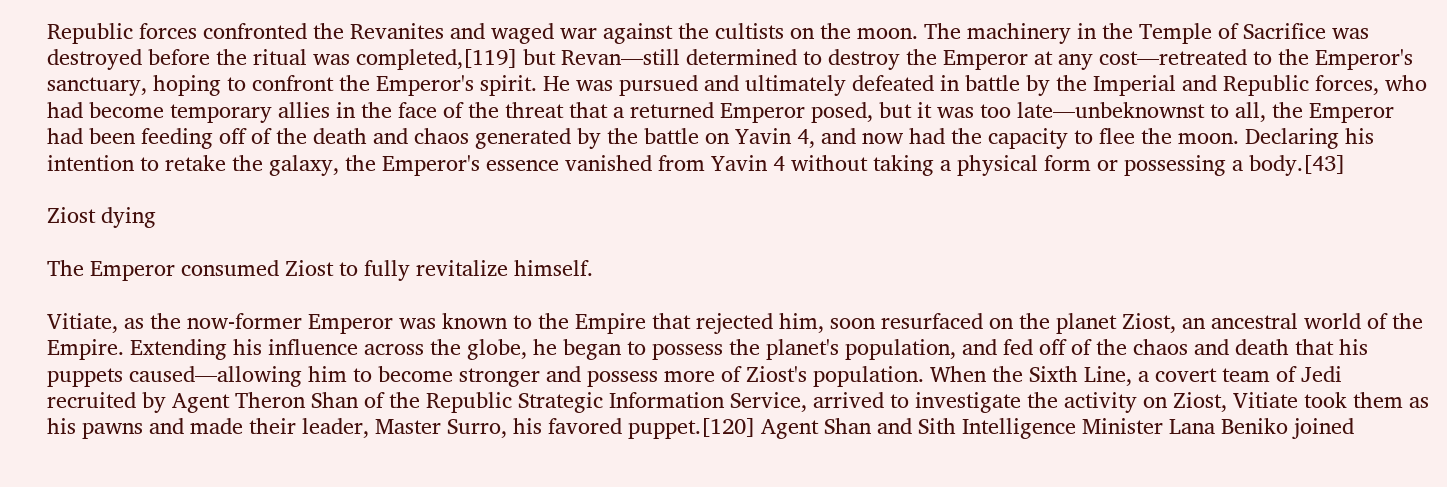Republic forces confronted the Revanites and waged war against the cultists on the moon. The machinery in the Temple of Sacrifice was destroyed before the ritual was completed,[119] but Revan—still determined to destroy the Emperor at any cost—retreated to the Emperor's sanctuary, hoping to confront the Emperor's spirit. He was pursued and ultimately defeated in battle by the Imperial and Republic forces, who had become temporary allies in the face of the threat that a returned Emperor posed, but it was too late—unbeknownst to all, the Emperor had been feeding off of the death and chaos generated by the battle on Yavin 4, and now had the capacity to flee the moon. Declaring his intention to retake the galaxy, the Emperor's essence vanished from Yavin 4 without taking a physical form or possessing a body.[43]

Ziost dying

The Emperor consumed Ziost to fully revitalize himself.

Vitiate, as the now-former Emperor was known to the Empire that rejected him, soon resurfaced on the planet Ziost, an ancestral world of the Empire. Extending his influence across the globe, he began to possess the planet's population, and fed off of the chaos and death that his puppets caused—allowing him to become stronger and possess more of Ziost's population. When the Sixth Line, a covert team of Jedi recruited by Agent Theron Shan of the Republic Strategic Information Service, arrived to investigate the activity on Ziost, Vitiate took them as his pawns and made their leader, Master Surro, his favored puppet.[120] Agent Shan and Sith Intelligence Minister Lana Beniko joined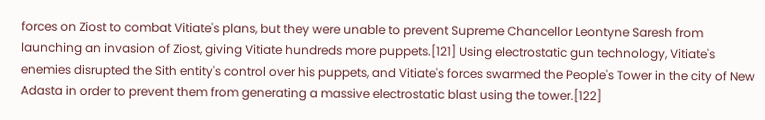forces on Ziost to combat Vitiate's plans, but they were unable to prevent Supreme Chancellor Leontyne Saresh from launching an invasion of Ziost, giving Vitiate hundreds more puppets.[121] Using electrostatic gun technology, Vitiate's enemies disrupted the Sith entity's control over his puppets, and Vitiate's forces swarmed the People's Tower in the city of New Adasta in order to prevent them from generating a massive electrostatic blast using the tower.[122]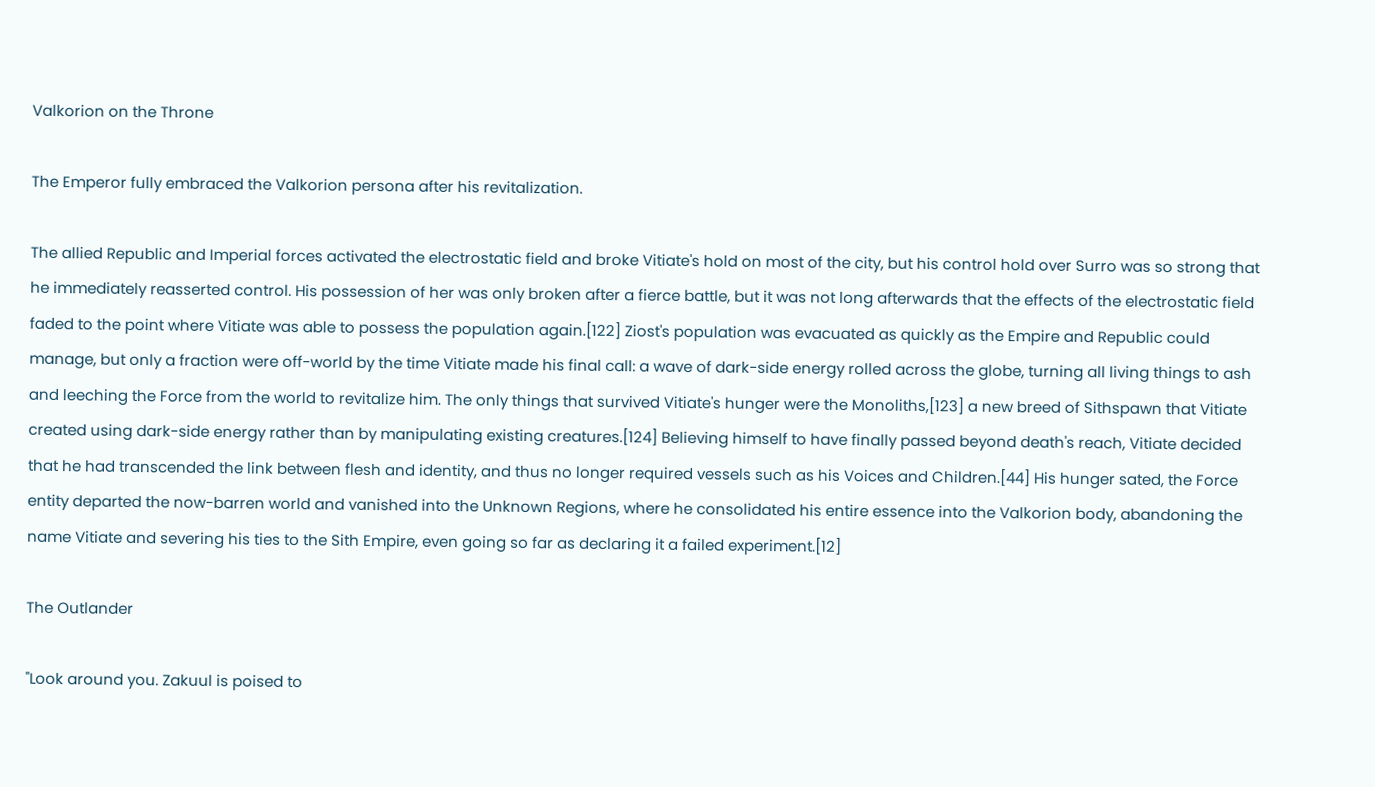Valkorion on the Throne

The Emperor fully embraced the Valkorion persona after his revitalization.

The allied Republic and Imperial forces activated the electrostatic field and broke Vitiate's hold on most of the city, but his control hold over Surro was so strong that he immediately reasserted control. His possession of her was only broken after a fierce battle, but it was not long afterwards that the effects of the electrostatic field faded to the point where Vitiate was able to possess the population again.[122] Ziost's population was evacuated as quickly as the Empire and Republic could manage, but only a fraction were off-world by the time Vitiate made his final call: a wave of dark-side energy rolled across the globe, turning all living things to ash and leeching the Force from the world to revitalize him. The only things that survived Vitiate's hunger were the Monoliths,[123] a new breed of Sithspawn that Vitiate created using dark-side energy rather than by manipulating existing creatures.[124] Believing himself to have finally passed beyond death's reach, Vitiate decided that he had transcended the link between flesh and identity, and thus no longer required vessels such as his Voices and Children.[44] His hunger sated, the Force entity departed the now-barren world and vanished into the Unknown Regions, where he consolidated his entire essence into the Valkorion body, abandoning the name Vitiate and severing his ties to the Sith Empire, even going so far as declaring it a failed experiment.[12]

The Outlander

"Look around you. Zakuul is poised to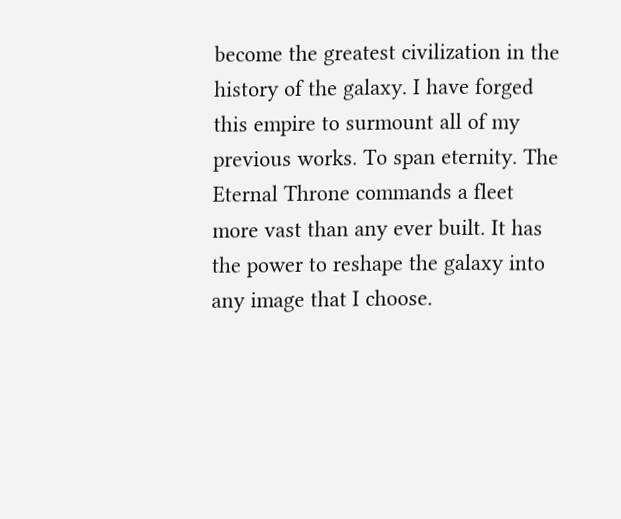become the greatest civilization in the history of the galaxy. I have forged this empire to surmount all of my previous works. To span eternity. The Eternal Throne commands a fleet more vast than any ever built. It has the power to reshape the galaxy into any image that I choose.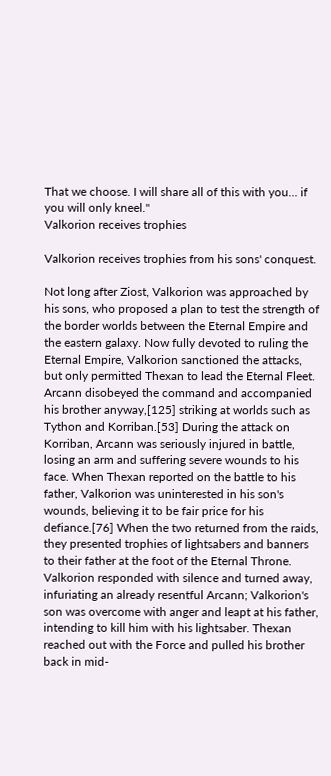That we choose. I will share all of this with you… if you will only kneel."
Valkorion receives trophies

Valkorion receives trophies from his sons' conquest.

Not long after Ziost, Valkorion was approached by his sons, who proposed a plan to test the strength of the border worlds between the Eternal Empire and the eastern galaxy. Now fully devoted to ruling the Eternal Empire, Valkorion sanctioned the attacks, but only permitted Thexan to lead the Eternal Fleet. Arcann disobeyed the command and accompanied his brother anyway,[125] striking at worlds such as Tython and Korriban.[53] During the attack on Korriban, Arcann was seriously injured in battle, losing an arm and suffering severe wounds to his face. When Thexan reported on the battle to his father, Valkorion was uninterested in his son's wounds, believing it to be fair price for his defiance.[76] When the two returned from the raids, they presented trophies of lightsabers and banners to their father at the foot of the Eternal Throne. Valkorion responded with silence and turned away, infuriating an already resentful Arcann; Valkorion's son was overcome with anger and leapt at his father, intending to kill him with his lightsaber. Thexan reached out with the Force and pulled his brother back in mid-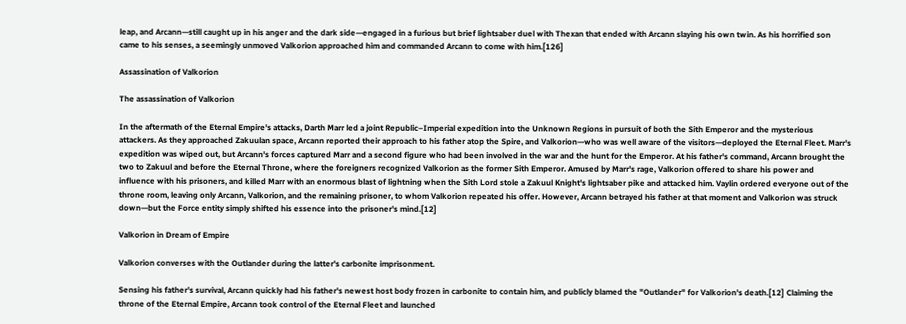leap, and Arcann—still caught up in his anger and the dark side—engaged in a furious but brief lightsaber duel with Thexan that ended with Arcann slaying his own twin. As his horrified son came to his senses, a seemingly unmoved Valkorion approached him and commanded Arcann to come with him.[126]

Assassination of Valkorion

The assassination of Valkorion

In the aftermath of the Eternal Empire's attacks, Darth Marr led a joint Republic–Imperial expedition into the Unknown Regions in pursuit of both the Sith Emperor and the mysterious attackers. As they approached Zakuulan space, Arcann reported their approach to his father atop the Spire, and Valkorion—who was well aware of the visitors—deployed the Eternal Fleet. Marr's expedition was wiped out, but Arcann's forces captured Marr and a second figure who had been involved in the war and the hunt for the Emperor. At his father's command, Arcann brought the two to Zakuul and before the Eternal Throne, where the foreigners recognized Valkorion as the former Sith Emperor. Amused by Marr's rage, Valkorion offered to share his power and influence with his prisoners, and killed Marr with an enormous blast of lightning when the Sith Lord stole a Zakuul Knight's lightsaber pike and attacked him. Vaylin ordered everyone out of the throne room, leaving only Arcann, Valkorion, and the remaining prisoner, to whom Valkorion repeated his offer. However, Arcann betrayed his father at that moment and Valkorion was struck down—but the Force entity simply shifted his essence into the prisoner's mind.[12]

Valkorion in Dream of Empire

Valkorion converses with the Outlander during the latter's carbonite imprisonment.

Sensing his father's survival, Arcann quickly had his father's newest host body frozen in carbonite to contain him, and publicly blamed the "Outlander" for Valkorion's death.[12] Claiming the throne of the Eternal Empire, Arcann took control of the Eternal Fleet and launched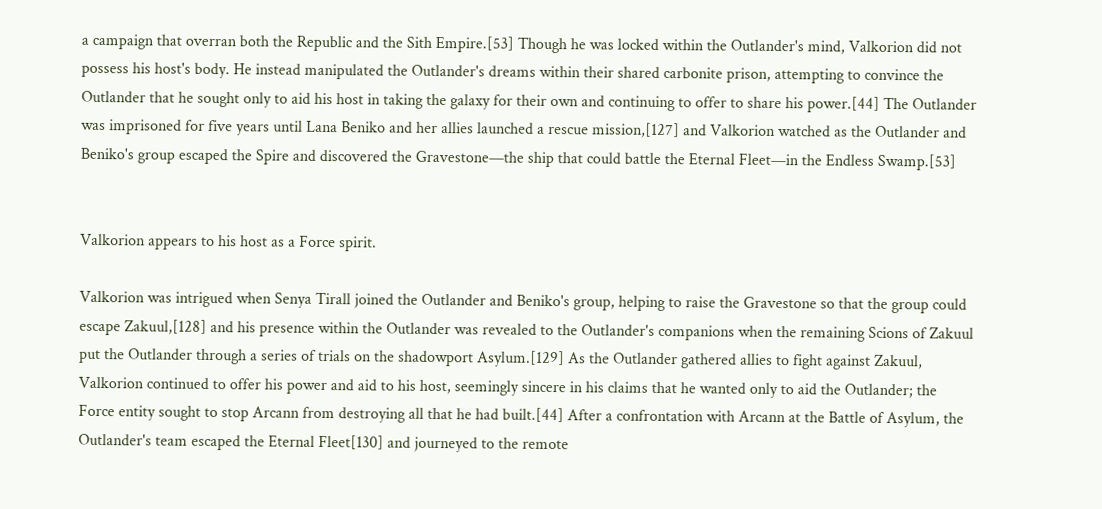a campaign that overran both the Republic and the Sith Empire.[53] Though he was locked within the Outlander's mind, Valkorion did not possess his host's body. He instead manipulated the Outlander's dreams within their shared carbonite prison, attempting to convince the Outlander that he sought only to aid his host in taking the galaxy for their own and continuing to offer to share his power.[44] The Outlander was imprisoned for five years until Lana Beniko and her allies launched a rescue mission,[127] and Valkorion watched as the Outlander and Beniko's group escaped the Spire and discovered the Gravestone—the ship that could battle the Eternal Fleet—in the Endless Swamp.[53]


Valkorion appears to his host as a Force spirit.

Valkorion was intrigued when Senya Tirall joined the Outlander and Beniko's group, helping to raise the Gravestone so that the group could escape Zakuul,[128] and his presence within the Outlander was revealed to the Outlander's companions when the remaining Scions of Zakuul put the Outlander through a series of trials on the shadowport Asylum.[129] As the Outlander gathered allies to fight against Zakuul, Valkorion continued to offer his power and aid to his host, seemingly sincere in his claims that he wanted only to aid the Outlander; the Force entity sought to stop Arcann from destroying all that he had built.[44] After a confrontation with Arcann at the Battle of Asylum, the Outlander's team escaped the Eternal Fleet[130] and journeyed to the remote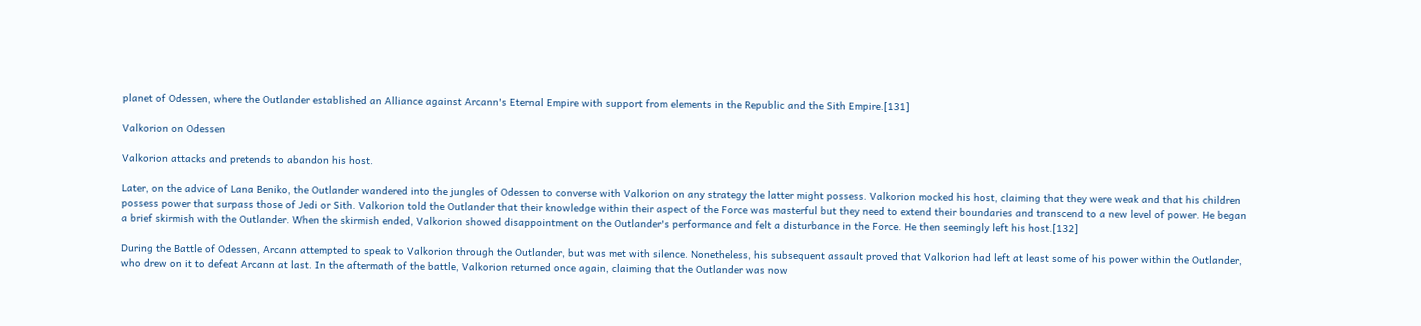planet of Odessen, where the Outlander established an Alliance against Arcann's Eternal Empire with support from elements in the Republic and the Sith Empire.[131]

Valkorion on Odessen

Valkorion attacks and pretends to abandon his host.

Later, on the advice of Lana Beniko, the Outlander wandered into the jungles of Odessen to converse with Valkorion on any strategy the latter might possess. Valkorion mocked his host, claiming that they were weak and that his children possess power that surpass those of Jedi or Sith. Valkorion told the Outlander that their knowledge within their aspect of the Force was masterful but they need to extend their boundaries and transcend to a new level of power. He began a brief skirmish with the Outlander. When the skirmish ended, Valkorion showed disappointment on the Outlander's performance and felt a disturbance in the Force. He then seemingly left his host.[132]

During the Battle of Odessen, Arcann attempted to speak to Valkorion through the Outlander, but was met with silence. Nonetheless, his subsequent assault proved that Valkorion had left at least some of his power within the Outlander, who drew on it to defeat Arcann at last. In the aftermath of the battle, Valkorion returned once again, claiming that the Outlander was now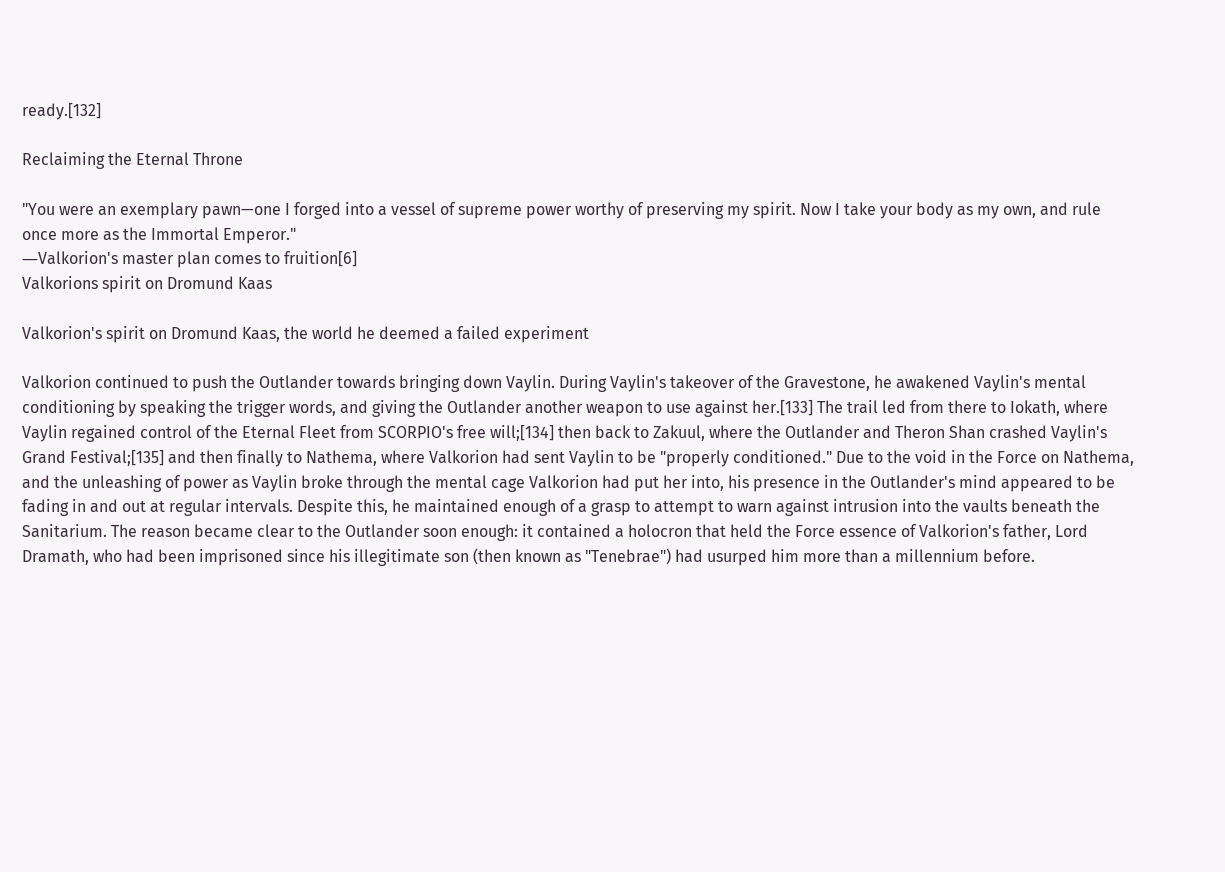ready.[132]

Reclaiming the Eternal Throne

"You were an exemplary pawn—one I forged into a vessel of supreme power worthy of preserving my spirit. Now I take your body as my own, and rule once more as the Immortal Emperor."
―Valkorion's master plan comes to fruition[6]
Valkorions spirit on Dromund Kaas

Valkorion's spirit on Dromund Kaas, the world he deemed a failed experiment

Valkorion continued to push the Outlander towards bringing down Vaylin. During Vaylin's takeover of the Gravestone, he awakened Vaylin's mental conditioning by speaking the trigger words, and giving the Outlander another weapon to use against her.[133] The trail led from there to Iokath, where Vaylin regained control of the Eternal Fleet from SCORPIO's free will;[134] then back to Zakuul, where the Outlander and Theron Shan crashed Vaylin's Grand Festival;[135] and then finally to Nathema, where Valkorion had sent Vaylin to be "properly conditioned." Due to the void in the Force on Nathema, and the unleashing of power as Vaylin broke through the mental cage Valkorion had put her into, his presence in the Outlander's mind appeared to be fading in and out at regular intervals. Despite this, he maintained enough of a grasp to attempt to warn against intrusion into the vaults beneath the Sanitarium. The reason became clear to the Outlander soon enough: it contained a holocron that held the Force essence of Valkorion's father, Lord Dramath, who had been imprisoned since his illegitimate son (then known as "Tenebrae") had usurped him more than a millennium before.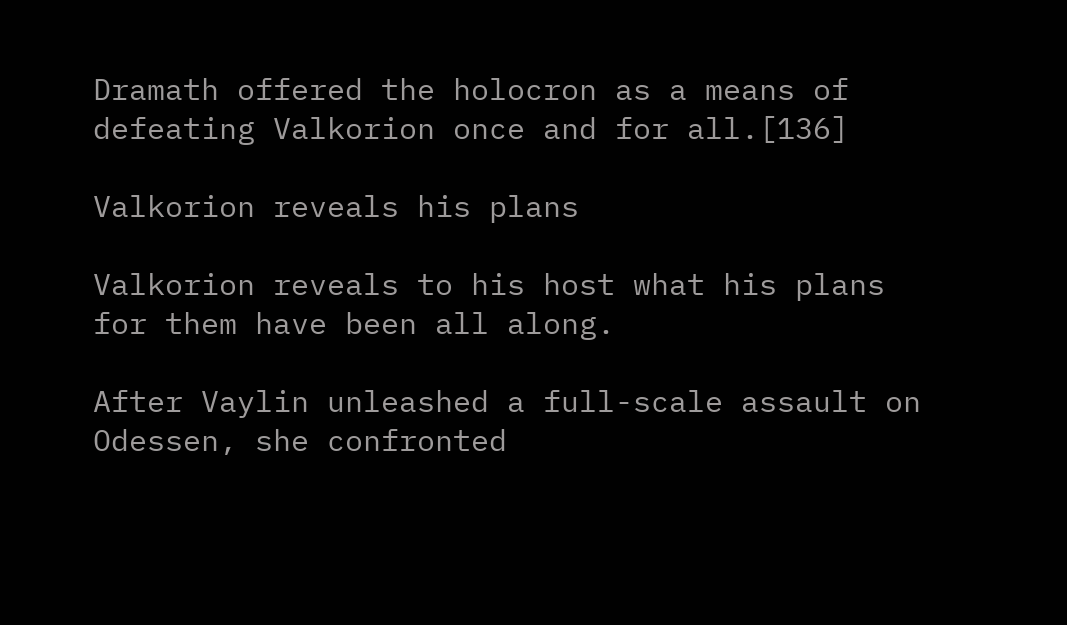Dramath offered the holocron as a means of defeating Valkorion once and for all.[136]

Valkorion reveals his plans

Valkorion reveals to his host what his plans for them have been all along.

After Vaylin unleashed a full-scale assault on Odessen, she confronted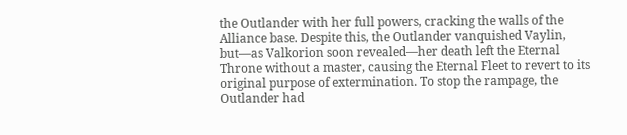the Outlander with her full powers, cracking the walls of the Alliance base. Despite this, the Outlander vanquished Vaylin, but—as Valkorion soon revealed—her death left the Eternal Throne without a master, causing the Eternal Fleet to revert to its original purpose of extermination. To stop the rampage, the Outlander had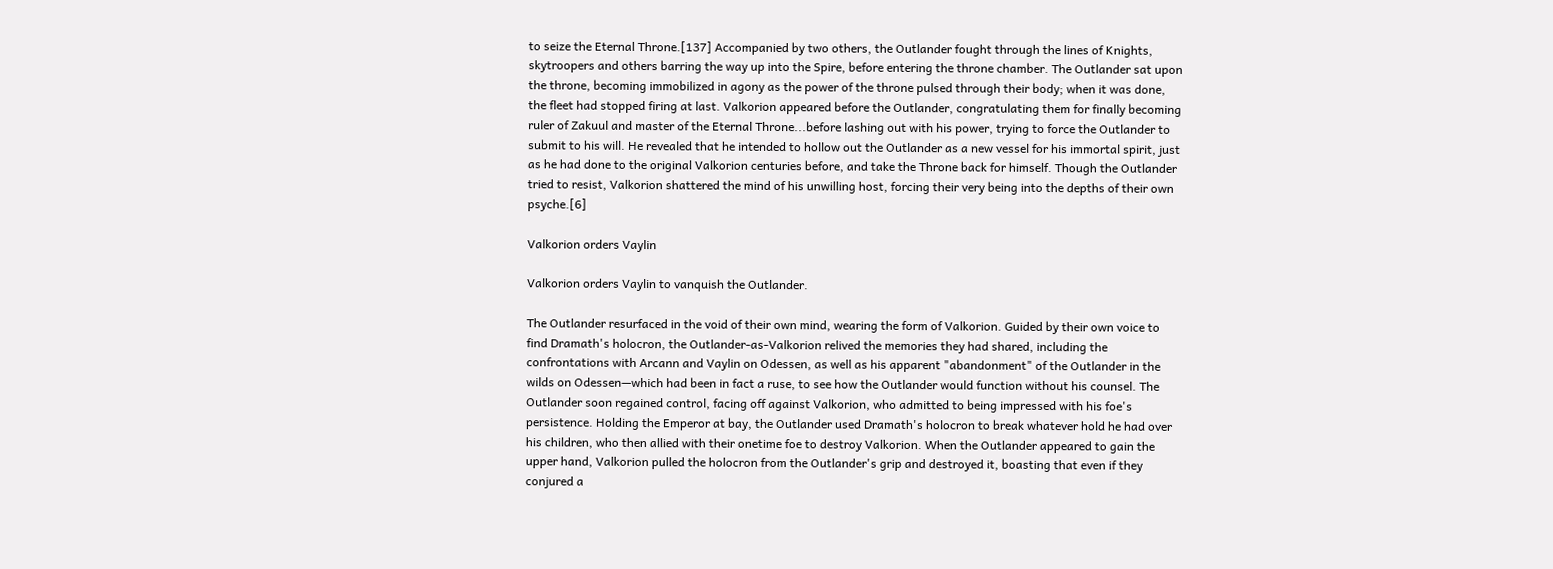to seize the Eternal Throne.[137] Accompanied by two others, the Outlander fought through the lines of Knights, skytroopers and others barring the way up into the Spire, before entering the throne chamber. The Outlander sat upon the throne, becoming immobilized in agony as the power of the throne pulsed through their body; when it was done, the fleet had stopped firing at last. Valkorion appeared before the Outlander, congratulating them for finally becoming ruler of Zakuul and master of the Eternal Throne...before lashing out with his power, trying to force the Outlander to submit to his will. He revealed that he intended to hollow out the Outlander as a new vessel for his immortal spirit, just as he had done to the original Valkorion centuries before, and take the Throne back for himself. Though the Outlander tried to resist, Valkorion shattered the mind of his unwilling host, forcing their very being into the depths of their own psyche.[6]

Valkorion orders Vaylin

Valkorion orders Vaylin to vanquish the Outlander.

The Outlander resurfaced in the void of their own mind, wearing the form of Valkorion. Guided by their own voice to find Dramath's holocron, the Outlander-as-Valkorion relived the memories they had shared, including the confrontations with Arcann and Vaylin on Odessen, as well as his apparent "abandonment" of the Outlander in the wilds on Odessen—which had been in fact a ruse, to see how the Outlander would function without his counsel. The Outlander soon regained control, facing off against Valkorion, who admitted to being impressed with his foe's persistence. Holding the Emperor at bay, the Outlander used Dramath's holocron to break whatever hold he had over his children, who then allied with their onetime foe to destroy Valkorion. When the Outlander appeared to gain the upper hand, Valkorion pulled the holocron from the Outlander's grip and destroyed it, boasting that even if they conjured a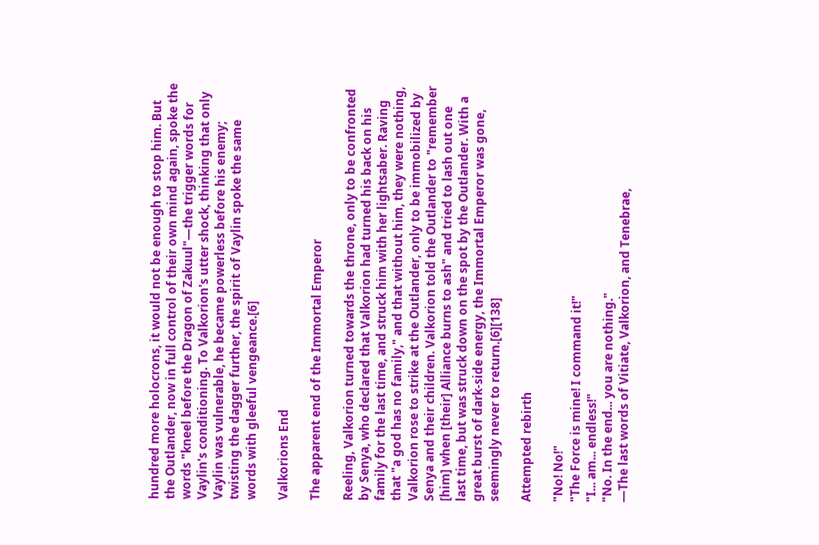hundred more holocrons, it would not be enough to stop him. But the Outlander, now in full control of their own mind again, spoke the words "kneel before the Dragon of Zakuul"—the trigger words for Vaylin's conditioning. To Valkorion's utter shock, thinking that only Vaylin was vulnerable, he became powerless before his enemy; twisting the dagger further, the spirit of Vaylin spoke the same words with gleeful vengeance.[6]

Valkorions End

The apparent end of the Immortal Emperor

Reeling, Valkorion turned towards the throne, only to be confronted by Senya, who declared that Valkorion had turned his back on his family for the last time, and struck him with her lightsaber. Raving that "a god has no family," and that without him, they were nothing, Valkorion rose to strike at the Outlander, only to be immobilized by Senya and their children. Valkorion told the Outlander to "remember [him] when [their] Alliance burns to ash" and tried to lash out one last time, but was struck down on the spot by the Outlander. With a great burst of dark-side energy, the Immortal Emperor was gone, seemingly never to return.[6][138]

Attempted rebirth

"No! No!"
"The Force is mine! I command it!"
"I... am... endless!"
"No. In the end... you are nothing."
―The last words of Vitiate, Valkorion, and Tenebrae,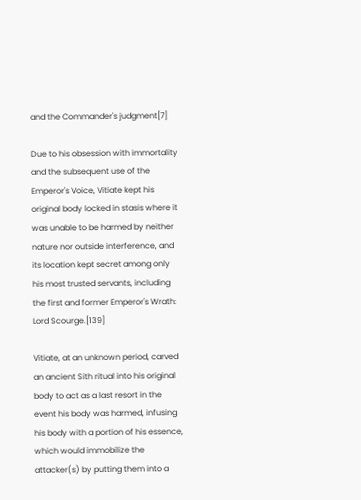and the Commander's judgment[7]

Due to his obsession with immortality and the subsequent use of the Emperor's Voice, Vitiate kept his original body locked in stasis where it was unable to be harmed by neither nature nor outside interference, and its location kept secret among only his most trusted servants, including the first and former Emperor's Wrath: Lord Scourge.[139]

Vitiate, at an unknown period, carved an ancient Sith ritual into his original body to act as a last resort in the event his body was harmed, infusing his body with a portion of his essence, which would immobilize the attacker(s) by putting them into a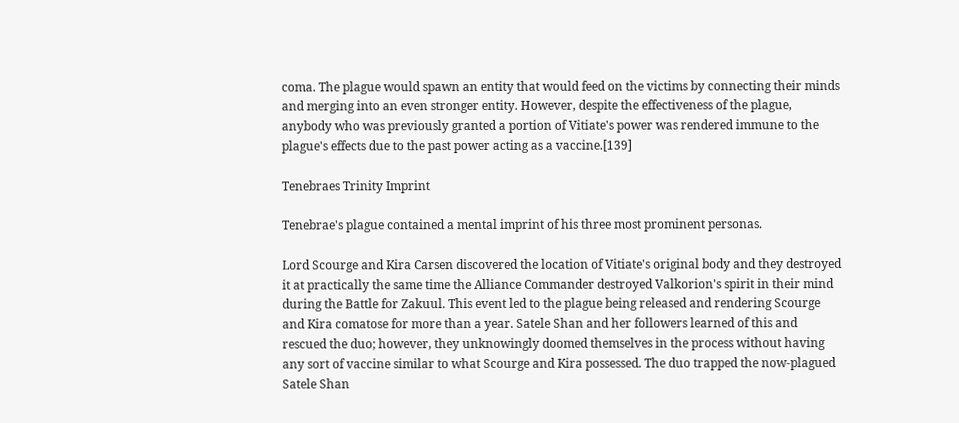coma. The plague would spawn an entity that would feed on the victims by connecting their minds and merging into an even stronger entity. However, despite the effectiveness of the plague, anybody who was previously granted a portion of Vitiate's power was rendered immune to the plague's effects due to the past power acting as a vaccine.[139]

Tenebraes Trinity Imprint

Tenebrae's plague contained a mental imprint of his three most prominent personas.

Lord Scourge and Kira Carsen discovered the location of Vitiate's original body and they destroyed it at practically the same time the Alliance Commander destroyed Valkorion's spirit in their mind during the Battle for Zakuul. This event led to the plague being released and rendering Scourge and Kira comatose for more than a year. Satele Shan and her followers learned of this and rescued the duo; however, they unknowingly doomed themselves in the process without having any sort of vaccine similar to what Scourge and Kira possessed. The duo trapped the now-plagued Satele Shan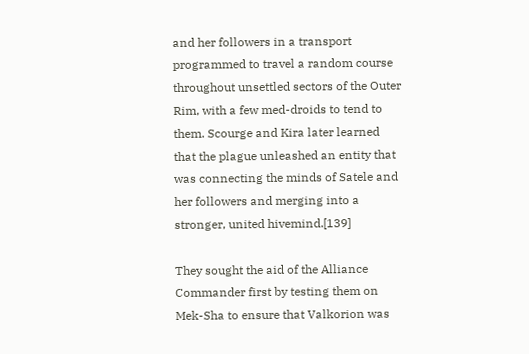and her followers in a transport programmed to travel a random course throughout unsettled sectors of the Outer Rim, with a few med-droids to tend to them. Scourge and Kira later learned that the plague unleashed an entity that was connecting the minds of Satele and her followers and merging into a stronger, united hivemind.[139]

They sought the aid of the Alliance Commander first by testing them on Mek-Sha to ensure that Valkorion was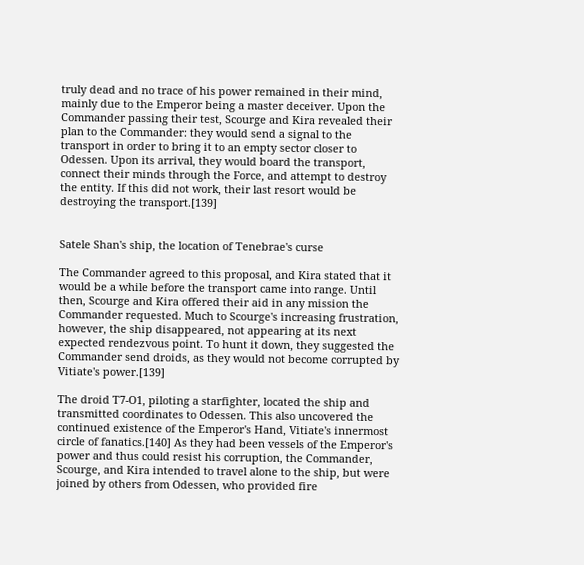truly dead and no trace of his power remained in their mind, mainly due to the Emperor being a master deceiver. Upon the Commander passing their test, Scourge and Kira revealed their plan to the Commander: they would send a signal to the transport in order to bring it to an empty sector closer to Odessen. Upon its arrival, they would board the transport, connect their minds through the Force, and attempt to destroy the entity. If this did not work, their last resort would be destroying the transport.[139]


Satele Shan's ship, the location of Tenebrae's curse

The Commander agreed to this proposal, and Kira stated that it would be a while before the transport came into range. Until then, Scourge and Kira offered their aid in any mission the Commander requested. Much to Scourge's increasing frustration, however, the ship disappeared, not appearing at its next expected rendezvous point. To hunt it down, they suggested the Commander send droids, as they would not become corrupted by Vitiate's power.[139]

The droid T7-O1, piloting a starfighter, located the ship and transmitted coordinates to Odessen. This also uncovered the continued existence of the Emperor's Hand, Vitiate's innermost circle of fanatics.[140] As they had been vessels of the Emperor's power and thus could resist his corruption, the Commander, Scourge, and Kira intended to travel alone to the ship, but were joined by others from Odessen, who provided fire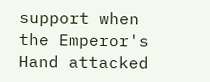support when the Emperor's Hand attacked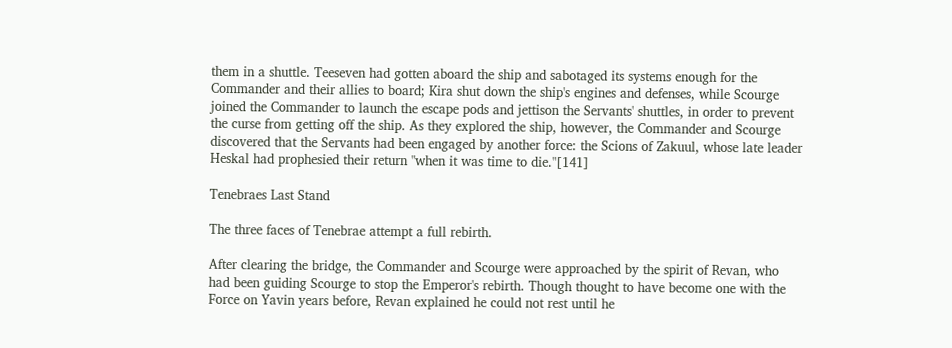them in a shuttle. Teeseven had gotten aboard the ship and sabotaged its systems enough for the Commander and their allies to board; Kira shut down the ship's engines and defenses, while Scourge joined the Commander to launch the escape pods and jettison the Servants' shuttles, in order to prevent the curse from getting off the ship. As they explored the ship, however, the Commander and Scourge discovered that the Servants had been engaged by another force: the Scions of Zakuul, whose late leader Heskal had prophesied their return "when it was time to die."[141]

Tenebraes Last Stand

The three faces of Tenebrae attempt a full rebirth.

After clearing the bridge, the Commander and Scourge were approached by the spirit of Revan, who had been guiding Scourge to stop the Emperor's rebirth. Though thought to have become one with the Force on Yavin years before, Revan explained he could not rest until he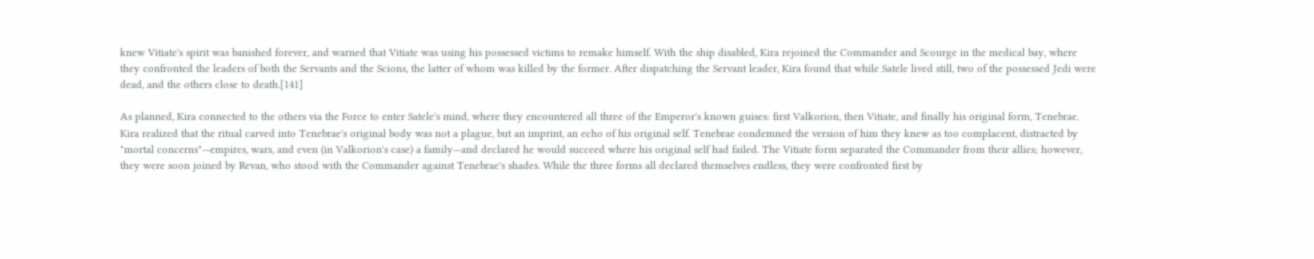knew Vitiate's spirit was banished forever, and warned that Vitiate was using his possessed victims to remake himself. With the ship disabled, Kira rejoined the Commander and Scourge in the medical bay, where they confronted the leaders of both the Servants and the Scions, the latter of whom was killed by the former. After dispatching the Servant leader, Kira found that while Satele lived still, two of the possessed Jedi were dead, and the others close to death.[141]

As planned, Kira connected to the others via the Force to enter Satele's mind, where they encountered all three of the Emperor's known guises: first Valkorion, then Vitiate, and finally his original form, Tenebrae. Kira realized that the ritual carved into Tenebrae's original body was not a plague, but an imprint, an echo of his original self. Tenebrae condemned the version of him they knew as too complacent, distracted by "mortal concerns"—empires, wars, and even (in Valkorion's case) a family—and declared he would succeed where his original self had failed. The Vitiate form separated the Commander from their allies; however, they were soon joined by Revan, who stood with the Commander against Tenebrae's shades. While the three forms all declared themselves endless, they were confronted first by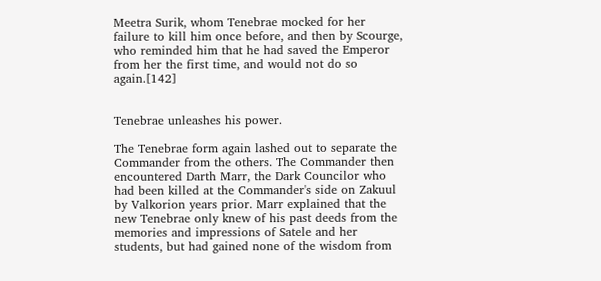Meetra Surik, whom Tenebrae mocked for her failure to kill him once before, and then by Scourge, who reminded him that he had saved the Emperor from her the first time, and would not do so again.[142]


Tenebrae unleashes his power.

The Tenebrae form again lashed out to separate the Commander from the others. The Commander then encountered Darth Marr, the Dark Councilor who had been killed at the Commander's side on Zakuul by Valkorion years prior. Marr explained that the new Tenebrae only knew of his past deeds from the memories and impressions of Satele and her students, but had gained none of the wisdom from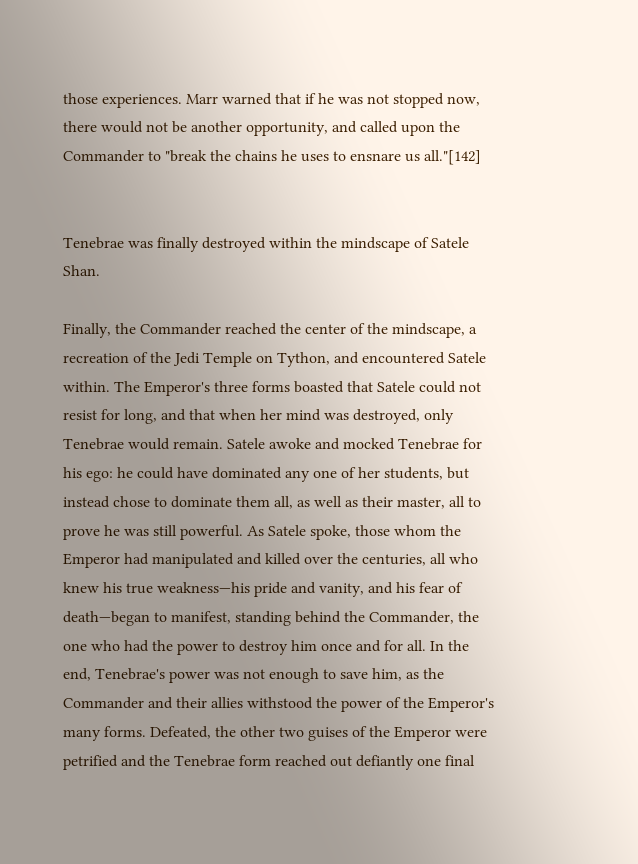those experiences. Marr warned that if he was not stopped now, there would not be another opportunity, and called upon the Commander to "break the chains he uses to ensnare us all."[142]


Tenebrae was finally destroyed within the mindscape of Satele Shan.

Finally, the Commander reached the center of the mindscape, a recreation of the Jedi Temple on Tython, and encountered Satele within. The Emperor's three forms boasted that Satele could not resist for long, and that when her mind was destroyed, only Tenebrae would remain. Satele awoke and mocked Tenebrae for his ego: he could have dominated any one of her students, but instead chose to dominate them all, as well as their master, all to prove he was still powerful. As Satele spoke, those whom the Emperor had manipulated and killed over the centuries, all who knew his true weakness—his pride and vanity, and his fear of death—began to manifest, standing behind the Commander, the one who had the power to destroy him once and for all. In the end, Tenebrae's power was not enough to save him, as the Commander and their allies withstood the power of the Emperor's many forms. Defeated, the other two guises of the Emperor were petrified and the Tenebrae form reached out defiantly one final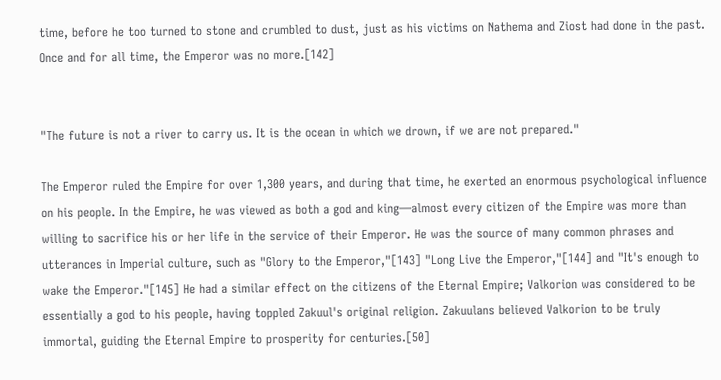time, before he too turned to stone and crumbled to dust, just as his victims on Nathema and Ziost had done in the past. Once and for all time, the Emperor was no more.[142]


"The future is not a river to carry us. It is the ocean in which we drown, if we are not prepared."

The Emperor ruled the Empire for over 1,300 years, and during that time, he exerted an enormous psychological influence on his people. In the Empire, he was viewed as both a god and king—almost every citizen of the Empire was more than willing to sacrifice his or her life in the service of their Emperor. He was the source of many common phrases and utterances in Imperial culture, such as "Glory to the Emperor,"[143] "Long Live the Emperor,"[144] and "It's enough to wake the Emperor."[145] He had a similar effect on the citizens of the Eternal Empire; Valkorion was considered to be essentially a god to his people, having toppled Zakuul's original religion. Zakuulans believed Valkorion to be truly immortal, guiding the Eternal Empire to prosperity for centuries.[50]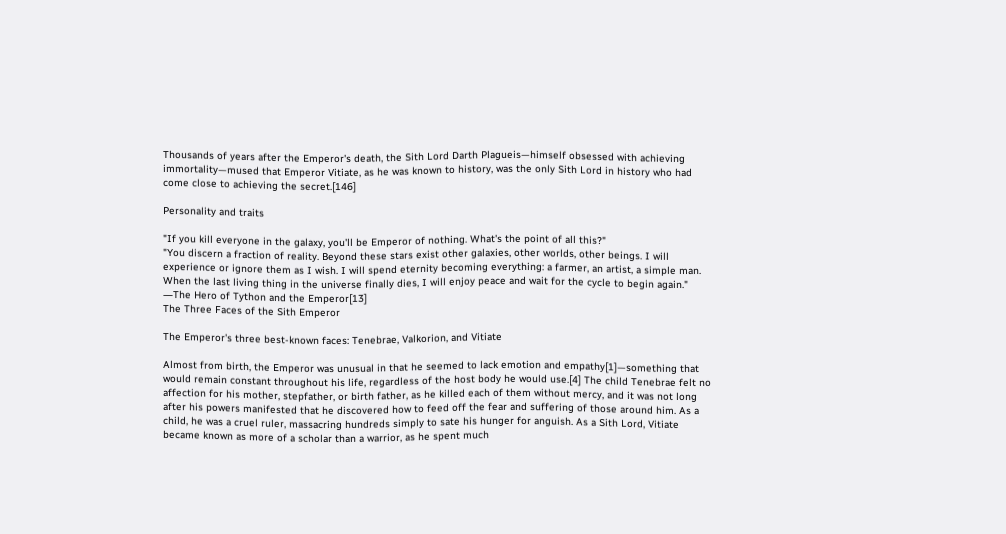Thousands of years after the Emperor's death, the Sith Lord Darth Plagueis—himself obsessed with achieving immortality—mused that Emperor Vitiate, as he was known to history, was the only Sith Lord in history who had come close to achieving the secret.[146]

Personality and traits

"If you kill everyone in the galaxy, you'll be Emperor of nothing. What's the point of all this?"
"You discern a fraction of reality. Beyond these stars exist other galaxies, other worlds, other beings. I will experience or ignore them as I wish. I will spend eternity becoming everything: a farmer, an artist, a simple man. When the last living thing in the universe finally dies, I will enjoy peace and wait for the cycle to begin again."
―The Hero of Tython and the Emperor[13]
The Three Faces of the Sith Emperor

The Emperor's three best-known faces: Tenebrae, Valkorion, and Vitiate

Almost from birth, the Emperor was unusual in that he seemed to lack emotion and empathy[1]—something that would remain constant throughout his life, regardless of the host body he would use.[4] The child Tenebrae felt no affection for his mother, stepfather, or birth father, as he killed each of them without mercy, and it was not long after his powers manifested that he discovered how to feed off the fear and suffering of those around him. As a child, he was a cruel ruler, massacring hundreds simply to sate his hunger for anguish. As a Sith Lord, Vitiate became known as more of a scholar than a warrior, as he spent much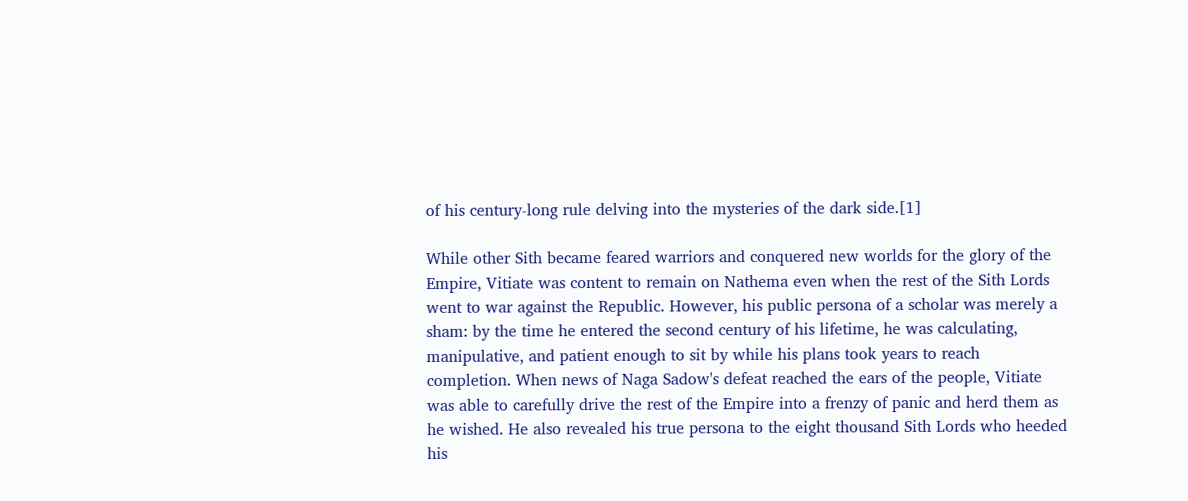of his century-long rule delving into the mysteries of the dark side.[1]

While other Sith became feared warriors and conquered new worlds for the glory of the Empire, Vitiate was content to remain on Nathema even when the rest of the Sith Lords went to war against the Republic. However, his public persona of a scholar was merely a sham: by the time he entered the second century of his lifetime, he was calculating, manipulative, and patient enough to sit by while his plans took years to reach completion. When news of Naga Sadow's defeat reached the ears of the people, Vitiate was able to carefully drive the rest of the Empire into a frenzy of panic and herd them as he wished. He also revealed his true persona to the eight thousand Sith Lords who heeded his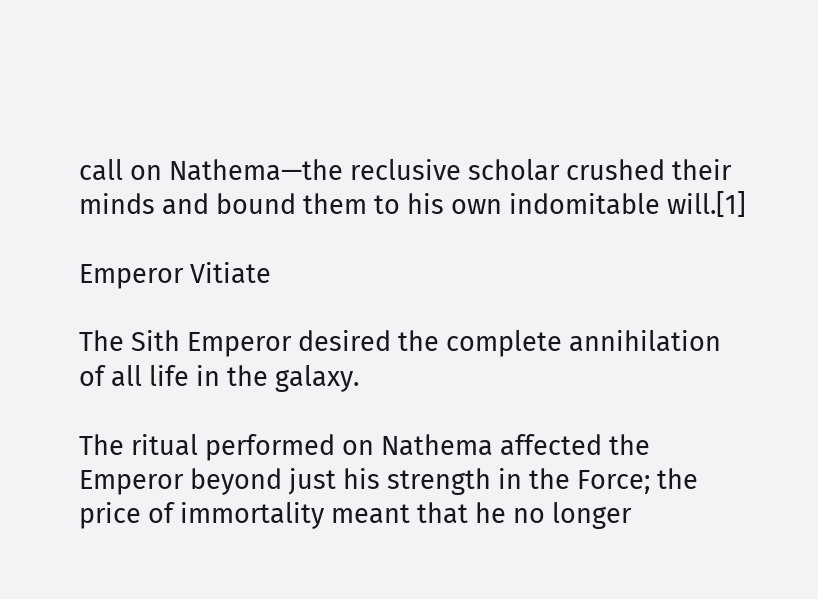call on Nathema—the reclusive scholar crushed their minds and bound them to his own indomitable will.[1]

Emperor Vitiate

The Sith Emperor desired the complete annihilation of all life in the galaxy.

The ritual performed on Nathema affected the Emperor beyond just his strength in the Force; the price of immortality meant that he no longer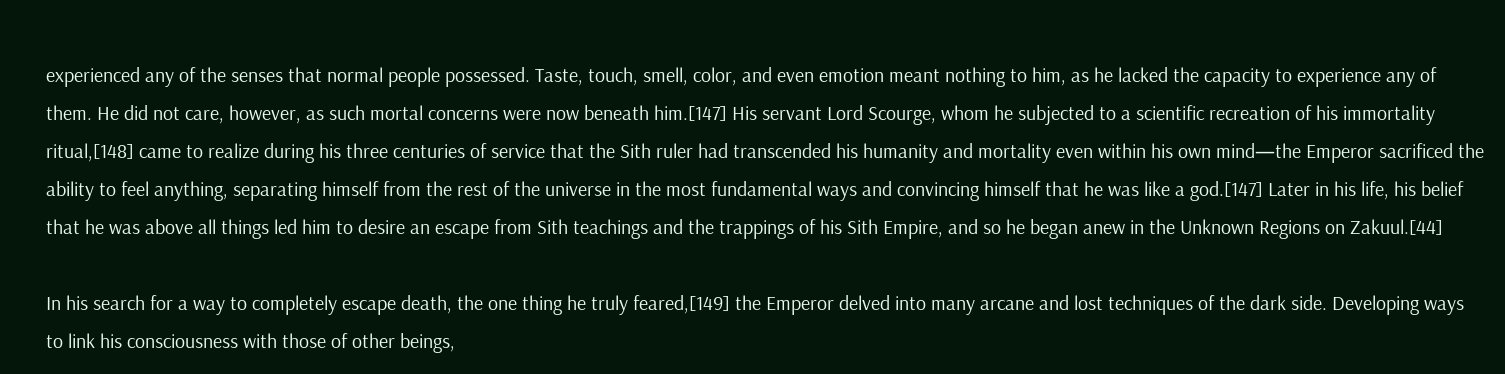experienced any of the senses that normal people possessed. Taste, touch, smell, color, and even emotion meant nothing to him, as he lacked the capacity to experience any of them. He did not care, however, as such mortal concerns were now beneath him.[147] His servant Lord Scourge, whom he subjected to a scientific recreation of his immortality ritual,[148] came to realize during his three centuries of service that the Sith ruler had transcended his humanity and mortality even within his own mind—the Emperor sacrificed the ability to feel anything, separating himself from the rest of the universe in the most fundamental ways and convincing himself that he was like a god.[147] Later in his life, his belief that he was above all things led him to desire an escape from Sith teachings and the trappings of his Sith Empire, and so he began anew in the Unknown Regions on Zakuul.[44]

In his search for a way to completely escape death, the one thing he truly feared,[149] the Emperor delved into many arcane and lost techniques of the dark side. Developing ways to link his consciousness with those of other beings,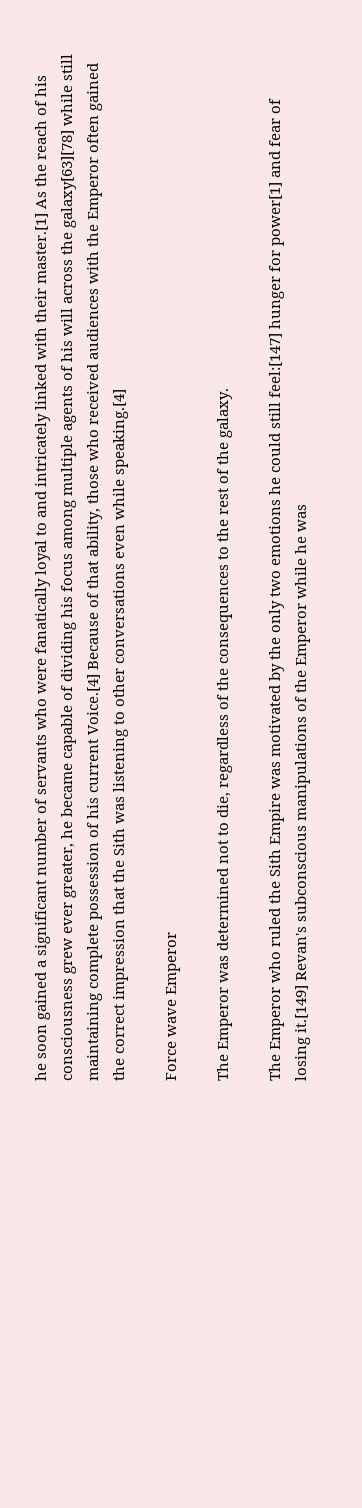he soon gained a significant number of servants who were fanatically loyal to and intricately linked with their master.[1] As the reach of his consciousness grew ever greater, he became capable of dividing his focus among multiple agents of his will across the galaxy[63][78] while still maintaining complete possession of his current Voice.[4] Because of that ability, those who received audiences with the Emperor often gained the correct impression that the Sith was listening to other conversations even while speaking.[4]

Force wave Emperor

The Emperor was determined not to die, regardless of the consequences to the rest of the galaxy.

The Emperor who ruled the Sith Empire was motivated by the only two emotions he could still feel:[147] hunger for power[1] and fear of losing it.[149] Revan's subconscious manipulations of the Emperor while he was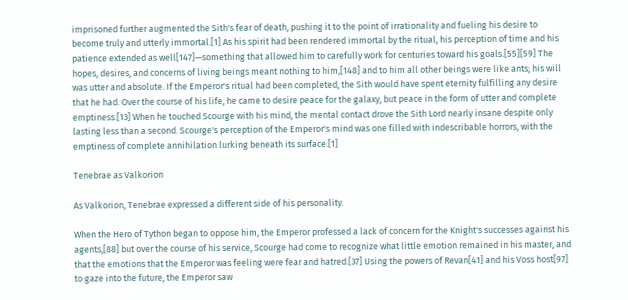imprisoned further augmented the Sith's fear of death, pushing it to the point of irrationality and fueling his desire to become truly and utterly immortal.[1] As his spirit had been rendered immortal by the ritual, his perception of time and his patience extended as well[147]—something that allowed him to carefully work for centuries toward his goals.[55][59] The hopes, desires, and concerns of living beings meant nothing to him,[148] and to him all other beings were like ants; his will was utter and absolute. If the Emperor's ritual had been completed, the Sith would have spent eternity fulfilling any desire that he had. Over the course of his life, he came to desire peace for the galaxy, but peace in the form of utter and complete emptiness.[13] When he touched Scourge with his mind, the mental contact drove the Sith Lord nearly insane despite only lasting less than a second. Scourge's perception of the Emperor's mind was one filled with indescribable horrors, with the emptiness of complete annihilation lurking beneath its surface.[1]

Tenebrae as Valkorion

As Valkorion, Tenebrae expressed a different side of his personality.

When the Hero of Tython began to oppose him, the Emperor professed a lack of concern for the Knight's successes against his agents,[88] but over the course of his service, Scourge had come to recognize what little emotion remained in his master, and that the emotions that the Emperor was feeling were fear and hatred.[37] Using the powers of Revan[41] and his Voss host[97] to gaze into the future, the Emperor saw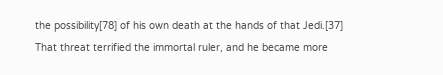the possibility[78] of his own death at the hands of that Jedi.[37] That threat terrified the immortal ruler, and he became more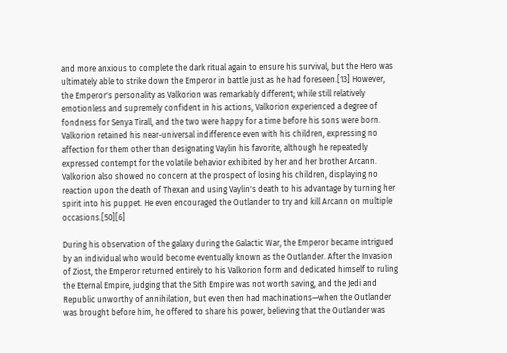and more anxious to complete the dark ritual again to ensure his survival, but the Hero was ultimately able to strike down the Emperor in battle just as he had foreseen.[13] However, the Emperor's personality as Valkorion was remarkably different; while still relatively emotionless and supremely confident in his actions, Valkorion experienced a degree of fondness for Senya Tirall, and the two were happy for a time before his sons were born. Valkorion retained his near-universal indifference even with his children, expressing no affection for them other than designating Vaylin his favorite, although he repeatedly expressed contempt for the volatile behavior exhibited by her and her brother Arcann. Valkorion also showed no concern at the prospect of losing his children, displaying no reaction upon the death of Thexan and using Vaylin's death to his advantage by turning her spirit into his puppet. He even encouraged the Outlander to try and kill Arcann on multiple occasions.[50][6]

During his observation of the galaxy during the Galactic War, the Emperor became intrigued by an individual who would become eventually known as the Outlander. After the Invasion of Ziost, the Emperor returned entirely to his Valkorion form and dedicated himself to ruling the Eternal Empire, judging that the Sith Empire was not worth saving, and the Jedi and Republic unworthy of annihilation, but even then had machinations—when the Outlander was brought before him, he offered to share his power, believing that the Outlander was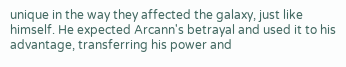unique in the way they affected the galaxy, just like himself. He expected Arcann's betrayal and used it to his advantage, transferring his power and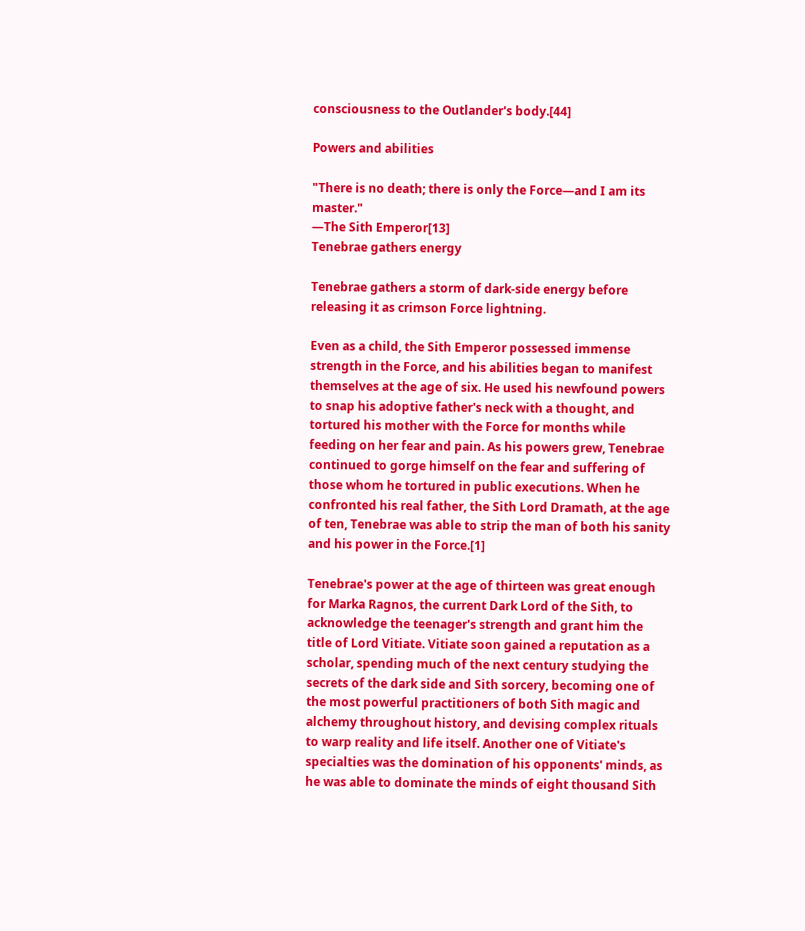consciousness to the Outlander's body.[44]

Powers and abilities

"There is no death; there is only the Force—and I am its master."
―The Sith Emperor[13]
Tenebrae gathers energy

Tenebrae gathers a storm of dark-side energy before releasing it as crimson Force lightning.

Even as a child, the Sith Emperor possessed immense strength in the Force, and his abilities began to manifest themselves at the age of six. He used his newfound powers to snap his adoptive father's neck with a thought, and tortured his mother with the Force for months while feeding on her fear and pain. As his powers grew, Tenebrae continued to gorge himself on the fear and suffering of those whom he tortured in public executions. When he confronted his real father, the Sith Lord Dramath, at the age of ten, Tenebrae was able to strip the man of both his sanity and his power in the Force.[1]

Tenebrae's power at the age of thirteen was great enough for Marka Ragnos, the current Dark Lord of the Sith, to acknowledge the teenager's strength and grant him the title of Lord Vitiate. Vitiate soon gained a reputation as a scholar, spending much of the next century studying the secrets of the dark side and Sith sorcery, becoming one of the most powerful practitioners of both Sith magic and alchemy throughout history, and devising complex rituals to warp reality and life itself. Another one of Vitiate's specialties was the domination of his opponents' minds, as he was able to dominate the minds of eight thousand Sith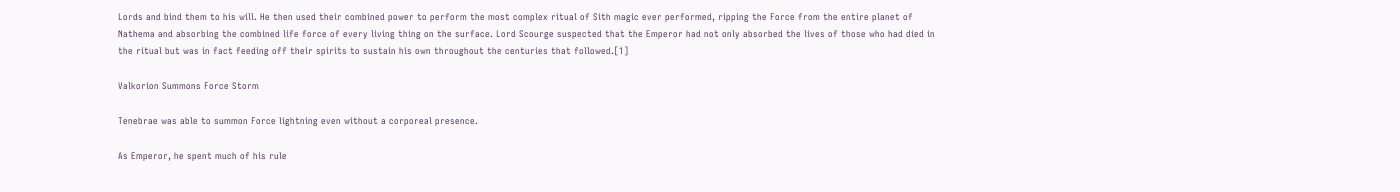Lords and bind them to his will. He then used their combined power to perform the most complex ritual of Sith magic ever performed, ripping the Force from the entire planet of Nathema and absorbing the combined life force of every living thing on the surface. Lord Scourge suspected that the Emperor had not only absorbed the lives of those who had died in the ritual but was in fact feeding off their spirits to sustain his own throughout the centuries that followed.[1]

Valkorion Summons Force Storm

Tenebrae was able to summon Force lightning even without a corporeal presence.

As Emperor, he spent much of his rule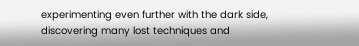experimenting even further with the dark side, discovering many lost techniques and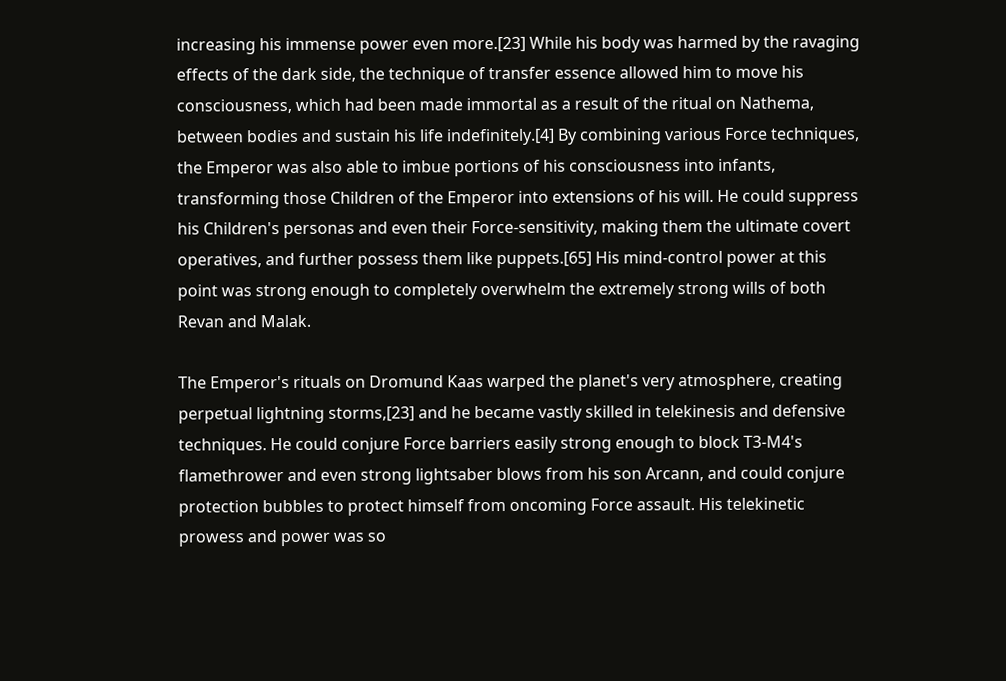increasing his immense power even more.[23] While his body was harmed by the ravaging effects of the dark side, the technique of transfer essence allowed him to move his consciousness, which had been made immortal as a result of the ritual on Nathema, between bodies and sustain his life indefinitely.[4] By combining various Force techniques, the Emperor was also able to imbue portions of his consciousness into infants, transforming those Children of the Emperor into extensions of his will. He could suppress his Children's personas and even their Force-sensitivity, making them the ultimate covert operatives, and further possess them like puppets.[65] His mind-control power at this point was strong enough to completely overwhelm the extremely strong wills of both Revan and Malak.

The Emperor's rituals on Dromund Kaas warped the planet's very atmosphere, creating perpetual lightning storms,[23] and he became vastly skilled in telekinesis and defensive techniques. He could conjure Force barriers easily strong enough to block T3-M4's flamethrower and even strong lightsaber blows from his son Arcann, and could conjure protection bubbles to protect himself from oncoming Force assault. His telekinetic prowess and power was so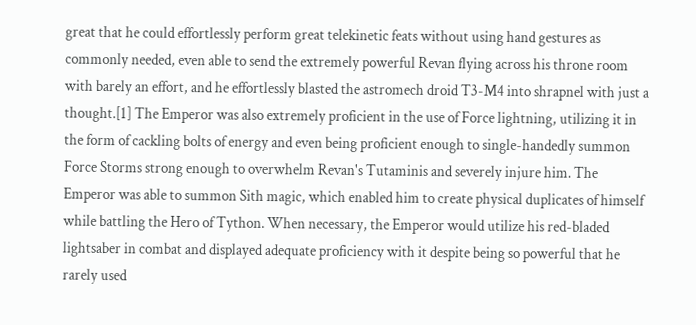great that he could effortlessly perform great telekinetic feats without using hand gestures as commonly needed, even able to send the extremely powerful Revan flying across his throne room with barely an effort, and he effortlessly blasted the astromech droid T3-M4 into shrapnel with just a thought.[1] The Emperor was also extremely proficient in the use of Force lightning, utilizing it in the form of cackling bolts of energy and even being proficient enough to single-handedly summon Force Storms strong enough to overwhelm Revan's Tutaminis and severely injure him. The Emperor was able to summon Sith magic, which enabled him to create physical duplicates of himself while battling the Hero of Tython. When necessary, the Emperor would utilize his red-bladed lightsaber in combat and displayed adequate proficiency with it despite being so powerful that he rarely used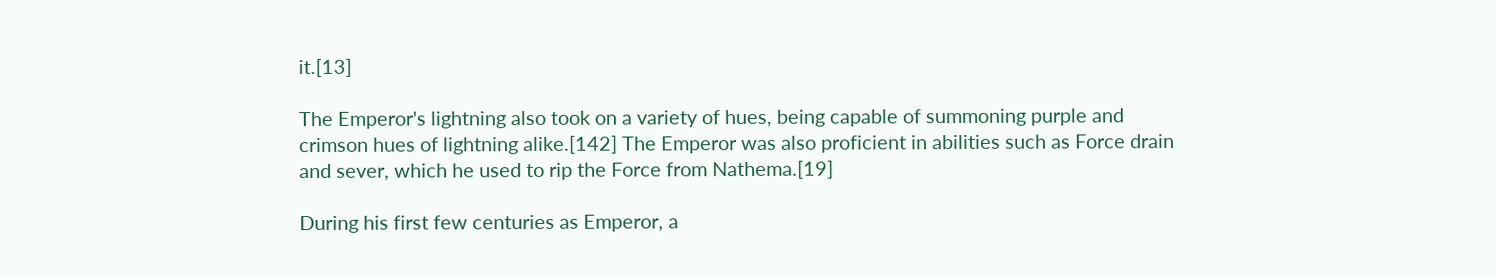it.[13]

The Emperor's lightning also took on a variety of hues, being capable of summoning purple and crimson hues of lightning alike.[142] The Emperor was also proficient in abilities such as Force drain and sever, which he used to rip the Force from Nathema.[19]

During his first few centuries as Emperor, a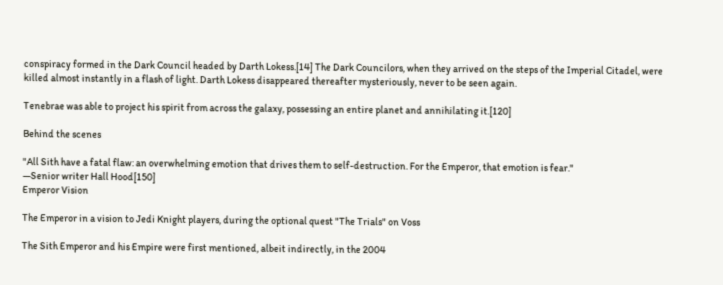conspiracy formed in the Dark Council headed by Darth Lokess.[14] The Dark Councilors, when they arrived on the steps of the Imperial Citadel, were killed almost instantly in a flash of light. Darth Lokess disappeared thereafter mysteriously, never to be seen again.

Tenebrae was able to project his spirit from across the galaxy, possessing an entire planet and annihilating it.[120]

Behind the scenes

"All Sith have a fatal flaw: an overwhelming emotion that drives them to self-destruction. For the Emperor, that emotion is fear."
―Senior writer Hall Hood[150]
Emperor Vision

The Emperor in a vision to Jedi Knight players, during the optional quest "The Trials" on Voss

The Sith Emperor and his Empire were first mentioned, albeit indirectly, in the 2004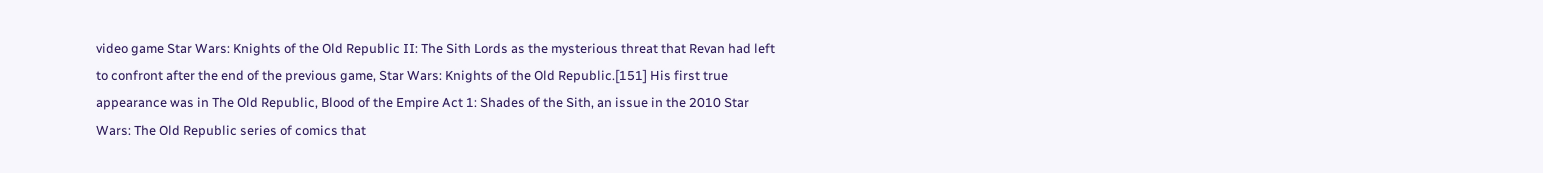video game Star Wars: Knights of the Old Republic II: The Sith Lords as the mysterious threat that Revan had left to confront after the end of the previous game, Star Wars: Knights of the Old Republic.[151] His first true appearance was in The Old Republic, Blood of the Empire Act 1: Shades of the Sith, an issue in the 2010 Star Wars: The Old Republic series of comics that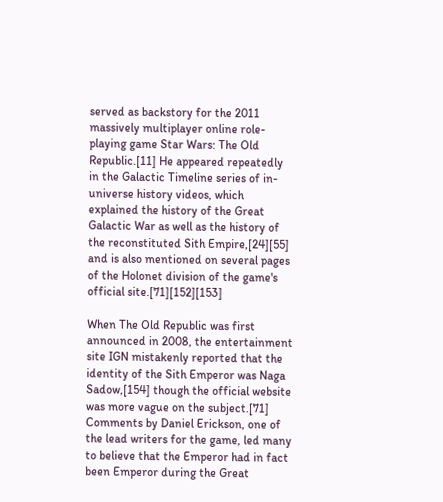served as backstory for the 2011 massively multiplayer online role-playing game Star Wars: The Old Republic.[11] He appeared repeatedly in the Galactic Timeline series of in-universe history videos, which explained the history of the Great Galactic War as well as the history of the reconstituted Sith Empire,[24][55] and is also mentioned on several pages of the Holonet division of the game's official site.[71][152][153]

When The Old Republic was first announced in 2008, the entertainment site IGN mistakenly reported that the identity of the Sith Emperor was Naga Sadow,[154] though the official website was more vague on the subject.[71] Comments by Daniel Erickson, one of the lead writers for the game, led many to believe that the Emperor had in fact been Emperor during the Great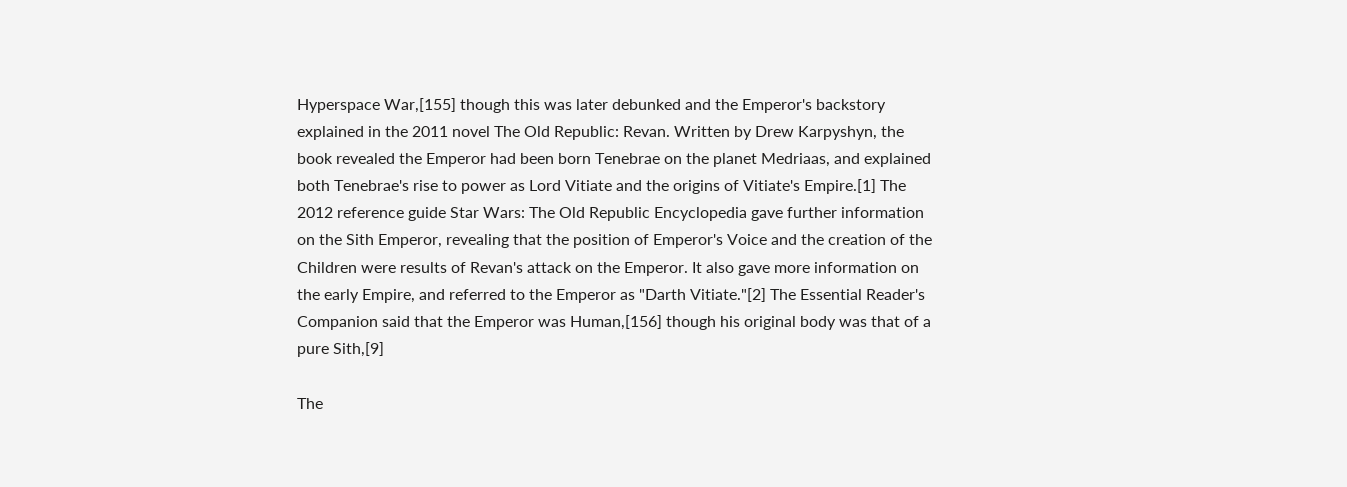Hyperspace War,[155] though this was later debunked and the Emperor's backstory explained in the 2011 novel The Old Republic: Revan. Written by Drew Karpyshyn, the book revealed the Emperor had been born Tenebrae on the planet Medriaas, and explained both Tenebrae's rise to power as Lord Vitiate and the origins of Vitiate's Empire.[1] The 2012 reference guide Star Wars: The Old Republic Encyclopedia gave further information on the Sith Emperor, revealing that the position of Emperor's Voice and the creation of the Children were results of Revan's attack on the Emperor. It also gave more information on the early Empire, and referred to the Emperor as "Darth Vitiate."[2] The Essential Reader's Companion said that the Emperor was Human,[156] though his original body was that of a pure Sith,[9]

The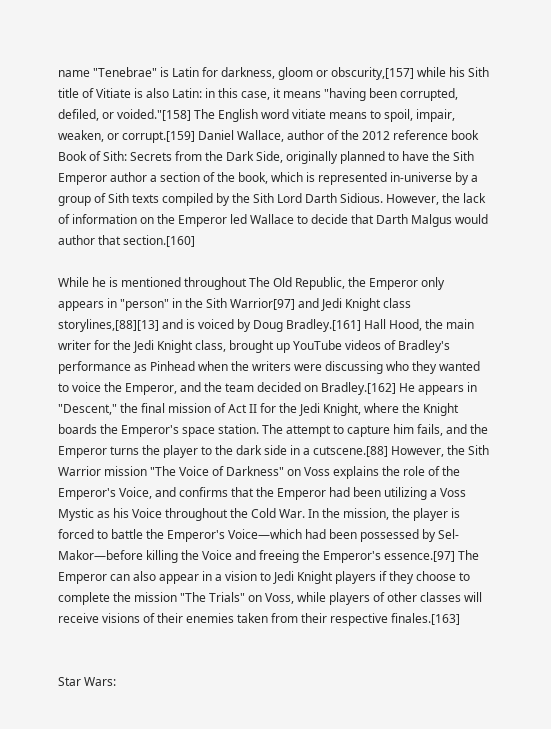name "Tenebrae" is Latin for darkness, gloom or obscurity,[157] while his Sith title of Vitiate is also Latin: in this case, it means "having been corrupted, defiled, or voided."[158] The English word vitiate means to spoil, impair, weaken, or corrupt.[159] Daniel Wallace, author of the 2012 reference book Book of Sith: Secrets from the Dark Side, originally planned to have the Sith Emperor author a section of the book, which is represented in-universe by a group of Sith texts compiled by the Sith Lord Darth Sidious. However, the lack of information on the Emperor led Wallace to decide that Darth Malgus would author that section.[160]

While he is mentioned throughout The Old Republic, the Emperor only appears in "person" in the Sith Warrior[97] and Jedi Knight class storylines,[88][13] and is voiced by Doug Bradley.[161] Hall Hood, the main writer for the Jedi Knight class, brought up YouTube videos of Bradley's performance as Pinhead when the writers were discussing who they wanted to voice the Emperor, and the team decided on Bradley.[162] He appears in "Descent," the final mission of Act II for the Jedi Knight, where the Knight boards the Emperor's space station. The attempt to capture him fails, and the Emperor turns the player to the dark side in a cutscene.[88] However, the Sith Warrior mission "The Voice of Darkness" on Voss explains the role of the Emperor's Voice, and confirms that the Emperor had been utilizing a Voss Mystic as his Voice throughout the Cold War. In the mission, the player is forced to battle the Emperor's Voice—which had been possessed by Sel-Makor—before killing the Voice and freeing the Emperor's essence.[97] The Emperor can also appear in a vision to Jedi Knight players if they choose to complete the mission "The Trials" on Voss, while players of other classes will receive visions of their enemies taken from their respective finales.[163]


Star Wars: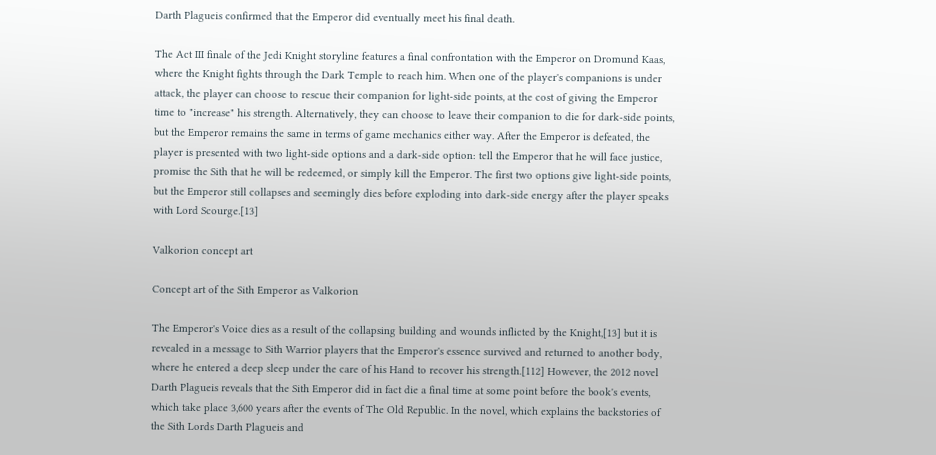Darth Plagueis confirmed that the Emperor did eventually meet his final death.

The Act III finale of the Jedi Knight storyline features a final confrontation with the Emperor on Dromund Kaas, where the Knight fights through the Dark Temple to reach him. When one of the player's companions is under attack, the player can choose to rescue their companion for light-side points, at the cost of giving the Emperor time to "increase" his strength. Alternatively, they can choose to leave their companion to die for dark-side points, but the Emperor remains the same in terms of game mechanics either way. After the Emperor is defeated, the player is presented with two light-side options and a dark-side option: tell the Emperor that he will face justice, promise the Sith that he will be redeemed, or simply kill the Emperor. The first two options give light-side points, but the Emperor still collapses and seemingly dies before exploding into dark-side energy after the player speaks with Lord Scourge.[13]

Valkorion concept art

Concept art of the Sith Emperor as Valkorion

The Emperor's Voice dies as a result of the collapsing building and wounds inflicted by the Knight,[13] but it is revealed in a message to Sith Warrior players that the Emperor's essence survived and returned to another body, where he entered a deep sleep under the care of his Hand to recover his strength.[112] However, the 2012 novel Darth Plagueis reveals that the Sith Emperor did in fact die a final time at some point before the book's events, which take place 3,600 years after the events of The Old Republic. In the novel, which explains the backstories of the Sith Lords Darth Plagueis and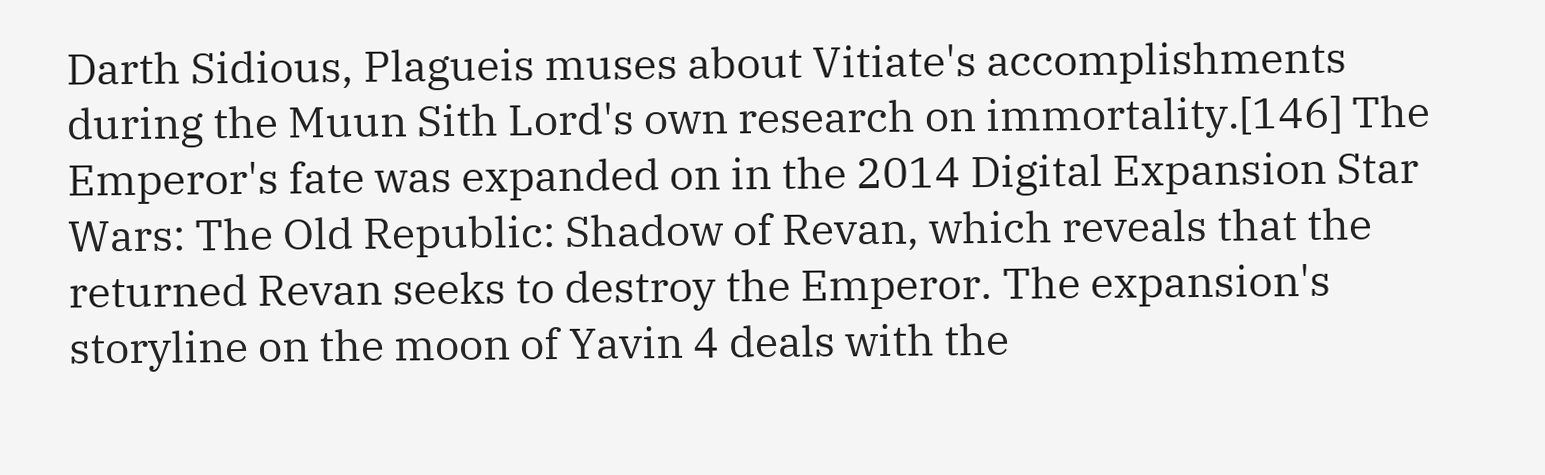Darth Sidious, Plagueis muses about Vitiate's accomplishments during the Muun Sith Lord's own research on immortality.[146] The Emperor's fate was expanded on in the 2014 Digital Expansion Star Wars: The Old Republic: Shadow of Revan, which reveals that the returned Revan seeks to destroy the Emperor. The expansion's storyline on the moon of Yavin 4 deals with the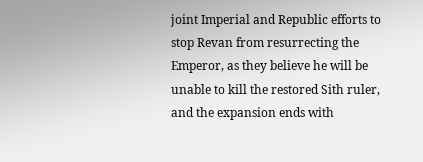joint Imperial and Republic efforts to stop Revan from resurrecting the Emperor, as they believe he will be unable to kill the restored Sith ruler, and the expansion ends with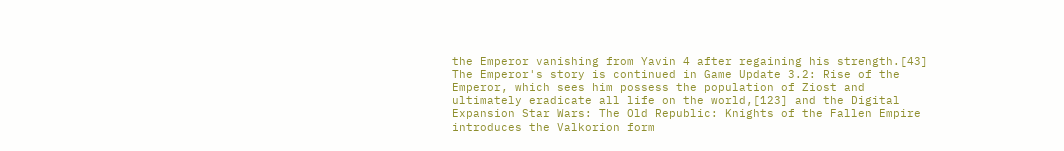the Emperor vanishing from Yavin 4 after regaining his strength.[43] The Emperor's story is continued in Game Update 3.2: Rise of the Emperor, which sees him possess the population of Ziost and ultimately eradicate all life on the world,[123] and the Digital Expansion Star Wars: The Old Republic: Knights of the Fallen Empire introduces the Valkorion form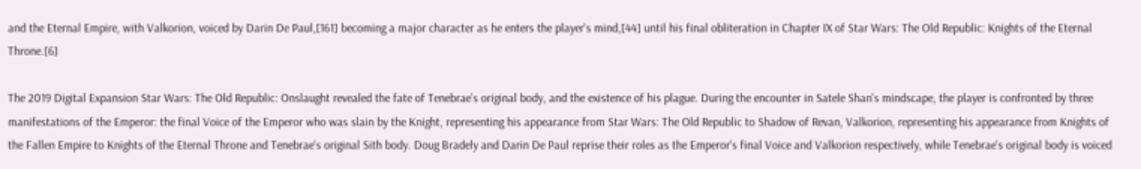and the Eternal Empire, with Valkorion, voiced by Darin De Paul,[161] becoming a major character as he enters the player's mind,[44] until his final obliteration in Chapter IX of Star Wars: The Old Republic: Knights of the Eternal Throne.[6]

The 2019 Digital Expansion Star Wars: The Old Republic: Onslaught revealed the fate of Tenebrae's original body, and the existence of his plague. During the encounter in Satele Shan's mindscape, the player is confronted by three manifestations of the Emperor: the final Voice of the Emperor who was slain by the Knight, representing his appearance from Star Wars: The Old Republic to Shadow of Revan, Valkorion, representing his appearance from Knights of the Fallen Empire to Knights of the Eternal Throne and Tenebrae's original Sith body. Doug Bradely and Darin De Paul reprise their roles as the Emperor's final Voice and Valkorion respectively, while Tenebrae's original body is voiced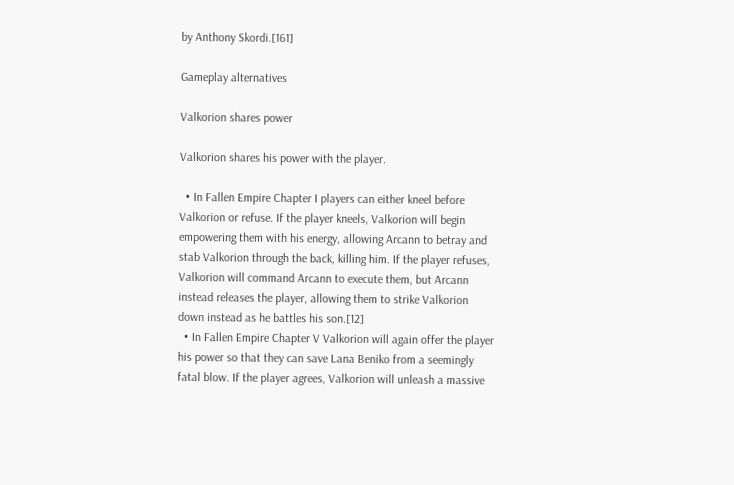by Anthony Skordi.[161]

Gameplay alternatives

Valkorion shares power

Valkorion shares his power with the player.

  • In Fallen Empire Chapter I players can either kneel before Valkorion or refuse. If the player kneels, Valkorion will begin empowering them with his energy, allowing Arcann to betray and stab Valkorion through the back, killing him. If the player refuses, Valkorion will command Arcann to execute them, but Arcann instead releases the player, allowing them to strike Valkorion down instead as he battles his son.[12]
  • In Fallen Empire Chapter V Valkorion will again offer the player his power so that they can save Lana Beniko from a seemingly fatal blow. If the player agrees, Valkorion will unleash a massive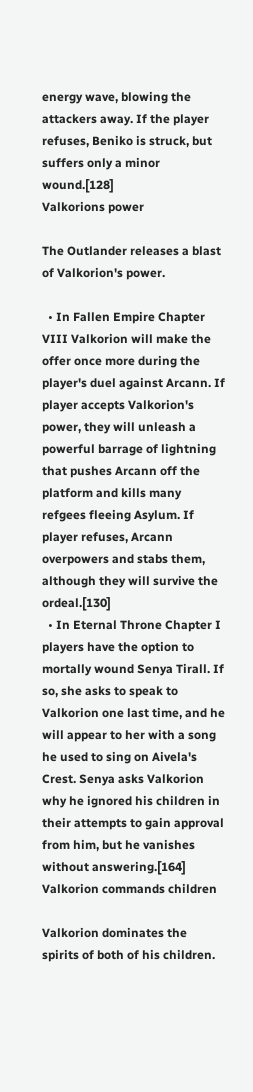energy wave, blowing the attackers away. If the player refuses, Beniko is struck, but suffers only a minor wound.[128]
Valkorions power

The Outlander releases a blast of Valkorion's power.

  • In Fallen Empire Chapter VIII Valkorion will make the offer once more during the player's duel against Arcann. If player accepts Valkorion's power, they will unleash a powerful barrage of lightning that pushes Arcann off the platform and kills many refgees fleeing Asylum. If player refuses, Arcann overpowers and stabs them, although they will survive the ordeal.[130]
  • In Eternal Throne Chapter I players have the option to mortally wound Senya Tirall. If so, she asks to speak to Valkorion one last time, and he will appear to her with a song he used to sing on Aivela's Crest. Senya asks Valkorion why he ignored his children in their attempts to gain approval from him, but he vanishes without answering.[164]
Valkorion commands children

Valkorion dominates the spirits of both of his children.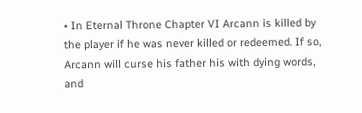• In Eternal Throne Chapter VI Arcann is killed by the player if he was never killed or redeemed. If so, Arcann will curse his father his with dying words, and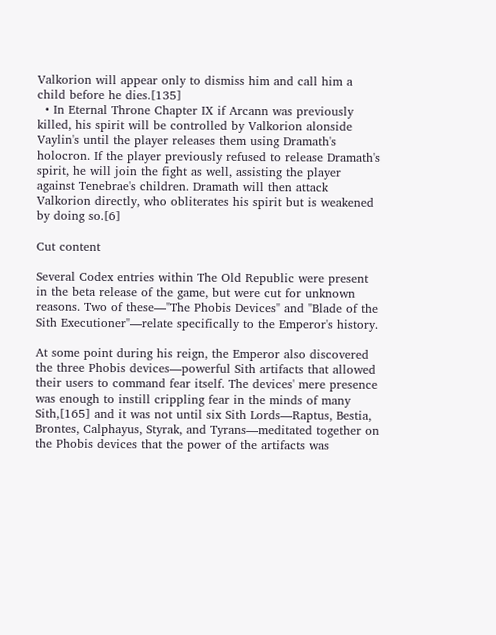Valkorion will appear only to dismiss him and call him a child before he dies.[135]
  • In Eternal Throne Chapter IX if Arcann was previously killed, his spirit will be controlled by Valkorion alonside Vaylin's until the player releases them using Dramath's holocron. If the player previously refused to release Dramath's spirit, he will join the fight as well, assisting the player against Tenebrae's children. Dramath will then attack Valkorion directly, who obliterates his spirit but is weakened by doing so.[6]

Cut content

Several Codex entries within The Old Republic were present in the beta release of the game, but were cut for unknown reasons. Two of these—"The Phobis Devices" and "Blade of the Sith Executioner"—relate specifically to the Emperor's history.

At some point during his reign, the Emperor also discovered the three Phobis devices—powerful Sith artifacts that allowed their users to command fear itself. The devices' mere presence was enough to instill crippling fear in the minds of many Sith,[165] and it was not until six Sith Lords—Raptus, Bestia, Brontes, Calphayus, Styrak, and Tyrans—meditated together on the Phobis devices that the power of the artifacts was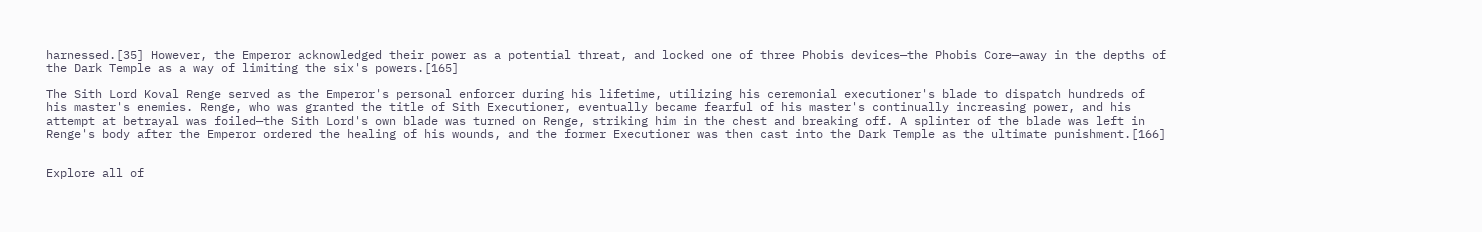harnessed.[35] However, the Emperor acknowledged their power as a potential threat, and locked one of three Phobis devices—the Phobis Core—away in the depths of the Dark Temple as a way of limiting the six's powers.[165]

The Sith Lord Koval Renge served as the Emperor's personal enforcer during his lifetime, utilizing his ceremonial executioner's blade to dispatch hundreds of his master's enemies. Renge, who was granted the title of Sith Executioner, eventually became fearful of his master's continually increasing power, and his attempt at betrayal was foiled—the Sith Lord's own blade was turned on Renge, striking him in the chest and breaking off. A splinter of the blade was left in Renge's body after the Emperor ordered the healing of his wounds, and the former Executioner was then cast into the Dark Temple as the ultimate punishment.[166]


Explore all of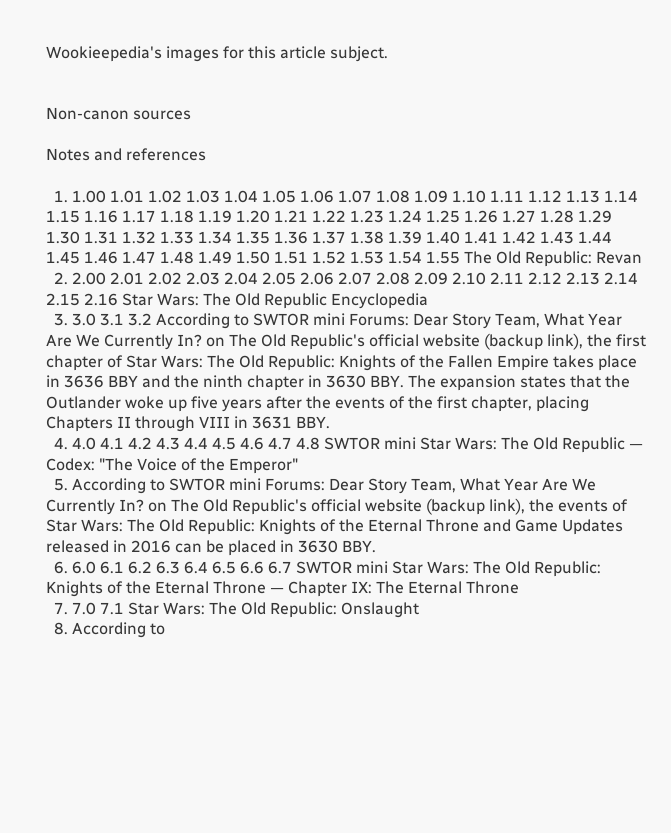Wookieepedia's images for this article subject.


Non-canon sources

Notes and references

  1. 1.00 1.01 1.02 1.03 1.04 1.05 1.06 1.07 1.08 1.09 1.10 1.11 1.12 1.13 1.14 1.15 1.16 1.17 1.18 1.19 1.20 1.21 1.22 1.23 1.24 1.25 1.26 1.27 1.28 1.29 1.30 1.31 1.32 1.33 1.34 1.35 1.36 1.37 1.38 1.39 1.40 1.41 1.42 1.43 1.44 1.45 1.46 1.47 1.48 1.49 1.50 1.51 1.52 1.53 1.54 1.55 The Old Republic: Revan
  2. 2.00 2.01 2.02 2.03 2.04 2.05 2.06 2.07 2.08 2.09 2.10 2.11 2.12 2.13 2.14 2.15 2.16 Star Wars: The Old Republic Encyclopedia
  3. 3.0 3.1 3.2 According to SWTOR mini Forums: Dear Story Team, What Year Are We Currently In? on The Old Republic's official website (backup link), the first chapter of Star Wars: The Old Republic: Knights of the Fallen Empire takes place in 3636 BBY and the ninth chapter in 3630 BBY. The expansion states that the Outlander woke up five years after the events of the first chapter, placing Chapters II through VIII in 3631 BBY.
  4. 4.0 4.1 4.2 4.3 4.4 4.5 4.6 4.7 4.8 SWTOR mini Star Wars: The Old Republic — Codex: "The Voice of the Emperor"
  5. According to SWTOR mini Forums: Dear Story Team, What Year Are We Currently In? on The Old Republic's official website (backup link), the events of Star Wars: The Old Republic: Knights of the Eternal Throne and Game Updates released in 2016 can be placed in 3630 BBY.
  6. 6.0 6.1 6.2 6.3 6.4 6.5 6.6 6.7 SWTOR mini Star Wars: The Old Republic: Knights of the Eternal Throne — Chapter IX: The Eternal Throne
  7. 7.0 7.1 Star Wars: The Old Republic: Onslaught
  8. According to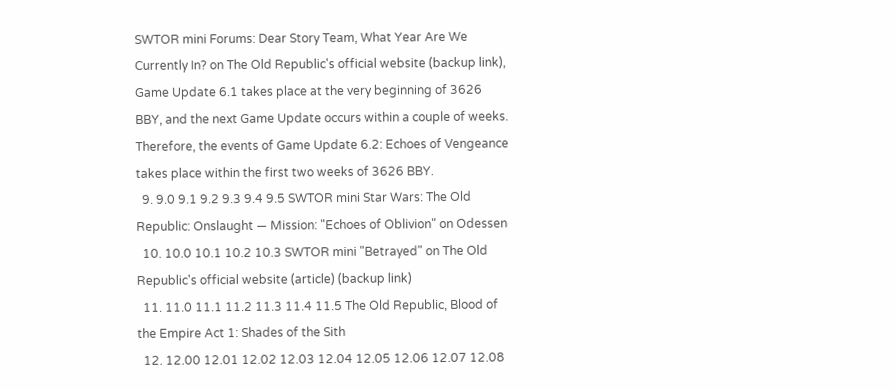SWTOR mini Forums: Dear Story Team, What Year Are We Currently In? on The Old Republic's official website (backup link), Game Update 6.1 takes place at the very beginning of 3626 BBY, and the next Game Update occurs within a couple of weeks. Therefore, the events of Game Update 6.2: Echoes of Vengeance takes place within the first two weeks of 3626 BBY.
  9. 9.0 9.1 9.2 9.3 9.4 9.5 SWTOR mini Star Wars: The Old Republic: Onslaught — Mission: "Echoes of Oblivion" on Odessen
  10. 10.0 10.1 10.2 10.3 SWTOR mini "Betrayed" on The Old Republic's official website (article) (backup link)
  11. 11.0 11.1 11.2 11.3 11.4 11.5 The Old Republic, Blood of the Empire Act 1: Shades of the Sith
  12. 12.00 12.01 12.02 12.03 12.04 12.05 12.06 12.07 12.08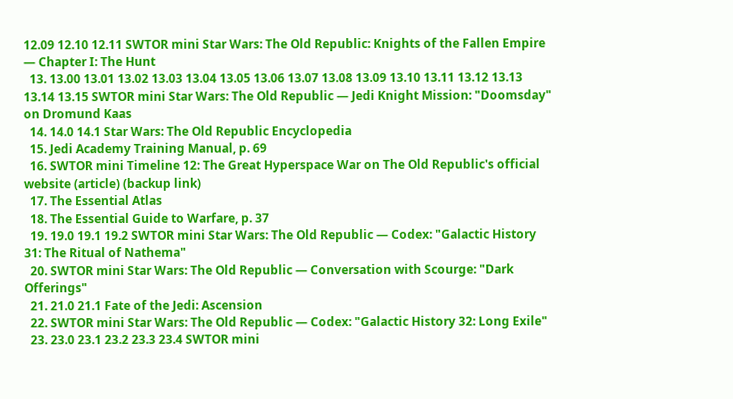12.09 12.10 12.11 SWTOR mini Star Wars: The Old Republic: Knights of the Fallen Empire — Chapter I: The Hunt
  13. 13.00 13.01 13.02 13.03 13.04 13.05 13.06 13.07 13.08 13.09 13.10 13.11 13.12 13.13 13.14 13.15 SWTOR mini Star Wars: The Old Republic — Jedi Knight Mission: "Doomsday" on Dromund Kaas
  14. 14.0 14.1 Star Wars: The Old Republic Encyclopedia
  15. Jedi Academy Training Manual, p. 69
  16. SWTOR mini Timeline 12: The Great Hyperspace War on The Old Republic's official website (article) (backup link)
  17. The Essential Atlas
  18. The Essential Guide to Warfare, p. 37
  19. 19.0 19.1 19.2 SWTOR mini Star Wars: The Old Republic — Codex: "Galactic History 31: The Ritual of Nathema"
  20. SWTOR mini Star Wars: The Old Republic — Conversation with Scourge: "Dark Offerings"
  21. 21.0 21.1 Fate of the Jedi: Ascension
  22. SWTOR mini Star Wars: The Old Republic — Codex: "Galactic History 32: Long Exile"
  23. 23.0 23.1 23.2 23.3 23.4 SWTOR mini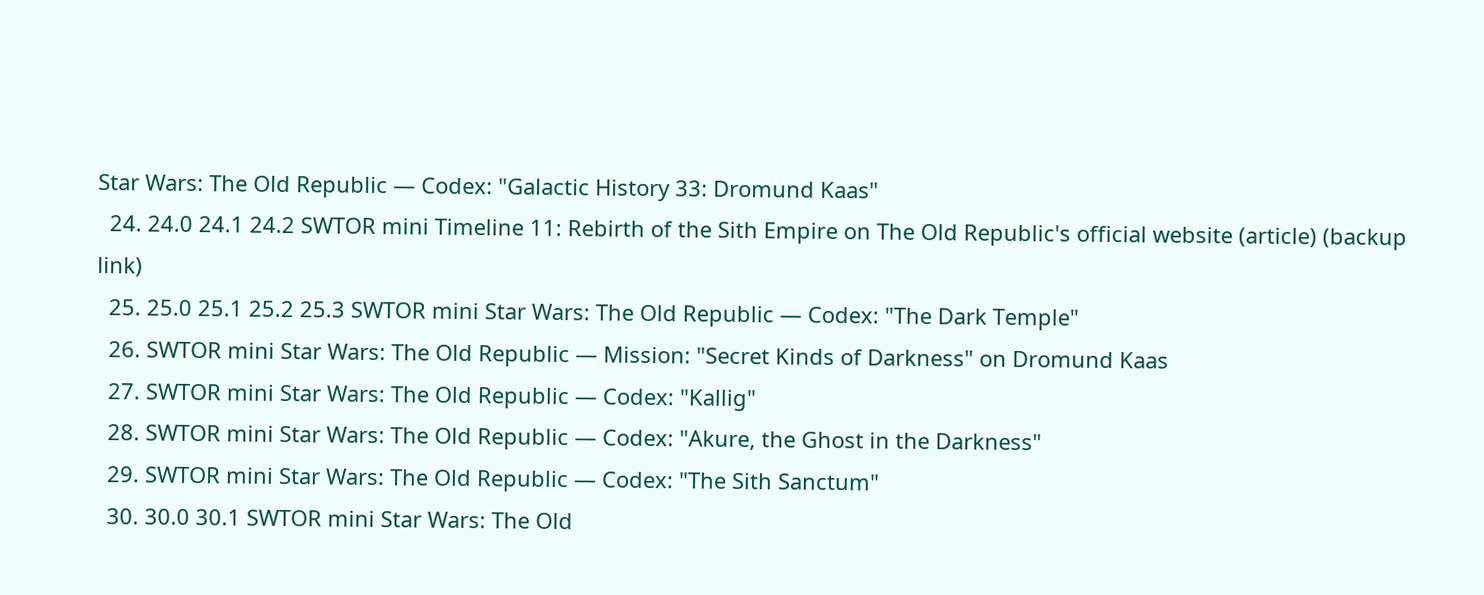Star Wars: The Old Republic — Codex: "Galactic History 33: Dromund Kaas"
  24. 24.0 24.1 24.2 SWTOR mini Timeline 11: Rebirth of the Sith Empire on The Old Republic's official website (article) (backup link)
  25. 25.0 25.1 25.2 25.3 SWTOR mini Star Wars: The Old Republic — Codex: "The Dark Temple"
  26. SWTOR mini Star Wars: The Old Republic — Mission: "Secret Kinds of Darkness" on Dromund Kaas
  27. SWTOR mini Star Wars: The Old Republic — Codex: "Kallig"
  28. SWTOR mini Star Wars: The Old Republic — Codex: "Akure, the Ghost in the Darkness"
  29. SWTOR mini Star Wars: The Old Republic — Codex: "The Sith Sanctum"
  30. 30.0 30.1 SWTOR mini Star Wars: The Old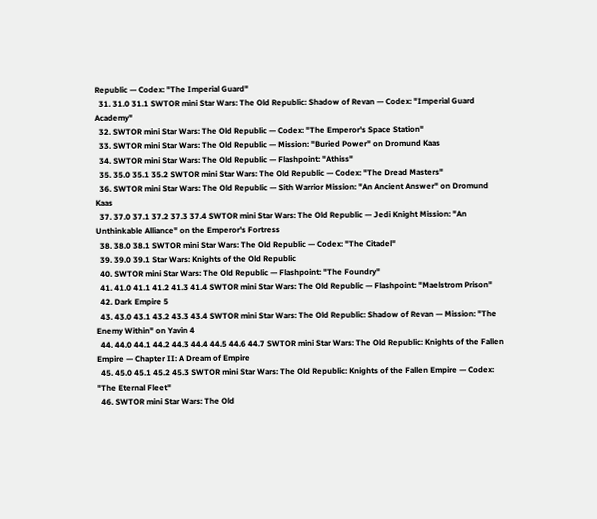Republic — Codex: "The Imperial Guard"
  31. 31.0 31.1 SWTOR mini Star Wars: The Old Republic: Shadow of Revan — Codex: "Imperial Guard Academy"
  32. SWTOR mini Star Wars: The Old Republic — Codex: "The Emperor's Space Station"
  33. SWTOR mini Star Wars: The Old Republic — Mission: "Buried Power" on Dromund Kaas
  34. SWTOR mini Star Wars: The Old Republic — Flashpoint: "Athiss"
  35. 35.0 35.1 35.2 SWTOR mini Star Wars: The Old Republic — Codex: "The Dread Masters"
  36. SWTOR mini Star Wars: The Old Republic — Sith Warrior Mission: "An Ancient Answer" on Dromund Kaas
  37. 37.0 37.1 37.2 37.3 37.4 SWTOR mini Star Wars: The Old Republic — Jedi Knight Mission: "An Unthinkable Alliance" on the Emperor's Fortress
  38. 38.0 38.1 SWTOR mini Star Wars: The Old Republic — Codex: "The Citadel"
  39. 39.0 39.1 Star Wars: Knights of the Old Republic
  40. SWTOR mini Star Wars: The Old Republic — Flashpoint: "The Foundry"
  41. 41.0 41.1 41.2 41.3 41.4 SWTOR mini Star Wars: The Old Republic — Flashpoint: "Maelstrom Prison"
  42. Dark Empire 5
  43. 43.0 43.1 43.2 43.3 43.4 SWTOR mini Star Wars: The Old Republic: Shadow of Revan — Mission: "The Enemy Within" on Yavin 4
  44. 44.0 44.1 44.2 44.3 44.4 44.5 44.6 44.7 SWTOR mini Star Wars: The Old Republic: Knights of the Fallen Empire — Chapter II: A Dream of Empire
  45. 45.0 45.1 45.2 45.3 SWTOR mini Star Wars: The Old Republic: Knights of the Fallen Empire — Codex: "The Eternal Fleet"
  46. SWTOR mini Star Wars: The Old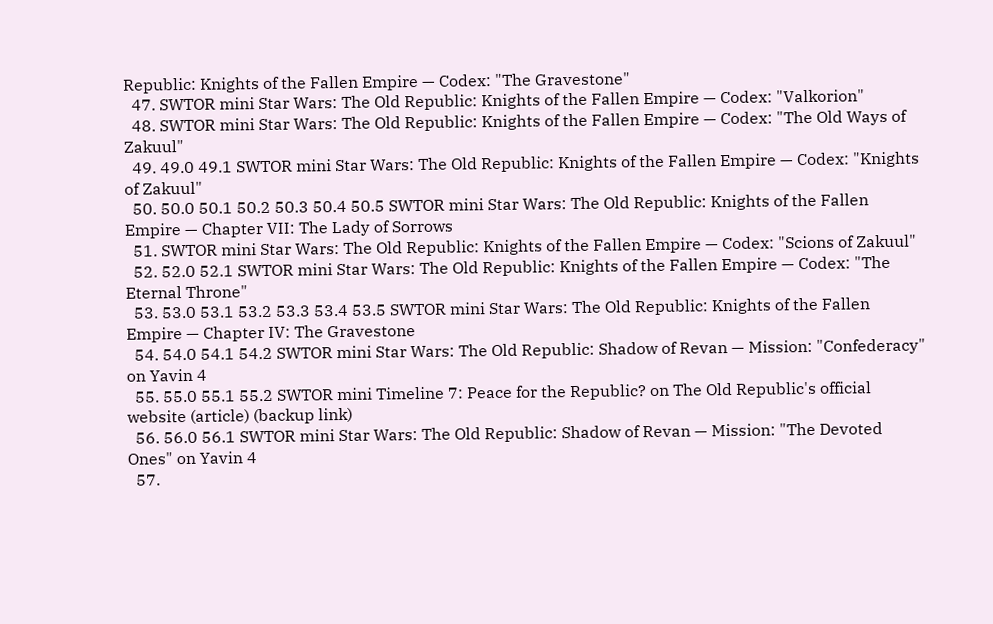Republic: Knights of the Fallen Empire — Codex: "The Gravestone"
  47. SWTOR mini Star Wars: The Old Republic: Knights of the Fallen Empire — Codex: "Valkorion"
  48. SWTOR mini Star Wars: The Old Republic: Knights of the Fallen Empire — Codex: "The Old Ways of Zakuul"
  49. 49.0 49.1 SWTOR mini Star Wars: The Old Republic: Knights of the Fallen Empire — Codex: "Knights of Zakuul"
  50. 50.0 50.1 50.2 50.3 50.4 50.5 SWTOR mini Star Wars: The Old Republic: Knights of the Fallen Empire — Chapter VII: The Lady of Sorrows
  51. SWTOR mini Star Wars: The Old Republic: Knights of the Fallen Empire — Codex: "Scions of Zakuul"
  52. 52.0 52.1 SWTOR mini Star Wars: The Old Republic: Knights of the Fallen Empire — Codex: "The Eternal Throne"
  53. 53.0 53.1 53.2 53.3 53.4 53.5 SWTOR mini Star Wars: The Old Republic: Knights of the Fallen Empire — Chapter IV: The Gravestone
  54. 54.0 54.1 54.2 SWTOR mini Star Wars: The Old Republic: Shadow of Revan — Mission: "Confederacy" on Yavin 4
  55. 55.0 55.1 55.2 SWTOR mini Timeline 7: Peace for the Republic? on The Old Republic's official website (article) (backup link)
  56. 56.0 56.1 SWTOR mini Star Wars: The Old Republic: Shadow of Revan — Mission: "The Devoted Ones" on Yavin 4
  57.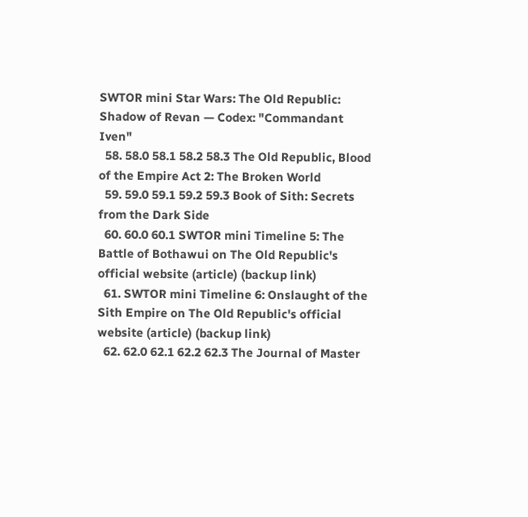SWTOR mini Star Wars: The Old Republic: Shadow of Revan — Codex: "Commandant Iven"
  58. 58.0 58.1 58.2 58.3 The Old Republic, Blood of the Empire Act 2: The Broken World
  59. 59.0 59.1 59.2 59.3 Book of Sith: Secrets from the Dark Side
  60. 60.0 60.1 SWTOR mini Timeline 5: The Battle of Bothawui on The Old Republic's official website (article) (backup link)
  61. SWTOR mini Timeline 6: Onslaught of the Sith Empire on The Old Republic's official website (article) (backup link)
  62. 62.0 62.1 62.2 62.3 The Journal of Master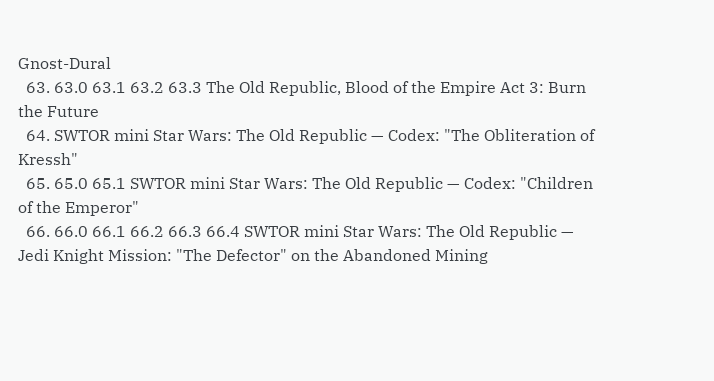Gnost-Dural
  63. 63.0 63.1 63.2 63.3 The Old Republic, Blood of the Empire Act 3: Burn the Future
  64. SWTOR mini Star Wars: The Old Republic — Codex: "The Obliteration of Kressh"
  65. 65.0 65.1 SWTOR mini Star Wars: The Old Republic — Codex: "Children of the Emperor"
  66. 66.0 66.1 66.2 66.3 66.4 SWTOR mini Star Wars: The Old Republic — Jedi Knight Mission: "The Defector" on the Abandoned Mining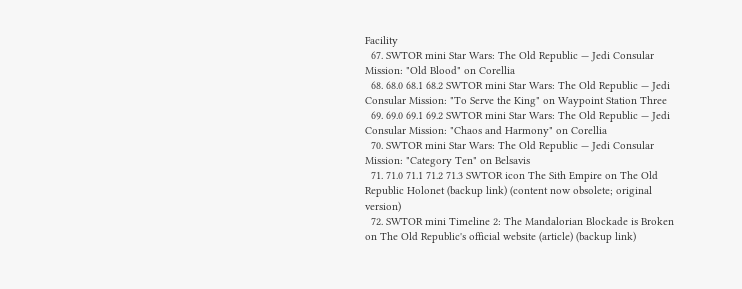Facility
  67. SWTOR mini Star Wars: The Old Republic — Jedi Consular Mission: "Old Blood" on Corellia
  68. 68.0 68.1 68.2 SWTOR mini Star Wars: The Old Republic — Jedi Consular Mission: "To Serve the King" on Waypoint Station Three
  69. 69.0 69.1 69.2 SWTOR mini Star Wars: The Old Republic — Jedi Consular Mission: "Chaos and Harmony" on Corellia
  70. SWTOR mini Star Wars: The Old Republic — Jedi Consular Mission: "Category Ten" on Belsavis
  71. 71.0 71.1 71.2 71.3 SWTOR icon The Sith Empire on The Old Republic Holonet (backup link) (content now obsolete; original version)
  72. SWTOR mini Timeline 2: The Mandalorian Blockade is Broken on The Old Republic's official website (article) (backup link)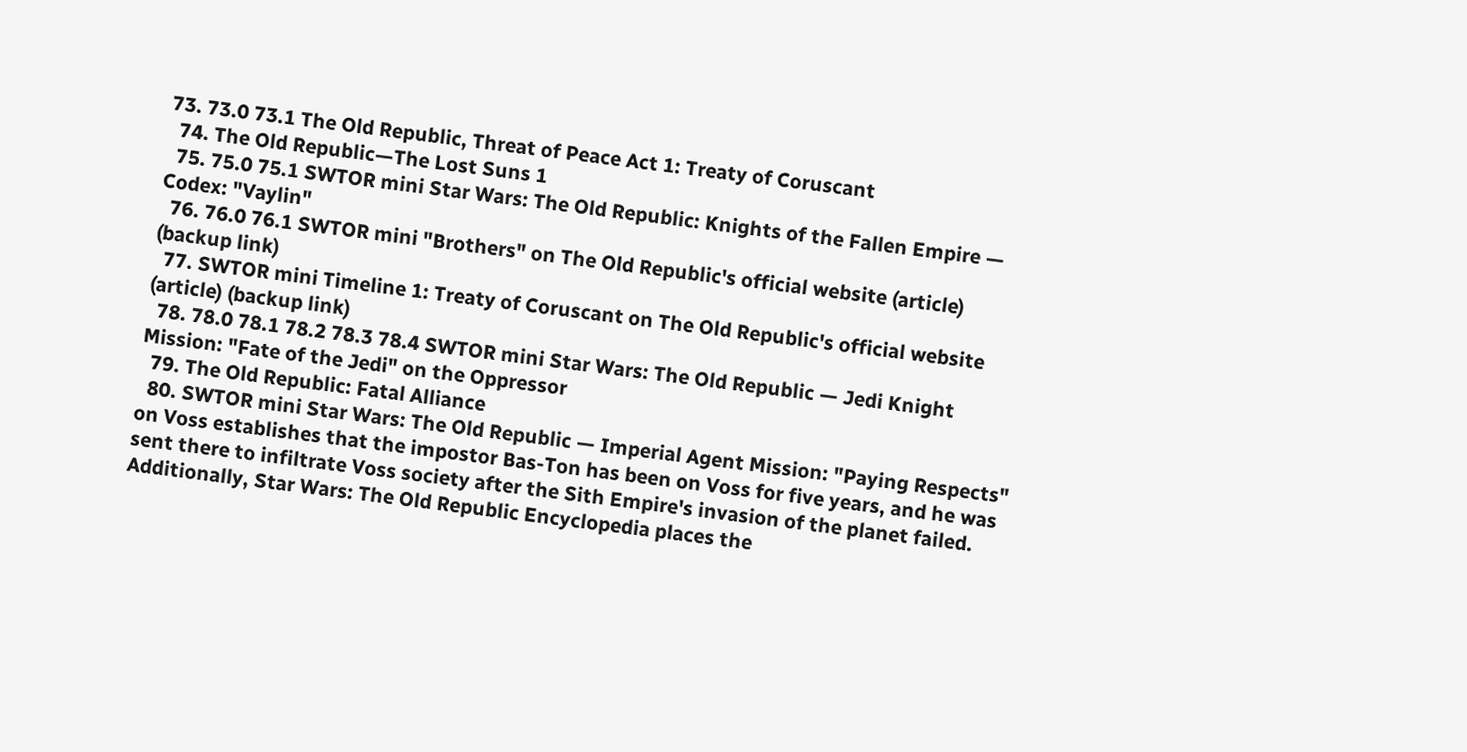73. 73.0 73.1 The Old Republic, Threat of Peace Act 1: Treaty of Coruscant
  74. The Old Republic—The Lost Suns 1
  75. 75.0 75.1 SWTOR mini Star Wars: The Old Republic: Knights of the Fallen Empire — Codex: "Vaylin"
  76. 76.0 76.1 SWTOR mini "Brothers" on The Old Republic's official website (article) (backup link)
  77. SWTOR mini Timeline 1: Treaty of Coruscant on The Old Republic's official website (article) (backup link)
  78. 78.0 78.1 78.2 78.3 78.4 SWTOR mini Star Wars: The Old Republic — Jedi Knight Mission: "Fate of the Jedi" on the Oppressor
  79. The Old Republic: Fatal Alliance
  80. SWTOR mini Star Wars: The Old Republic — Imperial Agent Mission: "Paying Respects" on Voss establishes that the impostor Bas-Ton has been on Voss for five years, and he was sent there to infiltrate Voss society after the Sith Empire's invasion of the planet failed. Additionally, Star Wars: The Old Republic Encyclopedia places the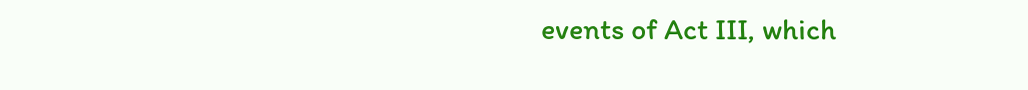events of Act III, which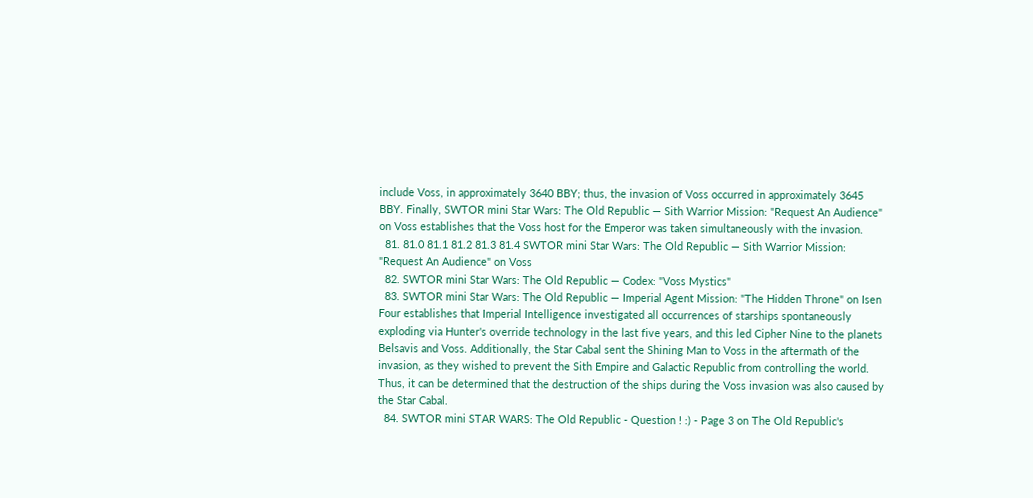include Voss, in approximately 3640 BBY; thus, the invasion of Voss occurred in approximately 3645 BBY. Finally, SWTOR mini Star Wars: The Old Republic — Sith Warrior Mission: "Request An Audience" on Voss establishes that the Voss host for the Emperor was taken simultaneously with the invasion.
  81. 81.0 81.1 81.2 81.3 81.4 SWTOR mini Star Wars: The Old Republic — Sith Warrior Mission: "Request An Audience" on Voss
  82. SWTOR mini Star Wars: The Old Republic — Codex: "Voss Mystics"
  83. SWTOR mini Star Wars: The Old Republic — Imperial Agent Mission: "The Hidden Throne" on Isen Four establishes that Imperial Intelligence investigated all occurrences of starships spontaneously exploding via Hunter's override technology in the last five years, and this led Cipher Nine to the planets Belsavis and Voss. Additionally, the Star Cabal sent the Shining Man to Voss in the aftermath of the invasion, as they wished to prevent the Sith Empire and Galactic Republic from controlling the world. Thus, it can be determined that the destruction of the ships during the Voss invasion was also caused by the Star Cabal.
  84. SWTOR mini STAR WARS: The Old Republic - Question ! :) - Page 3 on The Old Republic's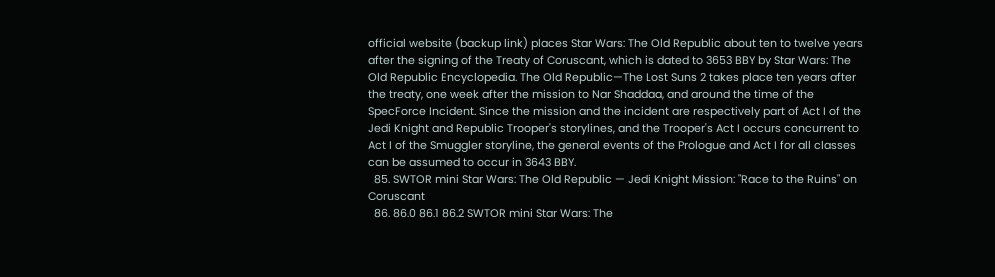official website (backup link) places Star Wars: The Old Republic about ten to twelve years after the signing of the Treaty of Coruscant, which is dated to 3653 BBY by Star Wars: The Old Republic Encyclopedia. The Old Republic—The Lost Suns 2 takes place ten years after the treaty, one week after the mission to Nar Shaddaa, and around the time of the SpecForce Incident. Since the mission and the incident are respectively part of Act I of the Jedi Knight and Republic Trooper's storylines, and the Trooper's Act I occurs concurrent to Act I of the Smuggler storyline, the general events of the Prologue and Act I for all classes can be assumed to occur in 3643 BBY.
  85. SWTOR mini Star Wars: The Old Republic — Jedi Knight Mission: "Race to the Ruins" on Coruscant
  86. 86.0 86.1 86.2 SWTOR mini Star Wars: The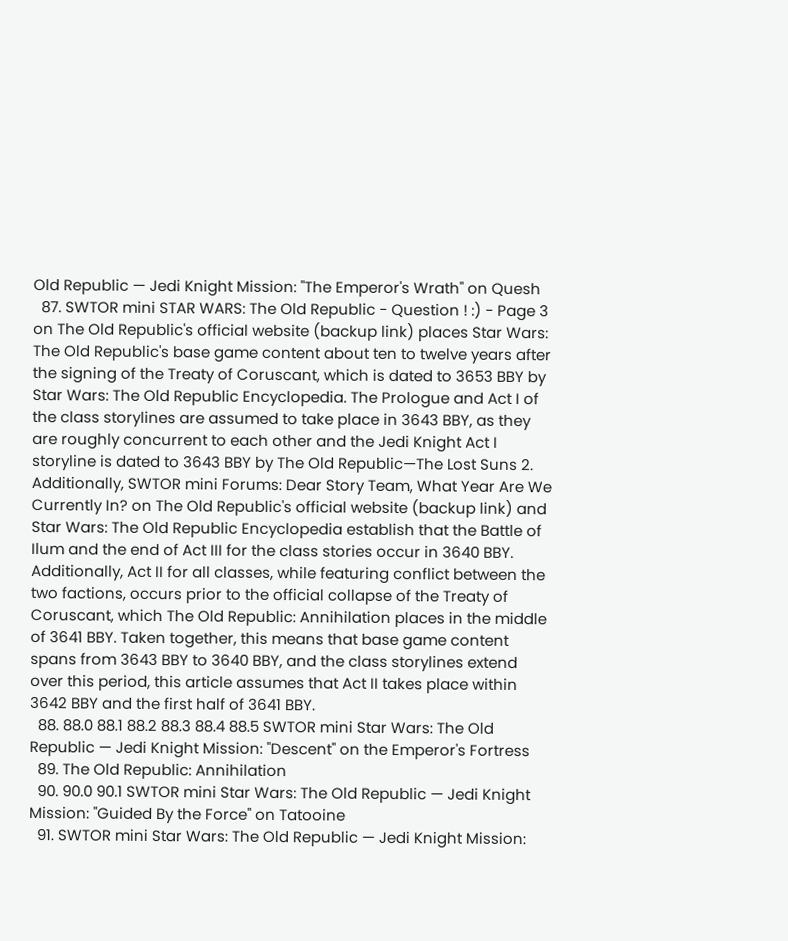Old Republic — Jedi Knight Mission: "The Emperor's Wrath" on Quesh
  87. SWTOR mini STAR WARS: The Old Republic - Question ! :) - Page 3 on The Old Republic's official website (backup link) places Star Wars: The Old Republic's base game content about ten to twelve years after the signing of the Treaty of Coruscant, which is dated to 3653 BBY by Star Wars: The Old Republic Encyclopedia. The Prologue and Act I of the class storylines are assumed to take place in 3643 BBY, as they are roughly concurrent to each other and the Jedi Knight Act I storyline is dated to 3643 BBY by The Old Republic—The Lost Suns 2. Additionally, SWTOR mini Forums: Dear Story Team, What Year Are We Currently In? on The Old Republic's official website (backup link) and Star Wars: The Old Republic Encyclopedia establish that the Battle of Ilum and the end of Act III for the class stories occur in 3640 BBY. Additionally, Act II for all classes, while featuring conflict between the two factions, occurs prior to the official collapse of the Treaty of Coruscant, which The Old Republic: Annihilation places in the middle of 3641 BBY. Taken together, this means that base game content spans from 3643 BBY to 3640 BBY, and the class storylines extend over this period, this article assumes that Act II takes place within 3642 BBY and the first half of 3641 BBY.
  88. 88.0 88.1 88.2 88.3 88.4 88.5 SWTOR mini Star Wars: The Old Republic — Jedi Knight Mission: "Descent" on the Emperor's Fortress
  89. The Old Republic: Annihilation
  90. 90.0 90.1 SWTOR mini Star Wars: The Old Republic — Jedi Knight Mission: "Guided By the Force" on Tatooine
  91. SWTOR mini Star Wars: The Old Republic — Jedi Knight Mission: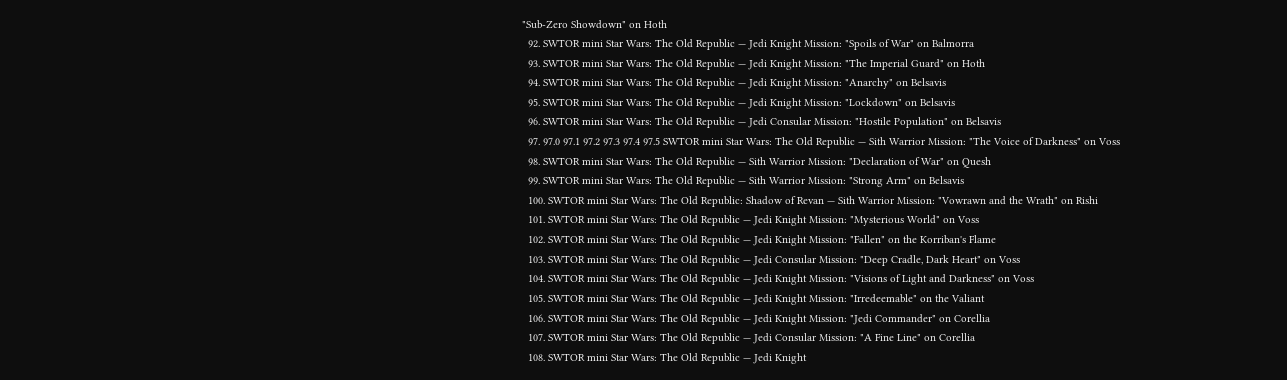"Sub-Zero Showdown" on Hoth
  92. SWTOR mini Star Wars: The Old Republic — Jedi Knight Mission: "Spoils of War" on Balmorra
  93. SWTOR mini Star Wars: The Old Republic — Jedi Knight Mission: "The Imperial Guard" on Hoth
  94. SWTOR mini Star Wars: The Old Republic — Jedi Knight Mission: "Anarchy" on Belsavis
  95. SWTOR mini Star Wars: The Old Republic — Jedi Knight Mission: "Lockdown" on Belsavis
  96. SWTOR mini Star Wars: The Old Republic — Jedi Consular Mission: "Hostile Population" on Belsavis
  97. 97.0 97.1 97.2 97.3 97.4 97.5 SWTOR mini Star Wars: The Old Republic — Sith Warrior Mission: "The Voice of Darkness" on Voss
  98. SWTOR mini Star Wars: The Old Republic — Sith Warrior Mission: "Declaration of War" on Quesh
  99. SWTOR mini Star Wars: The Old Republic — Sith Warrior Mission: "Strong Arm" on Belsavis
  100. SWTOR mini Star Wars: The Old Republic: Shadow of Revan — Sith Warrior Mission: "Vowrawn and the Wrath" on Rishi
  101. SWTOR mini Star Wars: The Old Republic — Jedi Knight Mission: "Mysterious World" on Voss
  102. SWTOR mini Star Wars: The Old Republic — Jedi Knight Mission: "Fallen" on the Korriban's Flame
  103. SWTOR mini Star Wars: The Old Republic — Jedi Consular Mission: "Deep Cradle, Dark Heart" on Voss
  104. SWTOR mini Star Wars: The Old Republic — Jedi Knight Mission: "Visions of Light and Darkness" on Voss
  105. SWTOR mini Star Wars: The Old Republic — Jedi Knight Mission: "Irredeemable" on the Valiant
  106. SWTOR mini Star Wars: The Old Republic — Jedi Knight Mission: "Jedi Commander" on Corellia
  107. SWTOR mini Star Wars: The Old Republic — Jedi Consular Mission: "A Fine Line" on Corellia
  108. SWTOR mini Star Wars: The Old Republic — Jedi Knight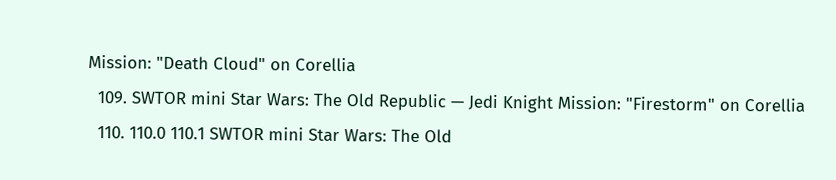Mission: "Death Cloud" on Corellia
  109. SWTOR mini Star Wars: The Old Republic — Jedi Knight Mission: "Firestorm" on Corellia
  110. 110.0 110.1 SWTOR mini Star Wars: The Old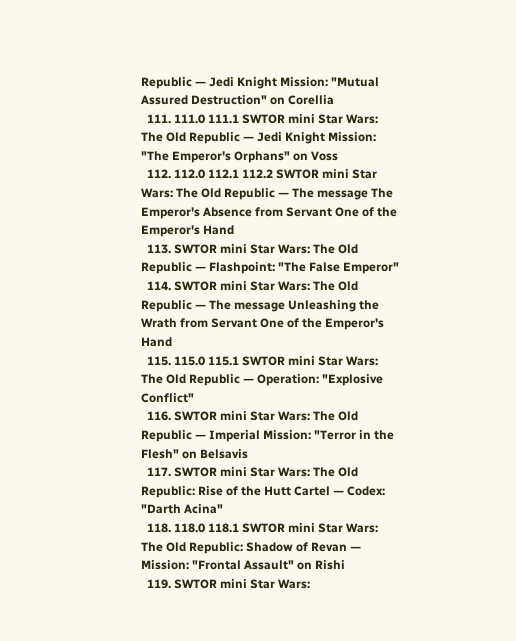Republic — Jedi Knight Mission: "Mutual Assured Destruction" on Corellia
  111. 111.0 111.1 SWTOR mini Star Wars: The Old Republic — Jedi Knight Mission: "The Emperor's Orphans" on Voss
  112. 112.0 112.1 112.2 SWTOR mini Star Wars: The Old Republic — The message The Emperor's Absence from Servant One of the Emperor's Hand
  113. SWTOR mini Star Wars: The Old Republic — Flashpoint: "The False Emperor"
  114. SWTOR mini Star Wars: The Old Republic — The message Unleashing the Wrath from Servant One of the Emperor's Hand
  115. 115.0 115.1 SWTOR mini Star Wars: The Old Republic — Operation: "Explosive Conflict"
  116. SWTOR mini Star Wars: The Old Republic — Imperial Mission: "Terror in the Flesh" on Belsavis
  117. SWTOR mini Star Wars: The Old Republic: Rise of the Hutt Cartel — Codex: "Darth Acina"
  118. 118.0 118.1 SWTOR mini Star Wars: The Old Republic: Shadow of Revan — Mission: "Frontal Assault" on Rishi
  119. SWTOR mini Star Wars: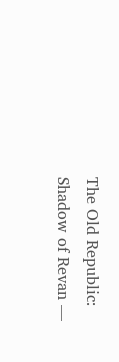The Old Republic: Shadow of Revan —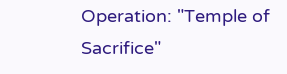Operation: "Temple of Sacrifice"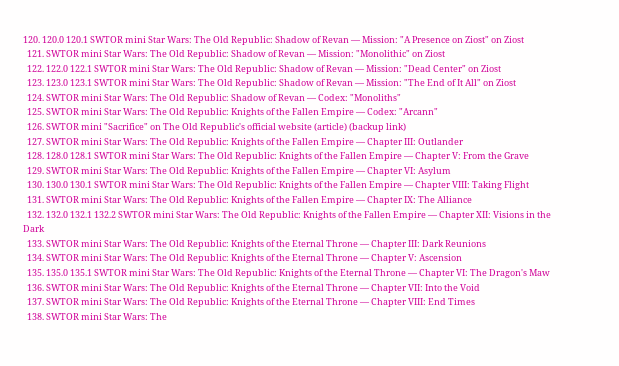120. 120.0 120.1 SWTOR mini Star Wars: The Old Republic: Shadow of Revan — Mission: "A Presence on Ziost" on Ziost
  121. SWTOR mini Star Wars: The Old Republic: Shadow of Revan — Mission: "Monolithic" on Ziost
  122. 122.0 122.1 SWTOR mini Star Wars: The Old Republic: Shadow of Revan — Mission: "Dead Center" on Ziost
  123. 123.0 123.1 SWTOR mini Star Wars: The Old Republic: Shadow of Revan — Mission: "The End of It All" on Ziost
  124. SWTOR mini Star Wars: The Old Republic: Shadow of Revan — Codex: "Monoliths"
  125. SWTOR mini Star Wars: The Old Republic: Knights of the Fallen Empire — Codex: "Arcann"
  126. SWTOR mini "Sacrifice" on The Old Republic's official website (article) (backup link)
  127. SWTOR mini Star Wars: The Old Republic: Knights of the Fallen Empire — Chapter III: Outlander
  128. 128.0 128.1 SWTOR mini Star Wars: The Old Republic: Knights of the Fallen Empire — Chapter V: From the Grave
  129. SWTOR mini Star Wars: The Old Republic: Knights of the Fallen Empire — Chapter VI: Asylum
  130. 130.0 130.1 SWTOR mini Star Wars: The Old Republic: Knights of the Fallen Empire — Chapter VIII: Taking Flight
  131. SWTOR mini Star Wars: The Old Republic: Knights of the Fallen Empire — Chapter IX: The Alliance
  132. 132.0 132.1 132.2 SWTOR mini Star Wars: The Old Republic: Knights of the Fallen Empire — Chapter XII: Visions in the Dark
  133. SWTOR mini Star Wars: The Old Republic: Knights of the Eternal Throne — Chapter III: Dark Reunions
  134. SWTOR mini Star Wars: The Old Republic: Knights of the Eternal Throne — Chapter V: Ascension
  135. 135.0 135.1 SWTOR mini Star Wars: The Old Republic: Knights of the Eternal Throne — Chapter VI: The Dragon's Maw
  136. SWTOR mini Star Wars: The Old Republic: Knights of the Eternal Throne — Chapter VII: Into the Void
  137. SWTOR mini Star Wars: The Old Republic: Knights of the Eternal Throne — Chapter VIII: End Times
  138. SWTOR mini Star Wars: The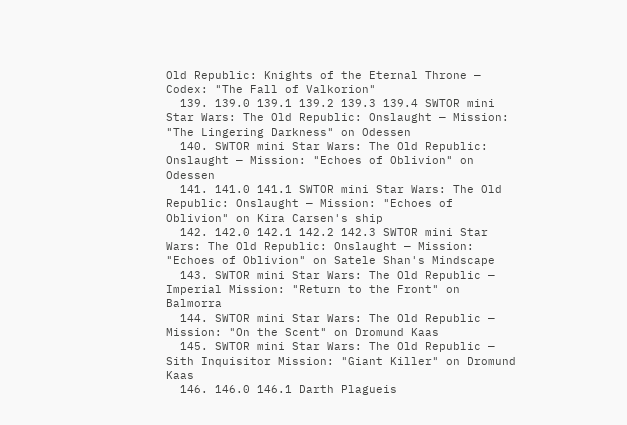Old Republic: Knights of the Eternal Throne — Codex: "The Fall of Valkorion"
  139. 139.0 139.1 139.2 139.3 139.4 SWTOR mini Star Wars: The Old Republic: Onslaught — Mission: "The Lingering Darkness" on Odessen
  140. SWTOR mini Star Wars: The Old Republic: Onslaught — Mission: "Echoes of Oblivion" on Odessen
  141. 141.0 141.1 SWTOR mini Star Wars: The Old Republic: Onslaught — Mission: "Echoes of Oblivion" on Kira Carsen's ship
  142. 142.0 142.1 142.2 142.3 SWTOR mini Star Wars: The Old Republic: Onslaught — Mission: "Echoes of Oblivion" on Satele Shan's Mindscape
  143. SWTOR mini Star Wars: The Old Republic — Imperial Mission: "Return to the Front" on Balmorra
  144. SWTOR mini Star Wars: The Old Republic — Mission: "On the Scent" on Dromund Kaas
  145. SWTOR mini Star Wars: The Old Republic — Sith Inquisitor Mission: "Giant Killer" on Dromund Kaas
  146. 146.0 146.1 Darth Plagueis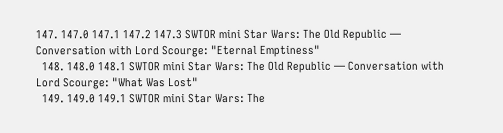147. 147.0 147.1 147.2 147.3 SWTOR mini Star Wars: The Old Republic — Conversation with Lord Scourge: "Eternal Emptiness"
  148. 148.0 148.1 SWTOR mini Star Wars: The Old Republic — Conversation with Lord Scourge: "What Was Lost"
  149. 149.0 149.1 SWTOR mini Star Wars: The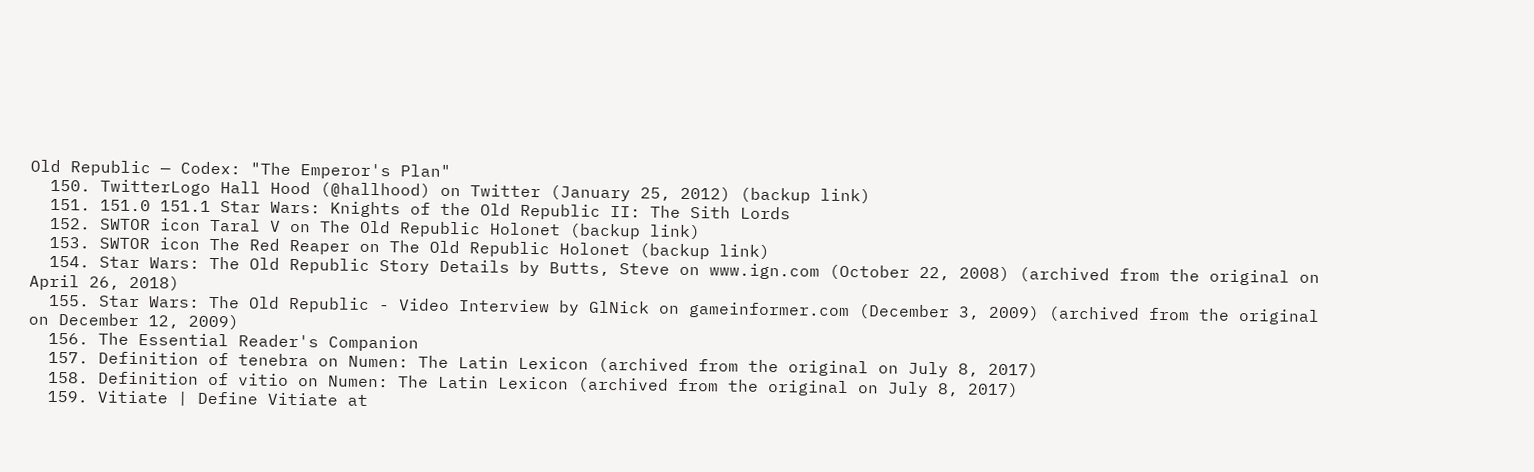Old Republic — Codex: "The Emperor's Plan"
  150. TwitterLogo Hall Hood (@hallhood) on Twitter (January 25, 2012) (backup link)
  151. 151.0 151.1 Star Wars: Knights of the Old Republic II: The Sith Lords
  152. SWTOR icon Taral V on The Old Republic Holonet (backup link)
  153. SWTOR icon The Red Reaper on The Old Republic Holonet (backup link)
  154. Star Wars: The Old Republic Story Details by Butts, Steve on www.ign.com (October 22, 2008) (archived from the original on April 26, 2018)
  155. Star Wars: The Old Republic - Video Interview by GlNick on gameinformer.com (December 3, 2009) (archived from the original on December 12, 2009)
  156. The Essential Reader's Companion
  157. Definition of tenebra on Numen: The Latin Lexicon (archived from the original on July 8, 2017)
  158. Definition of vitio on Numen: The Latin Lexicon (archived from the original on July 8, 2017)
  159. Vitiate | Define Vitiate at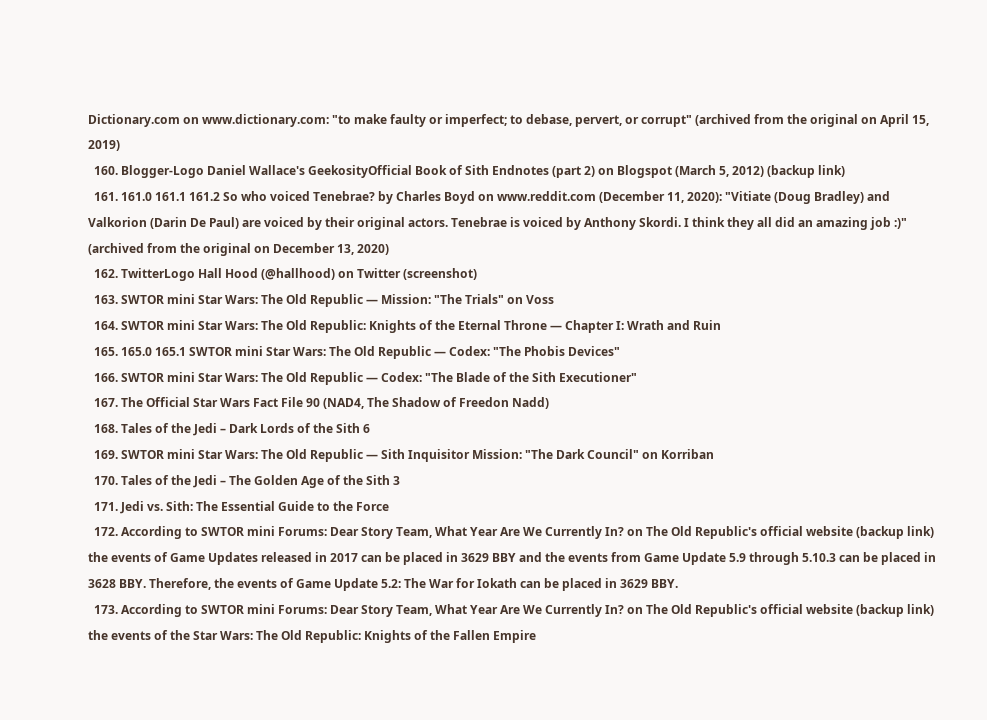Dictionary.com on www.dictionary.com: "to make faulty or imperfect; to debase, pervert, or corrupt" (archived from the original on April 15, 2019)
  160. Blogger-Logo Daniel Wallace's GeekosityOfficial Book of Sith Endnotes (part 2) on Blogspot (March 5, 2012) (backup link)
  161. 161.0 161.1 161.2 So who voiced Tenebrae? by Charles Boyd on www.reddit.com (December 11, 2020): "Vitiate (Doug Bradley) and Valkorion (Darin De Paul) are voiced by their original actors. Tenebrae is voiced by Anthony Skordi. I think they all did an amazing job :)" (archived from the original on December 13, 2020)
  162. TwitterLogo Hall Hood (@hallhood) on Twitter (screenshot)
  163. SWTOR mini Star Wars: The Old Republic — Mission: "The Trials" on Voss
  164. SWTOR mini Star Wars: The Old Republic: Knights of the Eternal Throne — Chapter I: Wrath and Ruin
  165. 165.0 165.1 SWTOR mini Star Wars: The Old Republic — Codex: "The Phobis Devices"
  166. SWTOR mini Star Wars: The Old Republic — Codex: "The Blade of the Sith Executioner"
  167. The Official Star Wars Fact File 90 (NAD4, The Shadow of Freedon Nadd)
  168. Tales of the Jedi – Dark Lords of the Sith 6
  169. SWTOR mini Star Wars: The Old Republic — Sith Inquisitor Mission: "The Dark Council" on Korriban
  170. Tales of the Jedi – The Golden Age of the Sith 3
  171. Jedi vs. Sith: The Essential Guide to the Force
  172. According to SWTOR mini Forums: Dear Story Team, What Year Are We Currently In? on The Old Republic's official website (backup link) the events of Game Updates released in 2017 can be placed in 3629 BBY and the events from Game Update 5.9 through 5.10.3 can be placed in 3628 BBY. Therefore, the events of Game Update 5.2: The War for Iokath can be placed in 3629 BBY.
  173. According to SWTOR mini Forums: Dear Story Team, What Year Are We Currently In? on The Old Republic's official website (backup link) the events of the Star Wars: The Old Republic: Knights of the Fallen Empire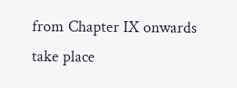from Chapter IX onwards take place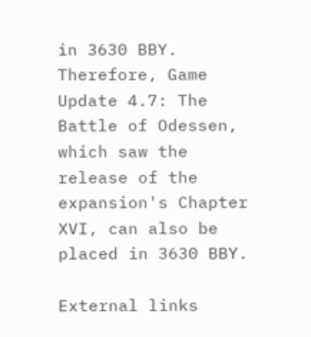in 3630 BBY. Therefore, Game Update 4.7: The Battle of Odessen, which saw the release of the expansion's Chapter XVI, can also be placed in 3630 BBY.

External links